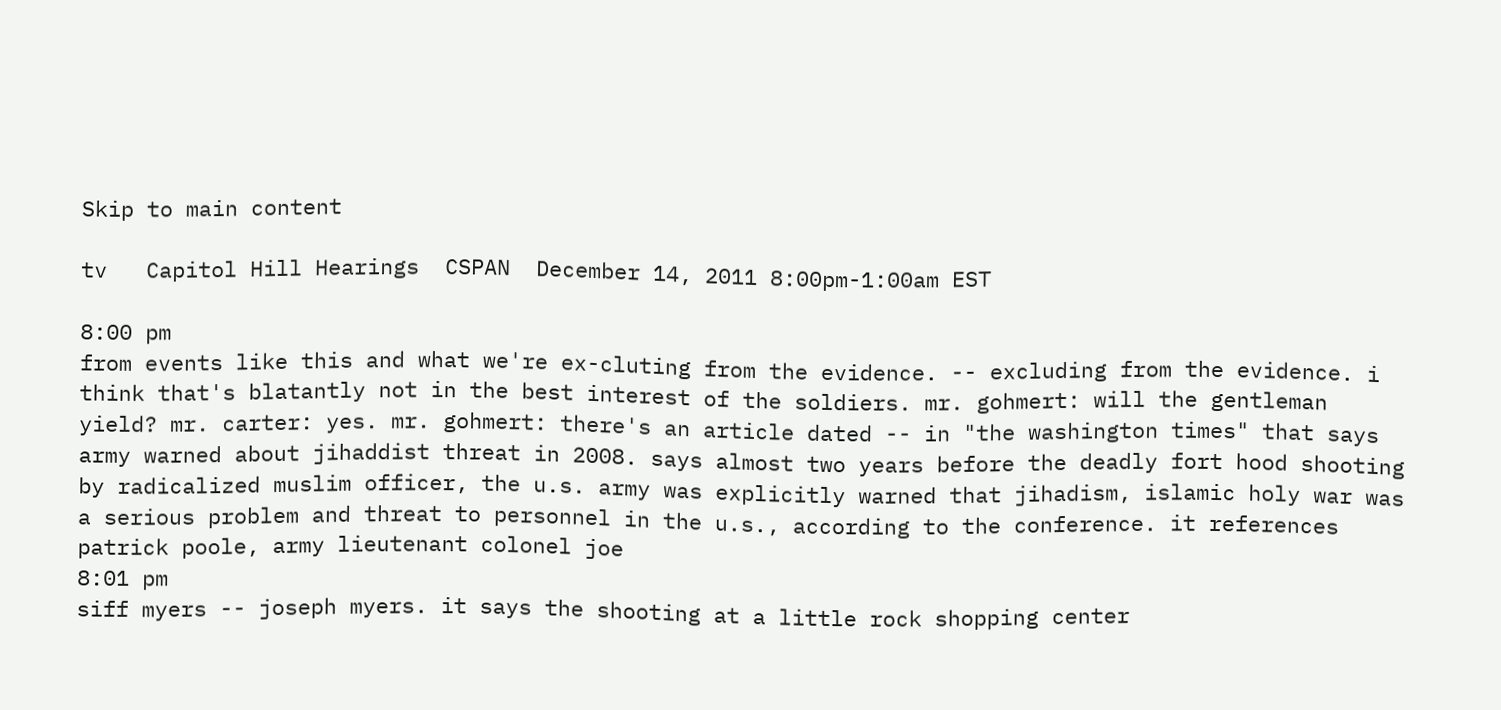Skip to main content

tv   Capitol Hill Hearings  CSPAN  December 14, 2011 8:00pm-1:00am EST

8:00 pm
from events like this and what we're ex-cluting from the evidence. -- excluding from the evidence. i think that's blatantly not in the best interest of the soldiers. mr. gohmert: will the gentleman yield? mr. carter: yes. mr. gohmert: there's an article dated -- in "the washington times" that says army warned about jihaddist threat in 2008. says almost two years before the deadly fort hood shooting by radicalized muslim officer, the u.s. army was explicitly warned that jihadism, islamic holy war was a serious problem and threat to personnel in the u.s., according to the conference. it references patrick poole, army lieutenant colonel joe
8:01 pm
siff myers -- joseph myers. it says the shooting at a little rock shopping center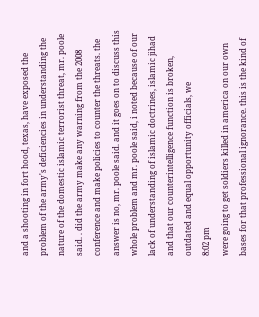and a shooting in fort hood, texas, have exposed the problem of the army's deficiencies in understanding the nature of the domestic islamic terrorist threat, mr. poole said. . did the army make any warning from the 2008 conference and make policies to counter the threats. the answer is no, mr. poole said. and it goes on to discuss this whole problem and mr. poole said, i noted because of our lack of understanding of islamic doctrines, islamic jihad and that our counterintelligence function is broken, outdated and equal opportunity officials, we
8:02 pm
were going to get soldiers killed in america on our own bases for that professional ignorance. this is the kind of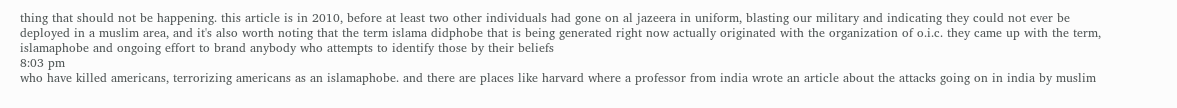thing that should not be happening. this article is in 2010, before at least two other individuals had gone on al jazeera in uniform, blasting our military and indicating they could not ever be deployed in a muslim area, and it's also worth noting that the term islama didphobe that is being generated right now actually originated with the organization of o.i.c. they came up with the term, islamaphobe and ongoing effort to brand anybody who attempts to identify those by their beliefs
8:03 pm
who have killed americans, terrorizing americans as an islamaphobe. and there are places like harvard where a professor from india wrote an article about the attacks going on in india by muslim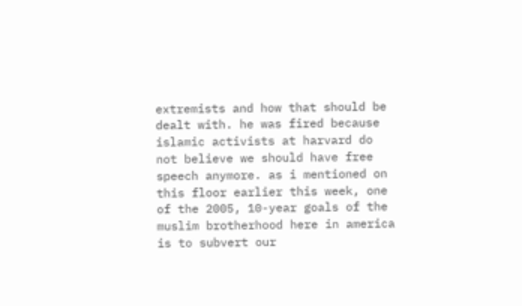extremists and how that should be dealt with. he was fired because islamic activists at harvard do not believe we should have free speech anymore. as i mentioned on this floor earlier this week, one of the 2005, 10-year goals of the muslim brotherhood here in america is to subvert our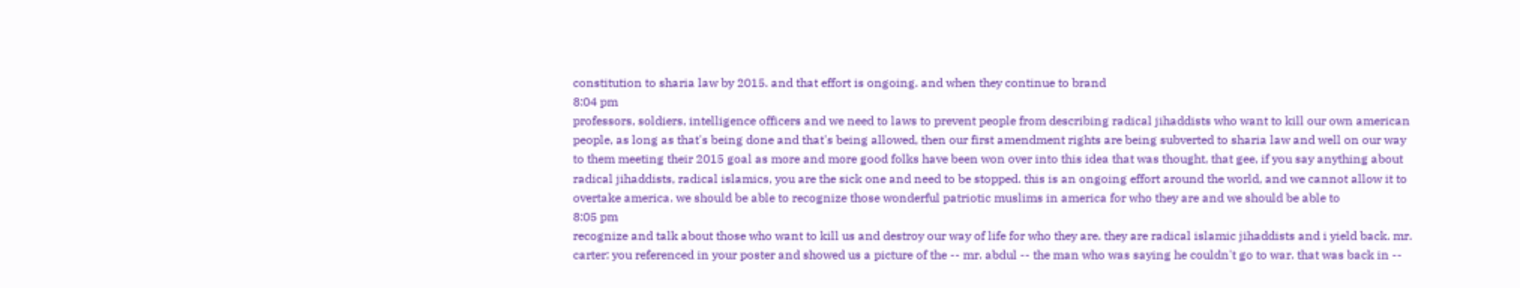constitution to sharia law by 2015. and that effort is ongoing. and when they continue to brand
8:04 pm
professors, soldiers, intelligence officers and we need to laws to prevent people from describing radical jihaddists who want to kill our own american people, as long as that's being done and that's being allowed, then our first amendment rights are being subverted to sharia law and well on our way to them meeting their 2015 goal as more and more good folks have been won over into this idea that was thought, that gee, if you say anything about radical jihaddists, radical islamics, you are the sick one and need to be stopped. this is an ongoing effort around the world, and we cannot allow it to overtake america. we should be able to recognize those wonderful patriotic muslims in america for who they are and we should be able to
8:05 pm
recognize and talk about those who want to kill us and destroy our way of life for who they are. they are radical islamic jihaddists and i yield back. mr. carter: you referenced in your poster and showed us a picture of the -- mr. abdul -- the man who was saying he couldn't go to war. that was back in --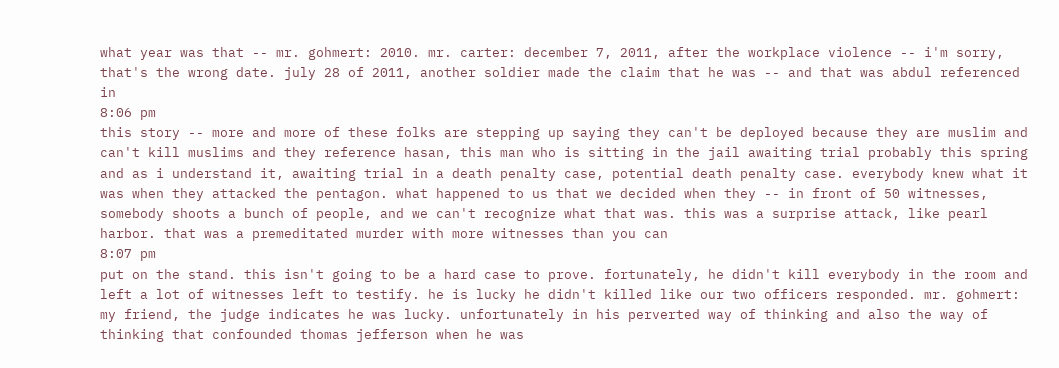what year was that -- mr. gohmert: 2010. mr. carter: december 7, 2011, after the workplace violence -- i'm sorry, that's the wrong date. july 28 of 2011, another soldier made the claim that he was -- and that was abdul referenced in
8:06 pm
this story -- more and more of these folks are stepping up saying they can't be deployed because they are muslim and can't kill muslims and they reference hasan, this man who is sitting in the jail awaiting trial probably this spring and as i understand it, awaiting trial in a death penalty case, potential death penalty case. everybody knew what it was when they attacked the pentagon. what happened to us that we decided when they -- in front of 50 witnesses, somebody shoots a bunch of people, and we can't recognize what that was. this was a surprise attack, like pearl harbor. that was a premeditated murder with more witnesses than you can
8:07 pm
put on the stand. this isn't going to be a hard case to prove. fortunately, he didn't kill everybody in the room and left a lot of witnesses left to testify. he is lucky he didn't killed like our two officers responded. mr. gohmert: my friend, the judge indicates he was lucky. unfortunately in his perverted way of thinking and also the way of thinking that confounded thomas jefferson when he was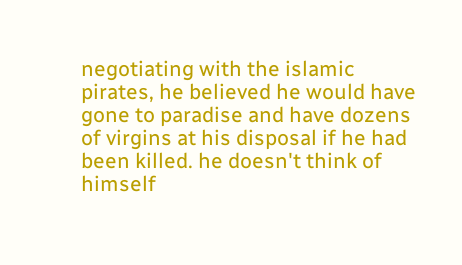negotiating with the islamic pirates, he believed he would have gone to paradise and have dozens of virgins at his disposal if he had been killed. he doesn't think of himself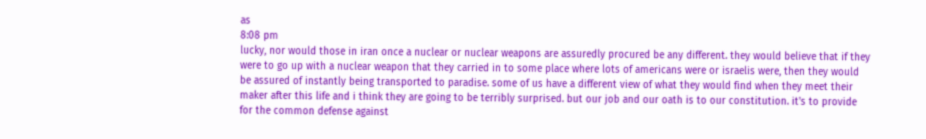as
8:08 pm
lucky, nor would those in iran once a nuclear or nuclear weapons are assuredly procured be any different. they would believe that if they were to go up with a nuclear weapon that they carried in to some place where lots of americans were or israelis were, then they would be assured of instantly being transported to paradise. some of us have a different view of what they would find when they meet their maker after this life and i think they are going to be terribly surprised. but our job and our oath is to our constitution. it's to provide for the common defense against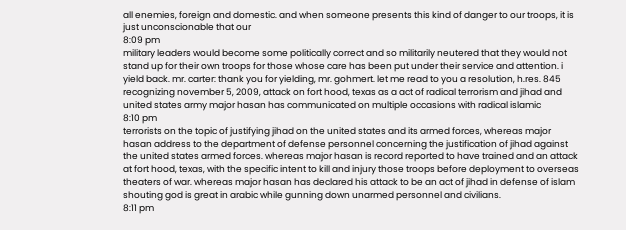all enemies, foreign and domestic. and when someone presents this kind of danger to our troops, it is just unconscionable that our
8:09 pm
military leaders would become some politically correct and so militarily neutered that they would not stand up for their own troops for those whose care has been put under their service and attention. i yield back. mr. carter: thank you for yielding, mr. gohmert. let me read to you a resolution, h.res. 845 recognizing november 5, 2009, attack on fort hood, texas as a act of radical terrorism and jihad and united states army major hasan has communicated on multiple occasions with radical islamic
8:10 pm
terrorists on the topic of justifying jihad on the united states and its armed forces, whereas major hasan address to the department of defense personnel concerning the justification of jihad against the united states armed forces. whereas major hasan is record reported to have trained and an attack at fort hood, texas, with the specific intent to kill and injury those troops before deployment to overseas theaters of war. whereas major hasan has declared his attack to be an act of jihad in defense of islam shouting god is great in arabic while gunning down unarmed personnel and civilians.
8:11 pm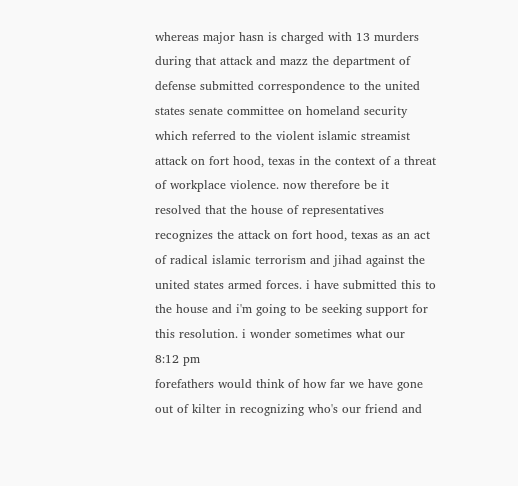whereas major hasn is charged with 13 murders during that attack and mazz the department of defense submitted correspondence to the united states senate committee on homeland security which referred to the violent islamic streamist attack on fort hood, texas in the context of a threat of workplace violence. now therefore be it resolved that the house of representatives recognizes the attack on fort hood, texas as an act of radical islamic terrorism and jihad against the united states armed forces. i have submitted this to the house and i'm going to be seeking support for this resolution. i wonder sometimes what our
8:12 pm
forefathers would think of how far we have gone out of kilter in recognizing who's our friend and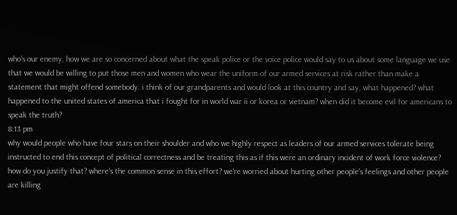who's our enemy, how we are so concerned about what the speak police or the voice police would say to us about some language we use that we would be willing to put those men and women who wear the uniform of our armed services at risk rather than make a statement that might offend somebody. i think of our grandparents and would look at this country and say, what happened? what happened to the united states of america that i fought for in world war ii or korea or vietnam? when did it become evil for americans to speak the truth?
8:13 pm
why would people who have four stars on their shoulder and who we highly respect as leaders of our armed services tolerate being instructed to end this concept of political correctness and be treating this as if this were an ordinary incident of work force violence? how do you justify that? where's the common sense in this effort? we're worried about hurting other people's feelings and other people are killing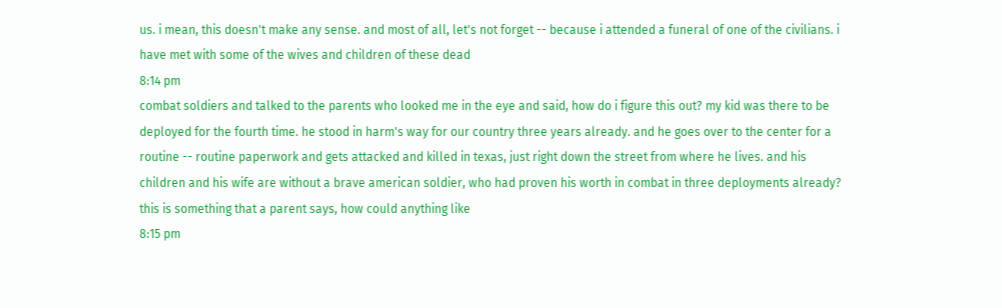us. i mean, this doesn't make any sense. and most of all, let's not forget -- because i attended a funeral of one of the civilians. i have met with some of the wives and children of these dead
8:14 pm
combat soldiers and talked to the parents who looked me in the eye and said, how do i figure this out? my kid was there to be deployed for the fourth time. he stood in harm's way for our country three years already. and he goes over to the center for a routine -- routine paperwork and gets attacked and killed in texas, just right down the street from where he lives. and his children and his wife are without a brave american soldier, who had proven his worth in combat in three deployments already? this is something that a parent says, how could anything like
8:15 pm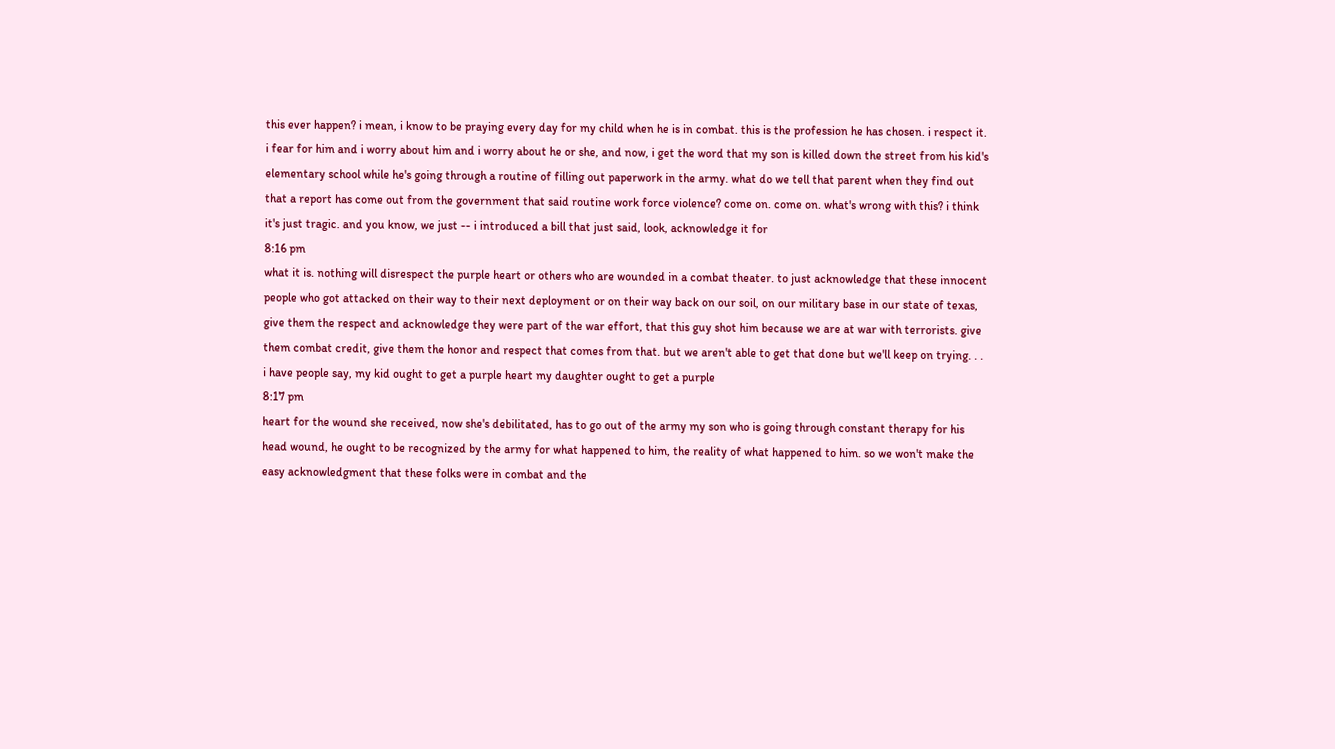this ever happen? i mean, i know to be praying every day for my child when he is in combat. this is the profession he has chosen. i respect it. i fear for him and i worry about him and i worry about he or she, and now, i get the word that my son is killed down the street from his kid's elementary school while he's going through a routine of filling out paperwork in the army. what do we tell that parent when they find out that a report has come out from the government that said routine work force violence? come on. come on. what's wrong with this? i think it's just tragic. and you know, we just -- i introduced a bill that just said, look, acknowledge it for
8:16 pm
what it is. nothing will disrespect the purple heart or others who are wounded in a combat theater. to just acknowledge that these innocent people who got attacked on their way to their next deployment or on their way back on our soil, on our military base in our state of texas, give them the respect and acknowledge they were part of the war effort, that this guy shot him because we are at war with terrorists. give them combat credit, give them the honor and respect that comes from that. but we aren't able to get that done but we'll keep on trying. . . i have people say, my kid ought to get a purple heart my daughter ought to get a purple
8:17 pm
heart for the wound she received, now she's debilitated, has to go out of the army my son who is going through constant therapy for his head wound, he ought to be recognized by the army for what happened to him, the reality of what happened to him. so we won't make the easy acknowledgment that these folks were in combat and the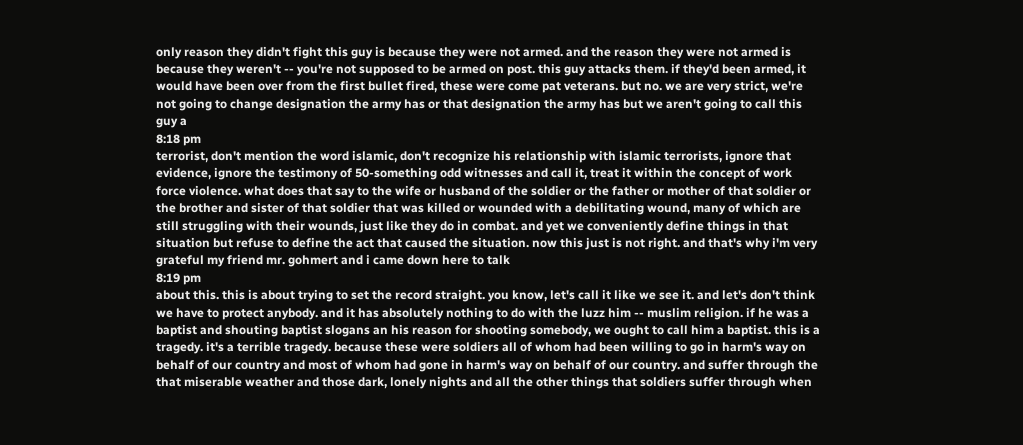only reason they didn't fight this guy is because they were not armed. and the reason they were not armed is because they weren't -- you're not supposed to be armed on post. this guy attacks them. if they'd been armed, it would have been over from the first bullet fired, these were come pat veterans. but no. we are very strict, we're not going to change designation the army has or that designation the army has but we aren't going to call this guy a
8:18 pm
terrorist, don't mention the word islamic, don't recognize his relationship with islamic terrorists, ignore that evidence, ignore the testimony of 50-something odd witnesses and call it, treat it within the concept of work force violence. what does that say to the wife or husband of the soldier or the father or mother of that soldier or the brother and sister of that soldier that was killed or wounded with a debilitating wound, many of which are still struggling with their wounds, just like they do in combat. and yet we conveniently define things in that situation but refuse to define the act that caused the situation. now this just is not right. and that's why i'm very grateful my friend mr. gohmert and i came down here to talk
8:19 pm
about this. this is about trying to set the record straight. you know, let's call it like we see it. and let's don't think we have to protect anybody. and it has absolutely nothing to do with the luzz him -- muslim religion. if he was a baptist and shouting baptist slogans an his reason for shooting somebody, we ought to call him a baptist. this is a tragedy. it's a terrible tragedy. because these were soldiers all of whom had been willing to go in harm's way on behalf of our country and most of whom had gone in harm's way on behalf of our country. and suffer through the that miserable weather and those dark, lonely nights and all the other things that soldiers suffer through when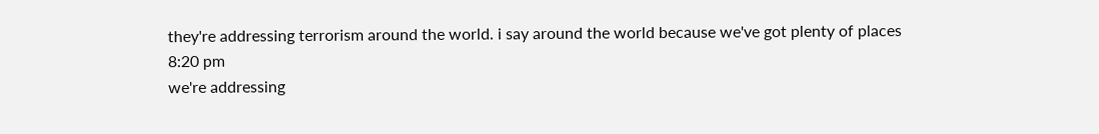they're addressing terrorism around the world. i say around the world because we've got plenty of places
8:20 pm
we're addressing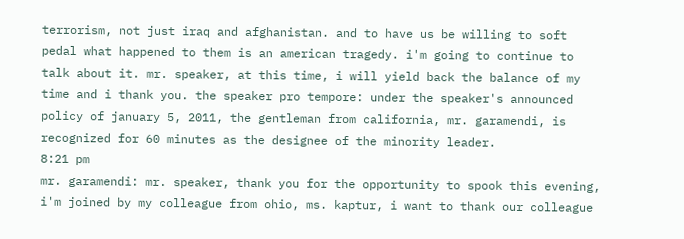terrorism, not just iraq and afghanistan. and to have us be willing to soft pedal what happened to them is an american tragedy. i'm going to continue to talk about it. mr. speaker, at this time, i will yield back the balance of my time and i thank you. the speaker pro tempore: under the speaker's announced policy of january 5, 2011, the gentleman from california, mr. garamendi, is recognized for 60 minutes as the designee of the minority leader.
8:21 pm
mr. garamendi: mr. speaker, thank you for the opportunity to spook this evening, i'm joined by my colleague from ohio, ms. kaptur, i want to thank our colleague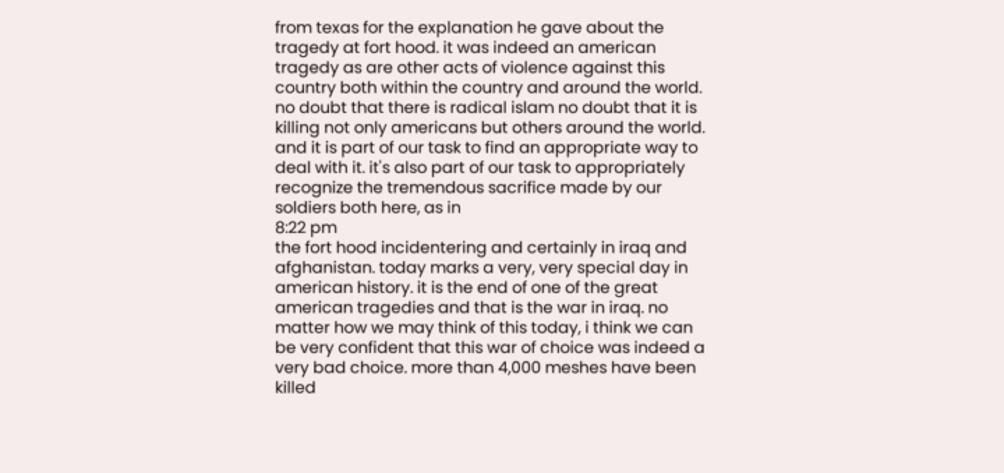from texas for the explanation he gave about the tragedy at fort hood. it was indeed an american tragedy as are other acts of violence against this country both within the country and around the world. no doubt that there is radical islam no doubt that it is killing not only americans but others around the world. and it is part of our task to find an appropriate way to deal with it. it's also part of our task to appropriately recognize the tremendous sacrifice made by our soldiers both here, as in
8:22 pm
the fort hood incidentering and certainly in iraq and afghanistan. today marks a very, very special day in american history. it is the end of one of the great american tragedies and that is the war in iraq. no matter how we may think of this today, i think we can be very confident that this war of choice was indeed a very bad choice. more than 4,000 meshes have been killed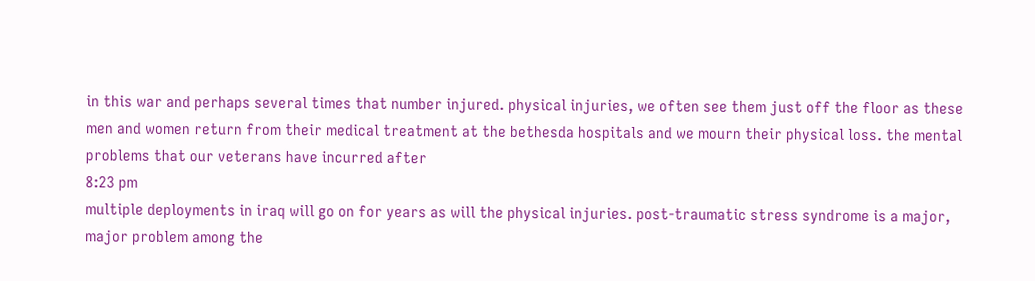in this war and perhaps several times that number injured. physical injuries, we often see them just off the floor as these men and women return from their medical treatment at the bethesda hospitals and we mourn their physical loss. the mental problems that our veterans have incurred after
8:23 pm
multiple deployments in iraq will go on for years as will the physical injuries. post-traumatic stress syndrome is a major, major problem among the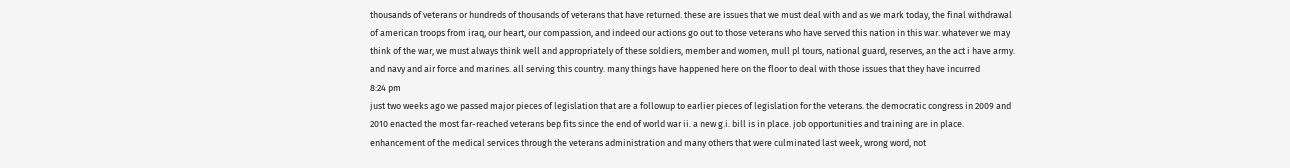thousands of veterans or hundreds of thousands of veterans that have returned. these are issues that we must deal with and as we mark today, the final withdrawal of american troops from iraq, our heart, our compassion, and indeed our actions go out to those veterans who have served this nation in this war. whatever we may think of the war, we must always think well and appropriately of these soldiers, member and women, mull pl tours, national guard, reserves, an the act i have army. and navy and air force and marines. all serving this country. many things have happened here on the floor to deal with those issues that they have incurred
8:24 pm
just two weeks ago we passed major pieces of legislation that are a followup to earlier pieces of legislation for the veterans. the democratic congress in 2009 and 2010 enacted the most far-reached veterans bep fits since the end of world war ii. a new g.i. bill is in place. job opportunities and training are in place. enhancement of the medical services through the veterans administration and many others that were culminated last week, wrong word, not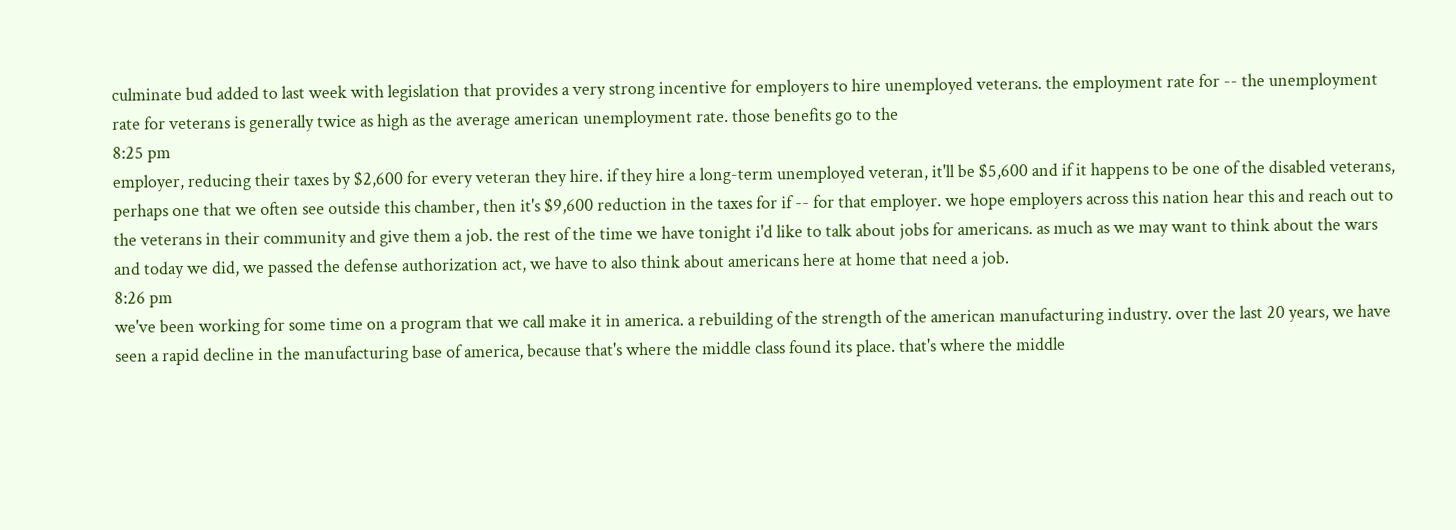culminate bud added to last week with legislation that provides a very strong incentive for employers to hire unemployed veterans. the employment rate for -- the unemployment rate for veterans is generally twice as high as the average american unemployment rate. those benefits go to the
8:25 pm
employer, reducing their taxes by $2,600 for every veteran they hire. if they hire a long-term unemployed veteran, it'll be $5,600 and if it happens to be one of the disabled veterans, perhaps one that we often see outside this chamber, then it's $9,600 reduction in the taxes for if -- for that employer. we hope employers across this nation hear this and reach out to the veterans in their community and give them a job. the rest of the time we have tonight i'd like to talk about jobs for americans. as much as we may want to think about the wars and today we did, we passed the defense authorization act, we have to also think about americans here at home that need a job.
8:26 pm
we've been working for some time on a program that we call make it in america. a rebuilding of the strength of the american manufacturing industry. over the last 20 years, we have seen a rapid decline in the manufacturing base of america, because that's where the middle class found its place. that's where the middle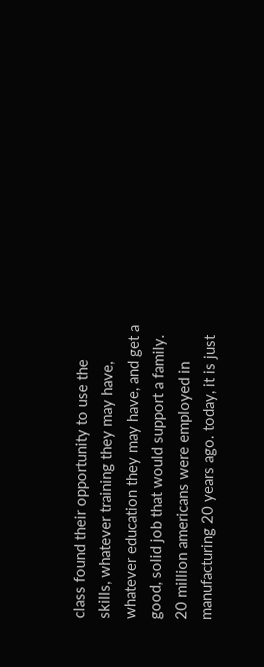class found their opportunity to use the skills, whatever training they may have, whatever education they may have, and get a good, solid job that would support a family. 20 million americans were employed in manufacturing 20 years ago. today, it is just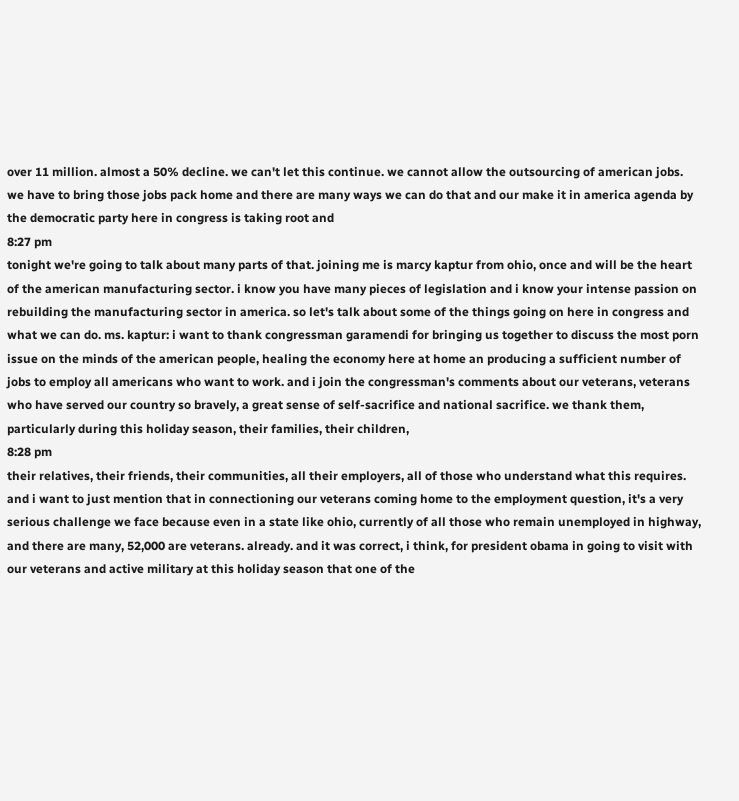over 11 million. almost a 50% decline. we can't let this continue. we cannot allow the outsourcing of american jobs. we have to bring those jobs pack home and there are many ways we can do that and our make it in america agenda by the democratic party here in congress is taking root and
8:27 pm
tonight we're going to talk about many parts of that. joining me is marcy kaptur from ohio, once and will be the heart of the american manufacturing sector. i know you have many pieces of legislation and i know your intense passion on rebuilding the manufacturing sector in america. so let's talk about some of the things going on here in congress and what we can do. ms. kaptur: i want to thank congressman garamendi for bringing us together to discuss the most porn issue on the minds of the american people, healing the economy here at home an producing a sufficient number of jobs to employ all americans who want to work. and i join the congressman's comments about our veterans, veterans who have served our country so bravely, a great sense of self-sacrifice and national sacrifice. we thank them, particularly during this holiday season, their families, their children,
8:28 pm
their relatives, their friends, their communities, all their employers, all of those who understand what this requires. and i want to just mention that in connectioning our veterans coming home to the employment question, it's a very serious challenge we face because even in a state like ohio, currently of all those who remain unemployed in highway, and there are many, 52,000 are veterans. already. and it was correct, i think, for president obama in going to visit with our veterans and active military at this holiday season that one of the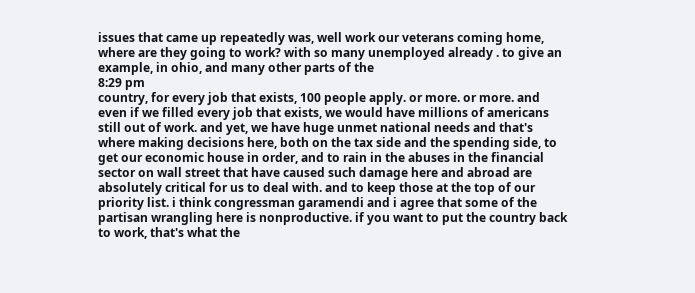issues that came up repeatedly was, well work our veterans coming home, where are they going to work? with so many unemployed already . to give an example, in ohio, and many other parts of the
8:29 pm
country, for every job that exists, 100 people apply. or more. or more. and even if we filled every job that exists, we would have millions of americans still out of work. and yet, we have huge unmet national needs and that's where making decisions here, both on the tax side and the spending side, to get our economic house in order, and to rain in the abuses in the financial sector on wall street that have caused such damage here and abroad are absolutely critical for us to deal with. and to keep those at the top of our priority list. i think congressman garamendi and i agree that some of the partisan wrangling here is nonproductive. if you want to put the country back to work, that's what the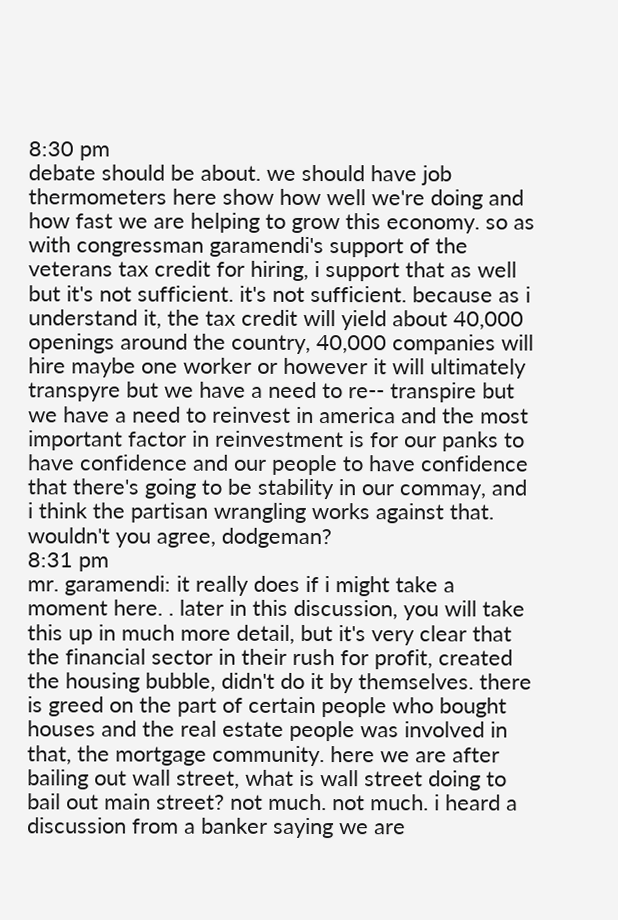8:30 pm
debate should be about. we should have job thermometers here show how well we're doing and how fast we are helping to grow this economy. so as with congressman garamendi's support of the veterans tax credit for hiring, i support that as well but it's not sufficient. it's not sufficient. because as i understand it, the tax credit will yield about 40,000 openings around the country, 40,000 companies will hire maybe one worker or however it will ultimately transpyre but we have a need to re-- transpire but we have a need to reinvest in america and the most important factor in reinvestment is for our panks to have confidence and our people to have confidence that there's going to be stability in our commay, and i think the partisan wrangling works against that. wouldn't you agree, dodgeman?
8:31 pm
mr. garamendi: it really does if i might take a moment here. . later in this discussion, you will take this up in much more detail, but it's very clear that the financial sector in their rush for profit, created the housing bubble, didn't do it by themselves. there is greed on the part of certain people who bought houses and the real estate people was involved in that, the mortgage community. here we are after bailing out wall street, what is wall street doing to bail out main street? not much. not much. i heard a discussion from a banker saying we are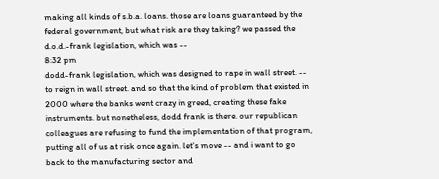making all kinds of s.b.a. loans. those are loans guaranteed by the federal government, but what risk are they taking? we passed the d.o.d.-frank legislation, which was --
8:32 pm
dodd-frank legislation, which was designed to rape in wall street. -- to reign in wall street. and so that the kind of problem that existed in 2000 where the banks went crazy in greed, creating these fake instruments. but nonetheless, dodd frank is there. our republican colleagues are refusing to fund the implementation of that program, putting all of us at risk once again. let's move -- and i want to go back to the manufacturing sector and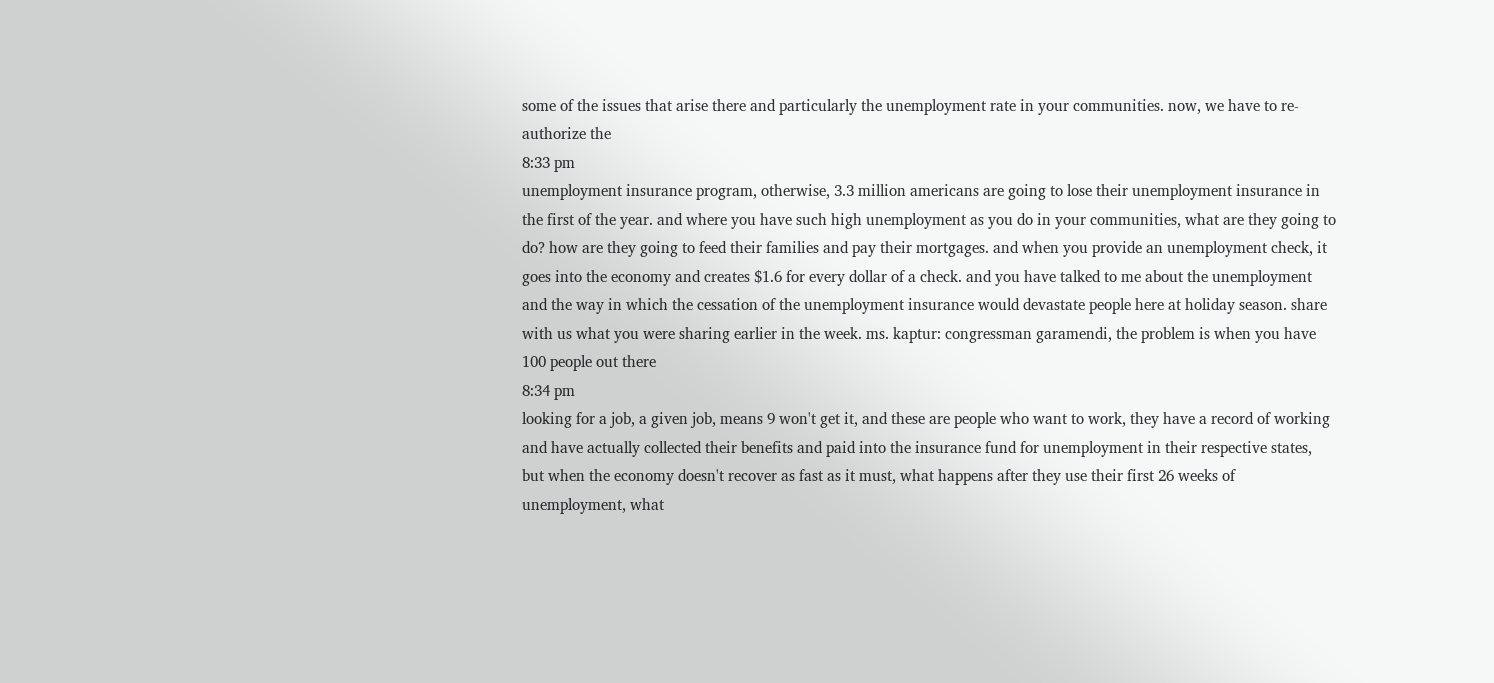some of the issues that arise there and particularly the unemployment rate in your communities. now, we have to re-authorize the
8:33 pm
unemployment insurance program, otherwise, 3.3 million americans are going to lose their unemployment insurance in the first of the year. and where you have such high unemployment as you do in your communities, what are they going to do? how are they going to feed their families and pay their mortgages. and when you provide an unemployment check, it goes into the economy and creates $1.6 for every dollar of a check. and you have talked to me about the unemployment and the way in which the cessation of the unemployment insurance would devastate people here at holiday season. share with us what you were sharing earlier in the week. ms. kaptur: congressman garamendi, the problem is when you have 100 people out there
8:34 pm
looking for a job, a given job, means 9 won't get it, and these are people who want to work, they have a record of working and have actually collected their benefits and paid into the insurance fund for unemployment in their respective states, but when the economy doesn't recover as fast as it must, what happens after they use their first 26 weeks of unemployment, what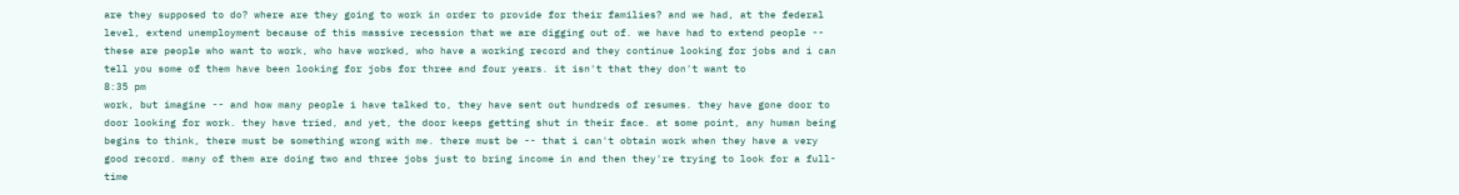are they supposed to do? where are they going to work in order to provide for their families? and we had, at the federal level, extend unemployment because of this massive recession that we are digging out of. we have had to extend people -- these are people who want to work, who have worked, who have a working record and they continue looking for jobs and i can tell you some of them have been looking for jobs for three and four years. it isn't that they don't want to
8:35 pm
work, but imagine -- and how many people i have talked to, they have sent out hundreds of resumes. they have gone door to door looking for work. they have tried, and yet, the door keeps getting shut in their face. at some point, any human being begins to think, there must be something wrong with me. there must be -- that i can't obtain work when they have a very good record. many of them are doing two and three jobs just to bring income in and then they're trying to look for a full-time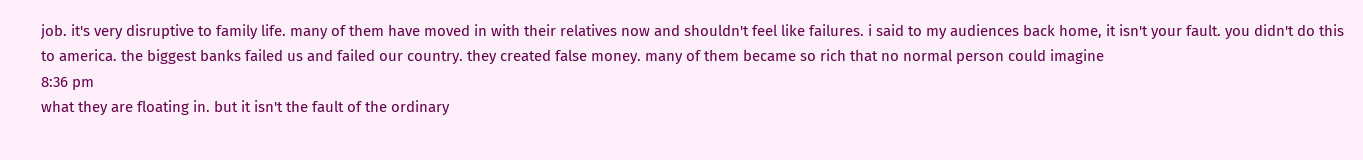job. it's very disruptive to family life. many of them have moved in with their relatives now and shouldn't feel like failures. i said to my audiences back home, it isn't your fault. you didn't do this to america. the biggest banks failed us and failed our country. they created false money. many of them became so rich that no normal person could imagine
8:36 pm
what they are floating in. but it isn't the fault of the ordinary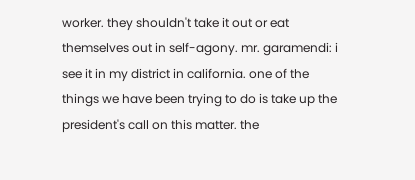worker. they shouldn't take it out or eat themselves out in self-agony. mr. garamendi: i see it in my district in california. one of the things we have been trying to do is take up the president's call on this matter. the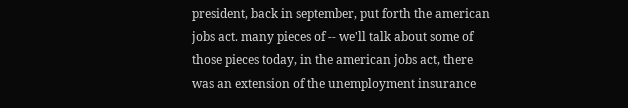president, back in september, put forth the american jobs act. many pieces of -- we'll talk about some of those pieces today, in the american jobs act, there was an extension of the unemployment insurance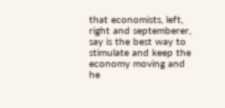that economists, left, right and septemberer, say is the best way to stimulate and keep the economy moving and he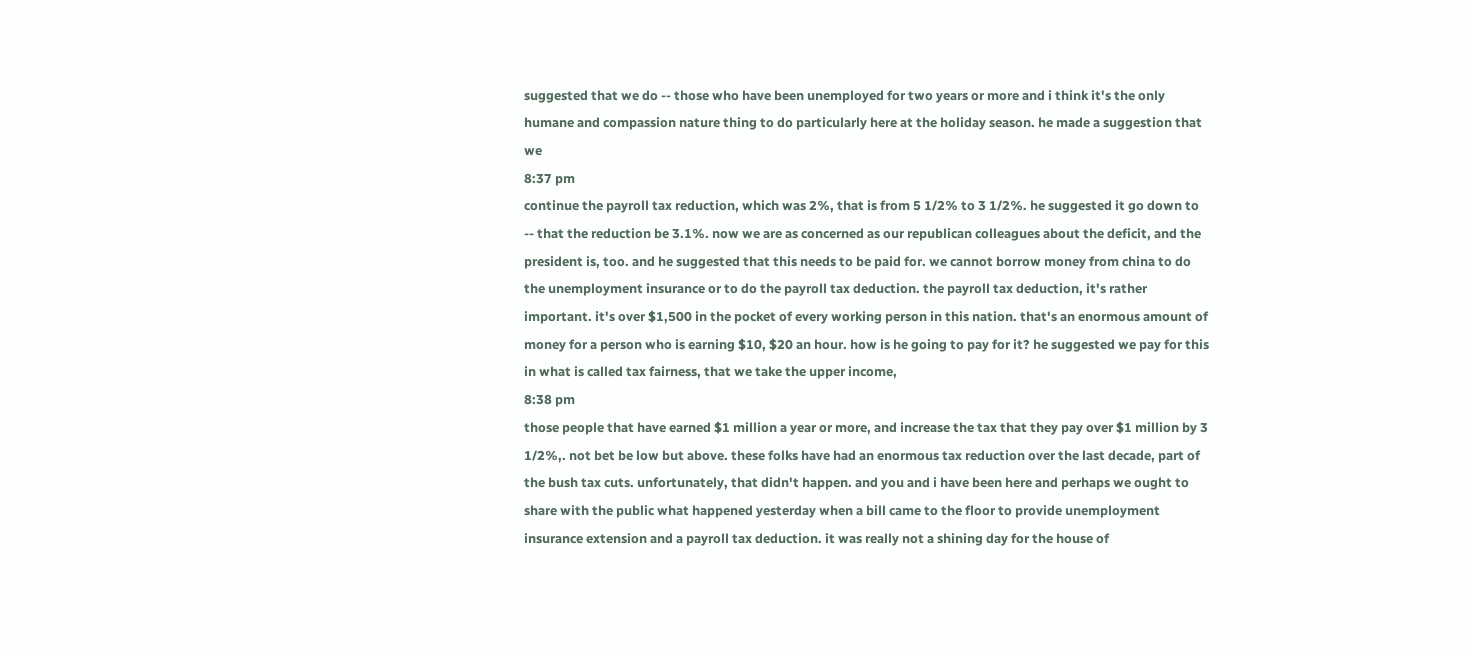suggested that we do -- those who have been unemployed for two years or more and i think it's the only humane and compassion nature thing to do particularly here at the holiday season. he made a suggestion that we
8:37 pm
continue the payroll tax reduction, which was 2%, that is from 5 1/2% to 3 1/2%. he suggested it go down to -- that the reduction be 3.1%. now we are as concerned as our republican colleagues about the deficit, and the president is, too. and he suggested that this needs to be paid for. we cannot borrow money from china to do the unemployment insurance or to do the payroll tax deduction. the payroll tax deduction, it's rather important. it's over $1,500 in the pocket of every working person in this nation. that's an enormous amount of money for a person who is earning $10, $20 an hour. how is he going to pay for it? he suggested we pay for this in what is called tax fairness, that we take the upper income,
8:38 pm
those people that have earned $1 million a year or more, and increase the tax that they pay over $1 million by 3 1/2%,. not bet be low but above. these folks have had an enormous tax reduction over the last decade, part of the bush tax cuts. unfortunately, that didn't happen. and you and i have been here and perhaps we ought to share with the public what happened yesterday when a bill came to the floor to provide unemployment insurance extension and a payroll tax deduction. it was really not a shining day for the house of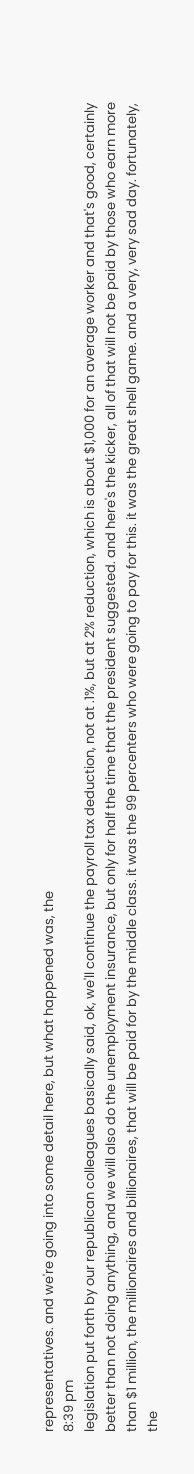representatives. and we're going into some detail here, but what happened was, the
8:39 pm
legislation put forth by our republican colleagues basically said, ok, we'll continue the payroll tax deduction, not at .1%, but at 2% reduction, which is about $1,000 for an average worker and that's good, certainly better than not doing anything, and we will also do the unemployment insurance, but only for half the time that the president suggested. and here's the kicker, all of that will not be paid by those who earn more than $1 million, the millionaires and billionaires, that will be paid for by the middle class. it was the 99 percenters who were going to pay for this. it was the great shell game. and a very, very sad day. fortunately, the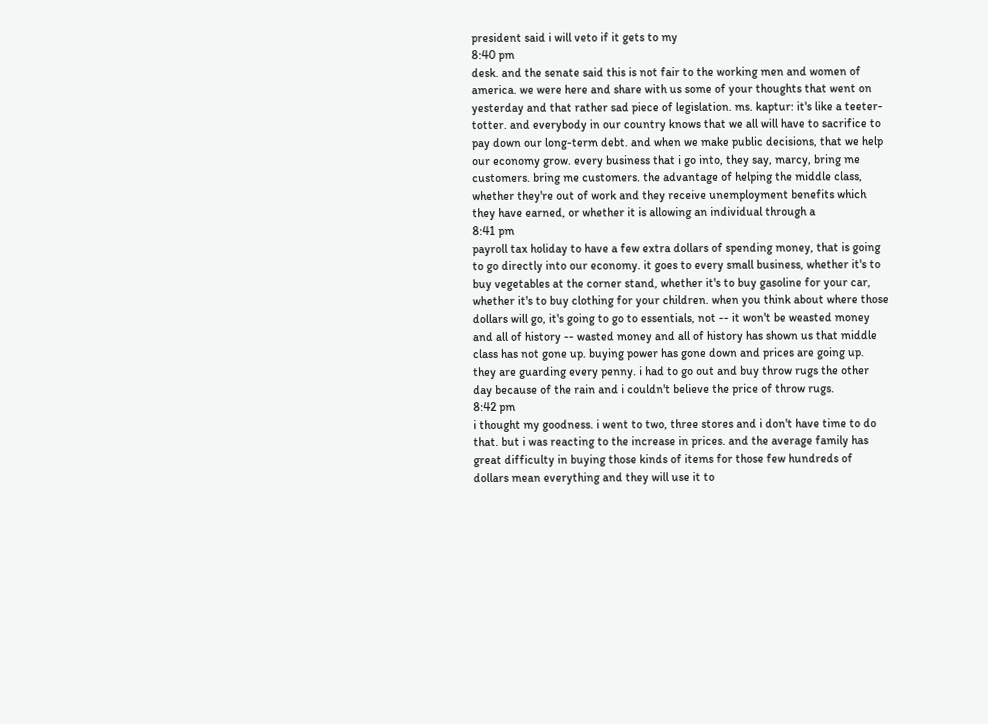president said i will veto if it gets to my
8:40 pm
desk. and the senate said this is not fair to the working men and women of america. we were here and share with us some of your thoughts that went on yesterday and that rather sad piece of legislation. ms. kaptur: it's like a teeter-totter. and everybody in our country knows that we all will have to sacrifice to pay down our long-term debt. and when we make public decisions, that we help our economy grow. every business that i go into, they say, marcy, bring me customers. bring me customers. the advantage of helping the middle class, whether they're out of work and they receive unemployment benefits which they have earned, or whether it is allowing an individual through a
8:41 pm
payroll tax holiday to have a few extra dollars of spending money, that is going to go directly into our economy. it goes to every small business, whether it's to buy vegetables at the corner stand, whether it's to buy gasoline for your car, whether it's to buy clothing for your children. when you think about where those dollars will go, it's going to go to essentials, not -- it won't be weasted money and all of history -- wasted money and all of history has shown us that middle class has not gone up. buying power has gone down and prices are going up. they are guarding every penny. i had to go out and buy throw rugs the other day because of the rain and i couldn't believe the price of throw rugs.
8:42 pm
i thought my goodness. i went to two, three stores and i don't have time to do that. but i was reacting to the increase in prices. and the average family has great difficulty in buying those kinds of items for those few hundreds of dollars mean everything and they will use it to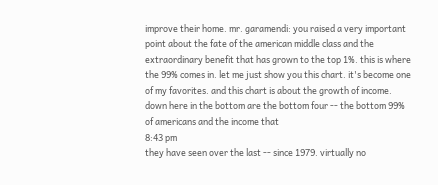improve their home. mr. garamendi: you raised a very important point about the fate of the american middle class and the extraordinary benefit that has grown to the top 1%. this is where the 99% comes in. let me just show you this chart. it's become one of my favorites. and this chart is about the growth of income. down here in the bottom are the bottom four -- the bottom 99% of americans and the income that
8:43 pm
they have seen over the last -- since 1979. virtually no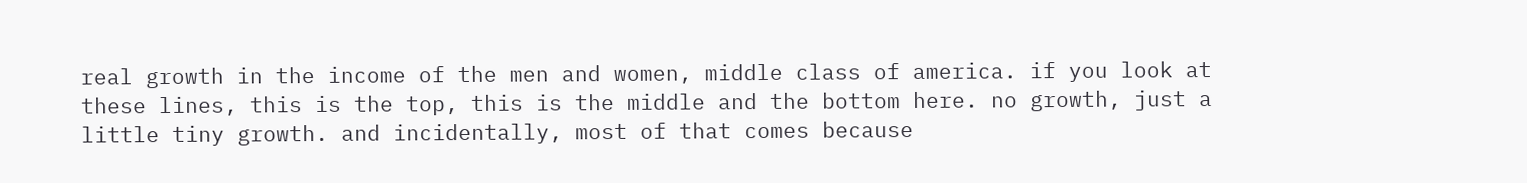real growth in the income of the men and women, middle class of america. if you look at these lines, this is the top, this is the middle and the bottom here. no growth, just a little tiny growth. and incidentally, most of that comes because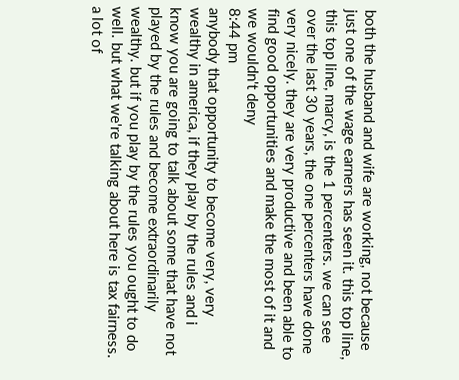both the husband and wife are working, not because just one of the wage earners has seen it. this top line, this top line, marcy, is the 1 percenters. we can see over the last 30 years, the one percenters have done very nicely. they are very productive and been able to find good opportunities and make the most of it and we wouldn't deny
8:44 pm
anybody that opportunity to become very, very wealthy in america, if they play by the rules and i know you are going to talk about some that have not played by the rules and become extraordinarily wealthy. but if you play by the rules you ought to do well. but what we're talking about here is tax fairness. a lot of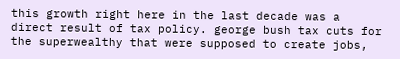this growth right here in the last decade was a direct result of tax policy. george bush tax cuts for the superwealthy that were supposed to create jobs,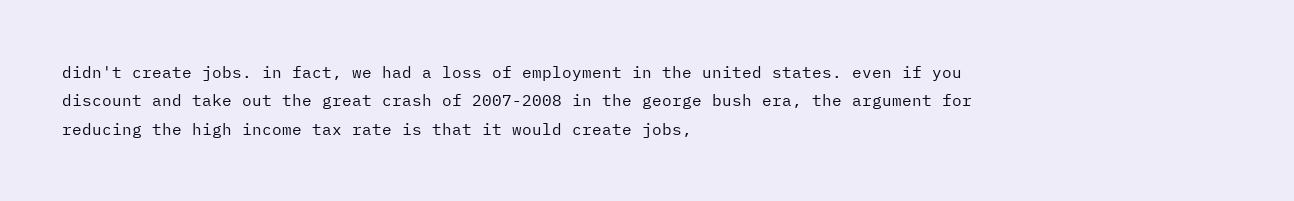didn't create jobs. in fact, we had a loss of employment in the united states. even if you discount and take out the great crash of 2007-2008 in the george bush era, the argument for reducing the high income tax rate is that it would create jobs,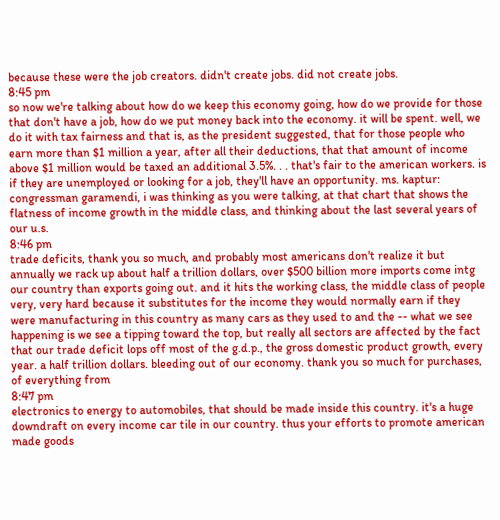because these were the job creators. didn't create jobs. did not create jobs.
8:45 pm
so now we're talking about how do we keep this economy going, how do we provide for those that don't have a job, how do we put money back into the economy. it will be spent. well, we do it with tax fairness and that is, as the president suggested, that for those people who earn more than $1 million a year, after all their deductions, that that amount of income above $1 million would be taxed an additional 3.5%. . . that's fair to the american workers. is if they are unemployed or looking for a job, they'll have an opportunity. ms. kaptur: congressman garamendi, i was thinking as you were talking, at that chart that shows the flatness of income growth in the middle class, and thinking about the last several years of our u.s.
8:46 pm
trade deficits, thank you so much, and probably most americans don't realize it but annually we rack up about half a trillion dollars, over $500 billion more imports come intg our country than exports going out. and it hits the working class, the middle class of people very, very hard because it substitutes for the income they would normally earn if they were manufacturing in this country as many cars as they used to and the -- what we see happening is we see a tipping toward the top, but really all sectors are affected by the fact that our trade deficit lops off most of the g.d.p., the gross domestic product growth, every year. a half trillion dollars. bleeding out of our economy. thank you so much for purchases, of everything from
8:47 pm
electronics to energy to automobiles, that should be made inside this country. it's a huge downdraft on every income car tile in our country. thus your efforts to promote american made goods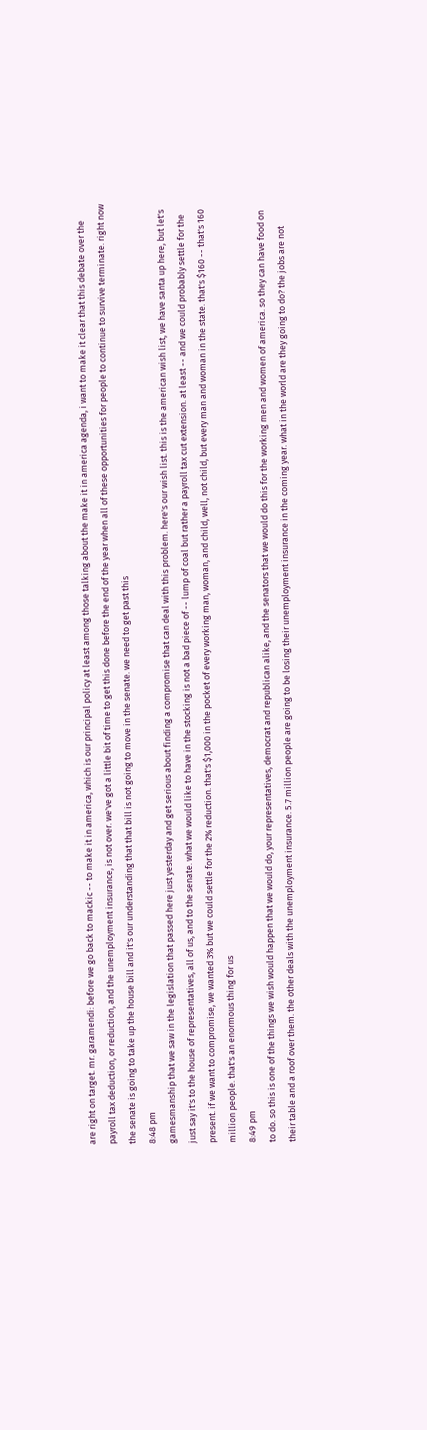are right on target. mr. garamendi: before we go back to mackic -- to make it in america, which is our principal policy at least among those talking about the make it in america agenda, i want to make it clear that this debate over the payroll tax deduction, or reduction, and the unemployment insurance, is not over. we've got a little bit of time to get this done before the end of the year when all of these opportunities for people to continue to survive terminate. right now the senate is going to take up the house bill and it's our understanding that that bill is not going to move in the senate. we need to get past this
8:48 pm
gamesmanship that we saw in the legislation that passed here just yesterday and get serious about finding a compromise that can deal with this problem. here's our wish list. this is the american wish list, we have santa up here, but let's just say it's to the house of representatives, all of us, and to the senate. what we would like to have in the stocking is not a bad piece of -- lump of coal but rather a payroll tax cut extension. at least -- and we could probably settle for the present. if we want to compromise, we wanted 3% but we could settle for the 2% reduction. that's $1,000 in the pocket of every working man, woman, and child, well, not child, but every man and woman in the state. that's $160 -- that's 160 million people. that's an enormous thing for us
8:49 pm
to do. so this is one of the things we wish would happen that we would do, your representatives, democrat and republican alike, and the senators that we would do this for the working men and women of america. so they can have food on their table and a roof over them. the other deals with the unemployment insurance. 5.7 million people are going to be losing their unemployment insurance in the coming year. what in the world are they going to do? the jobs are not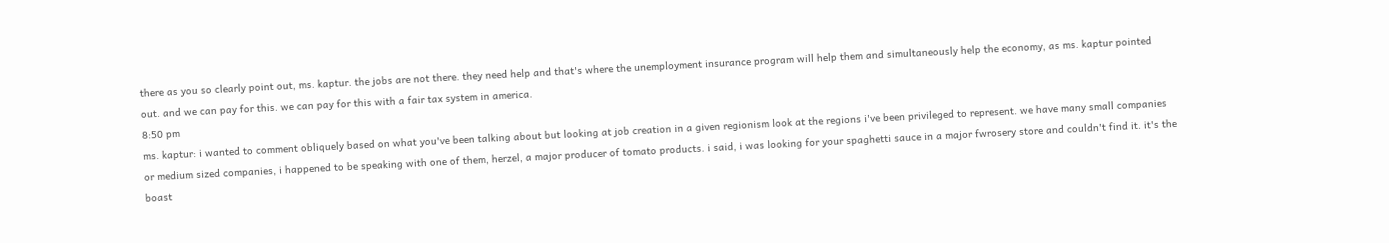there as you so clearly point out, ms. kaptur. the jobs are not there. they need help and that's where the unemployment insurance program will help them and simultaneously help the economy, as ms. kaptur pointed out. and we can pay for this. we can pay for this with a fair tax system in america.
8:50 pm
ms. kaptur: i wanted to comment obliquely based on what you've been talking about but looking at job creation in a given regionism look at the regions i've been privileged to represent. we have many small companies or medium sized companies, i happened to be speaking with one of them, herzel, a major producer of tomato products. i said, i was looking for your spaghetti sauce in a major fwrosery store and couldn't find it. it's the boast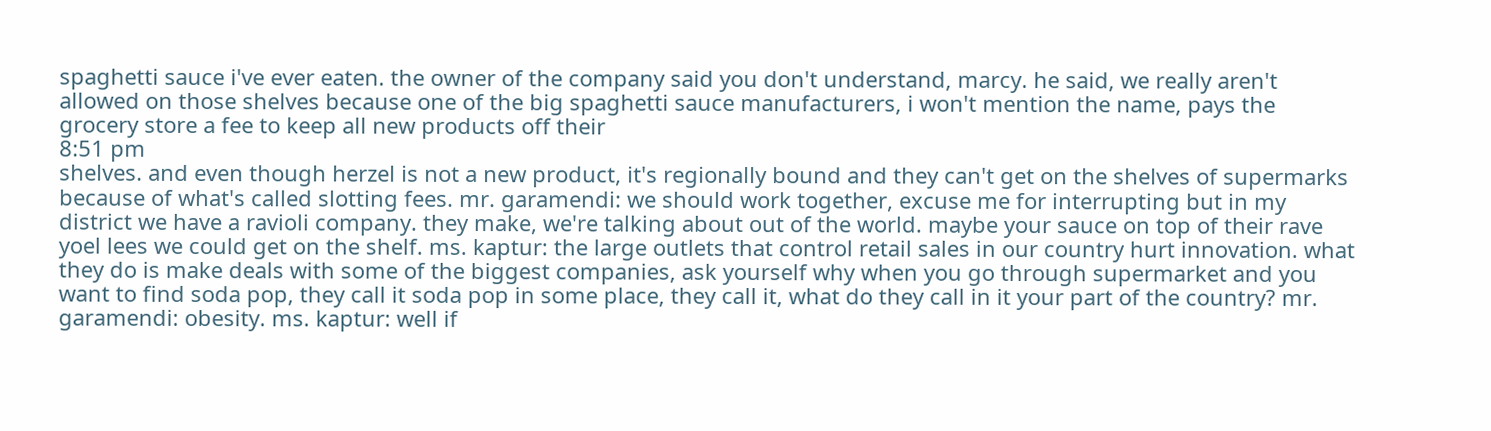spaghetti sauce i've ever eaten. the owner of the company said you don't understand, marcy. he said, we really aren't allowed on those shelves because one of the big spaghetti sauce manufacturers, i won't mention the name, pays the grocery store a fee to keep all new products off their
8:51 pm
shelves. and even though herzel is not a new product, it's regionally bound and they can't get on the shelves of supermarks because of what's called slotting fees. mr. garamendi: we should work together, excuse me for interrupting but in my district we have a ravioli company. they make, we're talking about out of the world. maybe your sauce on top of their rave yoel lees we could get on the shelf. ms. kaptur: the large outlets that control retail sales in our country hurt innovation. what they do is make deals with some of the biggest companies, ask yourself why when you go through supermarket and you want to find soda pop, they call it soda pop in some place, they call it, what do they call in it your part of the country? mr. garamendi: obesity. ms. kaptur: well if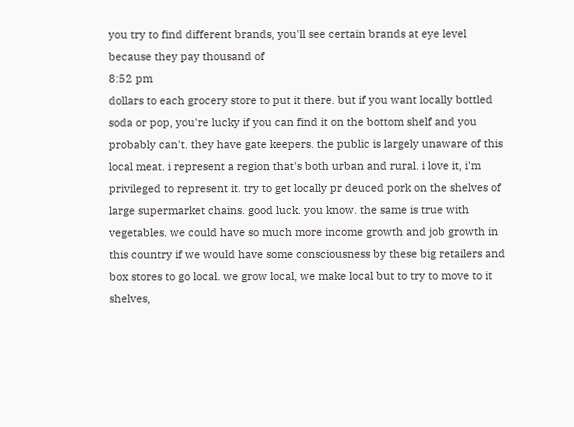you try to find different brands, you'll see certain brands at eye level because they pay thousand of
8:52 pm
dollars to each grocery store to put it there. but if you want locally bottled soda or pop, you're lucky if you can find it on the bottom shelf and you probably can't. they have gate keepers. the public is largely unaware of this local meat. i represent a region that's both urban and rural. i love it, i'm privileged to represent it. try to get locally pr deuced pork on the shelves of large supermarket chains. good luck. you know. the same is true with vegetables. we could have so much more income growth and job growth in this country if we would have some consciousness by these big retailers and box stores to go local. we grow local, we make local but to try to move to it shelves,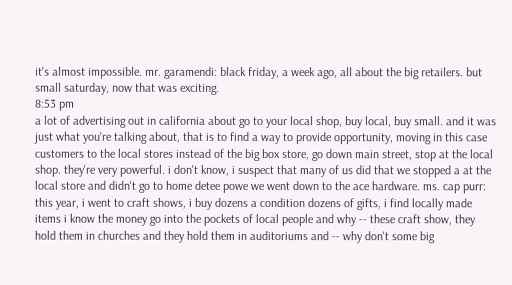it's almost impossible. mr. garamendi: black friday, a week ago, all about the big retailers. but small saturday, now that was exciting.
8:53 pm
a lot of advertising out in california about go to your local shop, buy local, buy small. and it was just what you're talking about, that is to find a way to provide opportunity, moving in this case customers to the local stores instead of the big box store, go down main street, stop at the local shop. they're very powerful. i don't know, i suspect that many of us did that we stopped a at the local store and didn't go to home detee powe we went down to the ace hardware. ms. cap purr: this year, i went to craft shows, i buy dozens a condition dozens of gifts, i find locally made items i know the money go into the pockets of local people and why -- these craft show, they hold them in churches and they hold them in auditoriums and -- why don't some big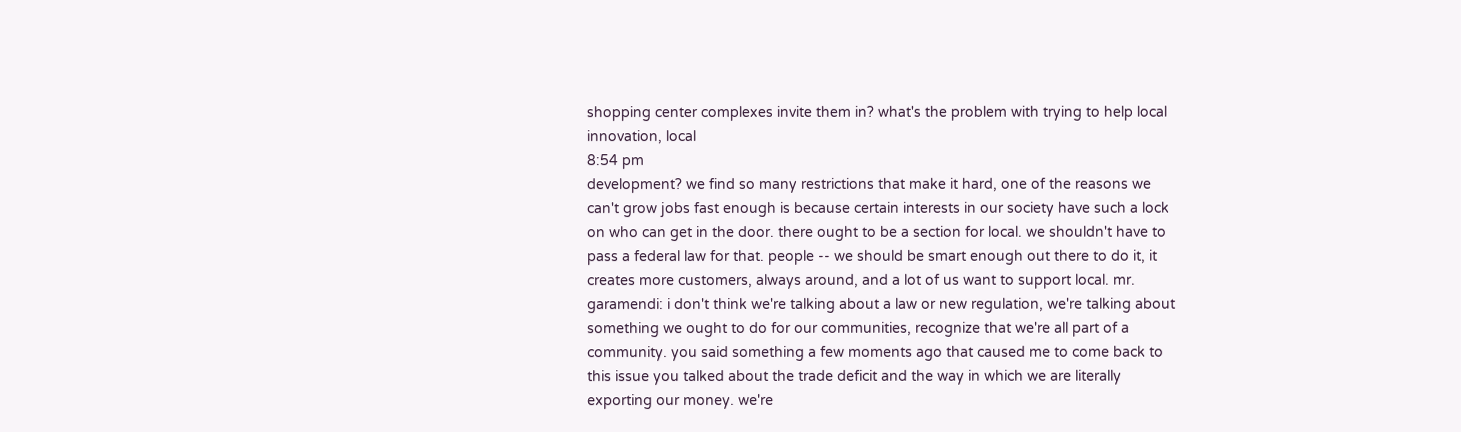shopping center complexes invite them in? what's the problem with trying to help local innovation, local
8:54 pm
development? we find so many restrictions that make it hard, one of the reasons we can't grow jobs fast enough is because certain interests in our society have such a lock on who can get in the door. there ought to be a section for local. we shouldn't have to pass a federal law for that. people -- we should be smart enough out there to do it, it creates more customers, always around, and a lot of us want to support local. mr. garamendi: i don't think we're talking about a law or new regulation, we're talking about something we ought to do for our communities, recognize that we're all part of a community. you said something a few moments ago that caused me to come back to this issue you talked about the trade deficit and the way in which we are literally exporting our money. we're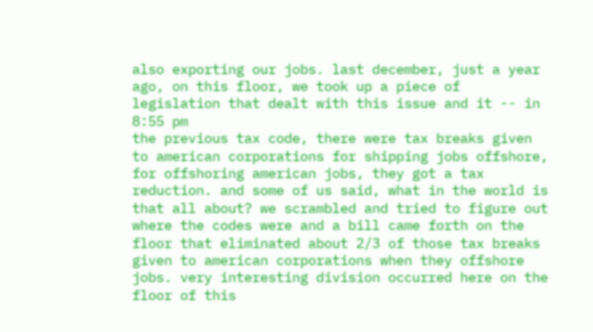also exporting our jobs. last december, just a year ago, on this floor, we took up a piece of legislation that dealt with this issue and it -- in
8:55 pm
the previous tax code, there were tax breaks given to american corporations for shipping jobs offshore, for offshoring american jobs, they got a tax reduction. and some of us said, what in the world is that all about? we scrambled and tried to figure out where the codes were and a bill came forth on the floor that eliminated about 2/3 of those tax breaks given to american corporations when they offshore jobs. very interesting division occurred here on the floor of this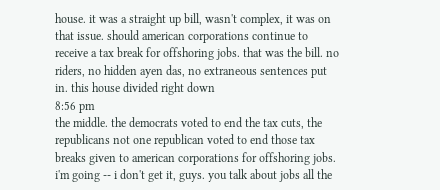house. it was a straight up bill, wasn't complex, it was on that issue. should american corporations continue to receive a tax break for offshoring jobs. that was the bill. no riders, no hidden ayen das, no extraneous sentences put in. this house divided right down
8:56 pm
the middle. the democrats voted to end the tax cuts, the republicans not one republican voted to end those tax breaks given to american corporations for offshoring jobs. i'm going -- i don't get it, guys. you talk about jobs all the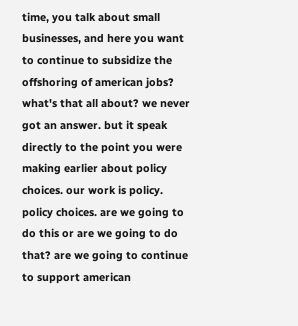time, you talk about small businesses, and here you want to continue to subsidize the offshoring of american jobs? what's that all about? we never got an answer. but it speak directly to the point you were making earlier about policy choices. our work is policy. policy choices. are we going to do this or are we going to do that? are we going to continue to support american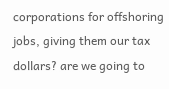corporations for offshoring jobs, giving them our tax dollars? are we going to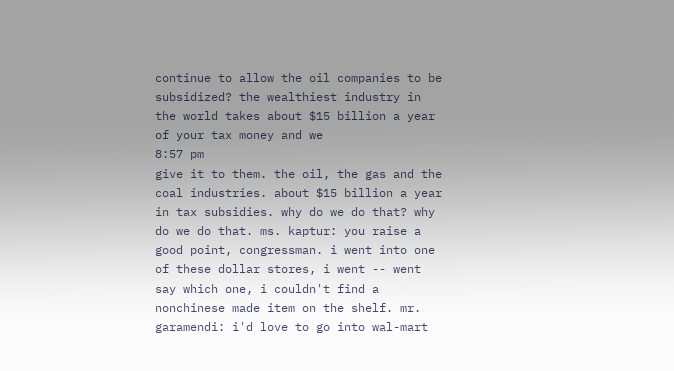continue to allow the oil companies to be subsidized? the wealthiest industry in the world takes about $15 billion a year of your tax money and we
8:57 pm
give it to them. the oil, the gas and the coal industries. about $15 billion a year in tax subsidies. why do we do that? why do we do that. ms. kaptur: you raise a good point, congressman. i went into one of these dollar stores, i went -- went say which one, i couldn't find a nonchinese made item on the shelf. mr. garamendi: i'd love to go into wal-mart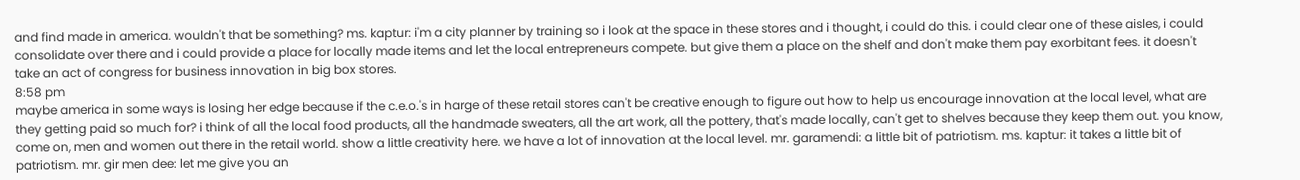and find made in america. wouldn't that be something? ms. kaptur: i'm a city planner by training so i look at the space in these stores and i thought, i could do this. i could clear one of these aisles, i could consolidate over there and i could provide a place for locally made items and let the local entrepreneurs compete. but give them a place on the shelf and don't make them pay exorbitant fees. it doesn't take an act of congress for business innovation in big box stores.
8:58 pm
maybe america in some ways is losing her edge because if the c.e.o.'s in harge of these retail stores can't be creative enough to figure out how to help us encourage innovation at the local level, what are they getting paid so much for? i think of all the local food products, all the handmade sweaters, all the art work, all the pottery, that's made locally, can't get to shelves because they keep them out. you know, come on, men and women out there in the retail world. show a little creativity here. we have a lot of innovation at the local level. mr. garamendi: a little bit of patriotism. ms. kaptur: it takes a little bit of patriotism. mr. gir men dee: let me give you an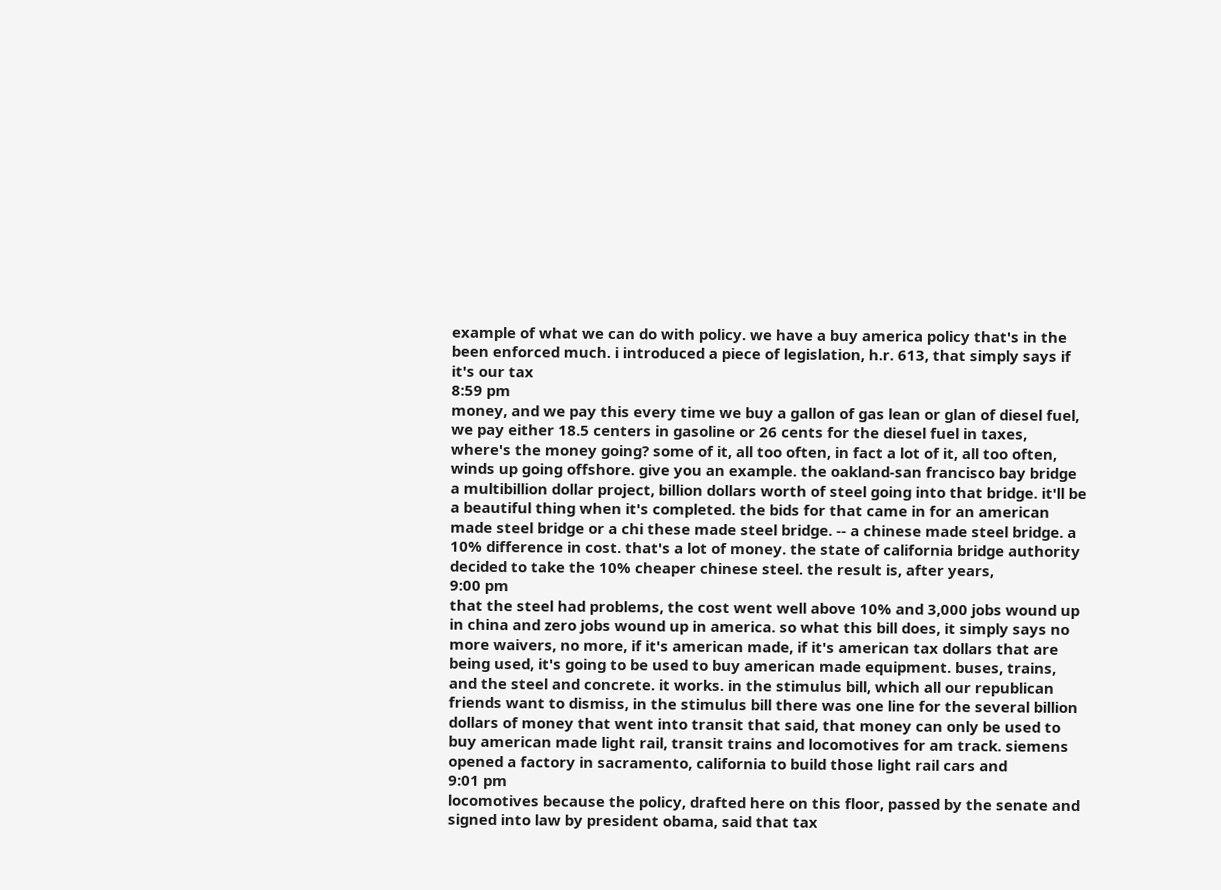example of what we can do with policy. we have a buy america policy that's in the been enforced much. i introduced a piece of legislation, h.r. 613, that simply says if it's our tax
8:59 pm
money, and we pay this every time we buy a gallon of gas lean or glan of diesel fuel, we pay either 18.5 centers in gasoline or 26 cents for the diesel fuel in taxes, where's the money going? some of it, all too often, in fact a lot of it, all too often, winds up going offshore. give you an example. the oakland-san francisco bay bridge a multibillion dollar project, billion dollars worth of steel going into that bridge. it'll be a beautiful thing when it's completed. the bids for that came in for an american made steel bridge or a chi these made steel bridge. -- a chinese made steel bridge. a 10% difference in cost. that's a lot of money. the state of california bridge authority decided to take the 10% cheaper chinese steel. the result is, after years,
9:00 pm
that the steel had problems, the cost went well above 10% and 3,000 jobs wound up in china and zero jobs wound up in america. so what this bill does, it simply says no more waivers, no more, if it's american made, if it's american tax dollars that are being used, it's going to be used to buy american made equipment. buses, trains, and the steel and concrete. it works. in the stimulus bill, which all our republican friends want to dismiss, in the stimulus bill there was one line for the several billion dollars of money that went into transit that said, that money can only be used to buy american made light rail, transit trains and locomotives for am track. siemens opened a factory in sacramento, california to build those light rail cars and
9:01 pm
locomotives because the policy, drafted here on this floor, passed by the senate and signed into law by president obama, said that tax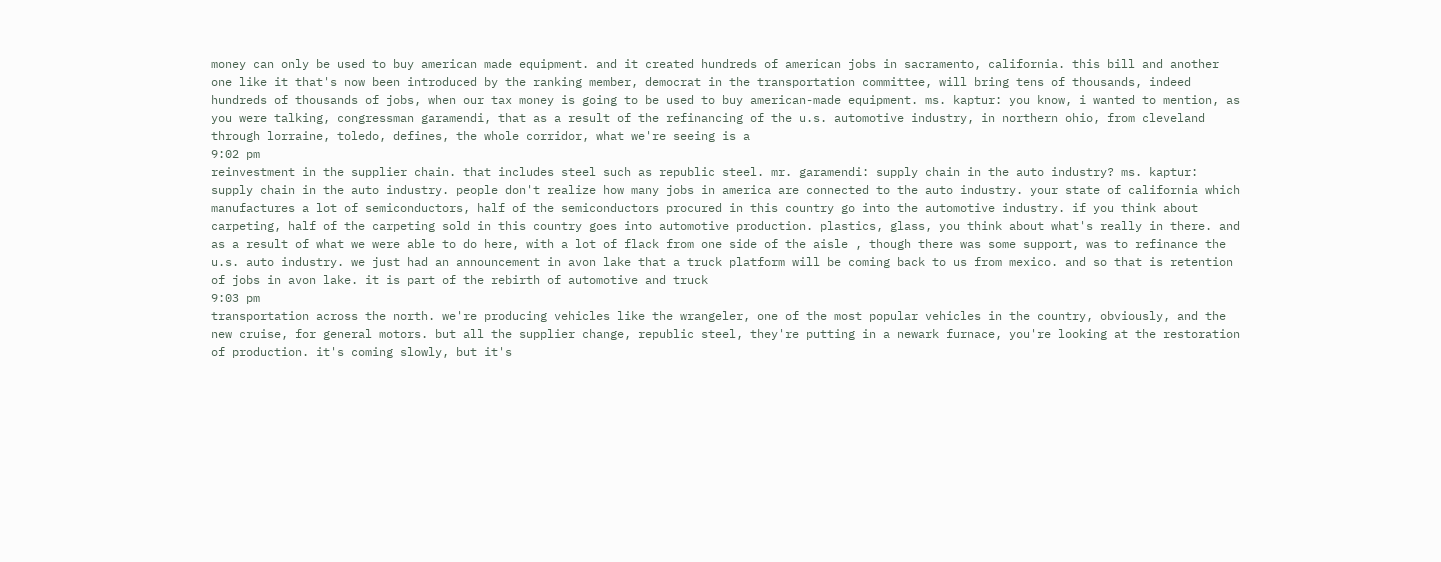money can only be used to buy american made equipment. and it created hundreds of american jobs in sacramento, california. this bill and another one like it that's now been introduced by the ranking member, democrat in the transportation committee, will bring tens of thousands, indeed hundreds of thousands of jobs, when our tax money is going to be used to buy american-made equipment. ms. kaptur: you know, i wanted to mention, as you were talking, congressman garamendi, that as a result of the refinancing of the u.s. automotive industry, in northern ohio, from cleveland through lorraine, toledo, defines, the whole corridor, what we're seeing is a
9:02 pm
reinvestment in the supplier chain. that includes steel such as republic steel. mr. garamendi: supply chain in the auto industry? ms. kaptur: supply chain in the auto industry. people don't realize how many jobs in america are connected to the auto industry. your state of california which manufactures a lot of semiconductors, half of the semiconductors procured in this country go into the automotive industry. if you think about carpeting, half of the carpeting sold in this country goes into automotive production. plastics, glass, you think about what's really in there. and as a result of what we were able to do here, with a lot of flack from one side of the aisle , though there was some support, was to refinance the u.s. auto industry. we just had an announcement in avon lake that a truck platform will be coming back to us from mexico. and so that is retention of jobs in avon lake. it is part of the rebirth of automotive and truck
9:03 pm
transportation across the north. we're producing vehicles like the wrangeler, one of the most popular vehicles in the country, obviously, and the new cruise, for general motors. but all the supplier change, republic steel, they're putting in a newark furnace, you're looking at the restoration of production. it's coming slowly, but it's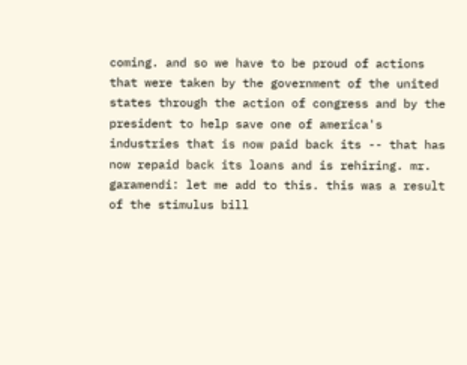coming. and so we have to be proud of actions that were taken by the government of the united states through the action of congress and by the president to help save one of america's industries that is now paid back its -- that has now repaid back its loans and is rehiring. mr. garamendi: let me add to this. this was a result of the stimulus bill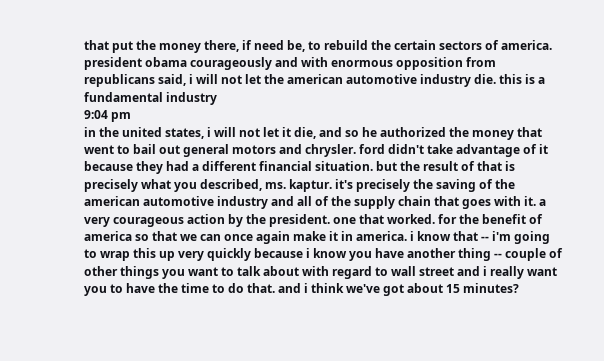that put the money there, if need be, to rebuild the certain sectors of america. president obama courageously and with enormous opposition from republicans said, i will not let the american automotive industry die. this is a fundamental industry
9:04 pm
in the united states, i will not let it die, and so he authorized the money that went to bail out general motors and chrysler. ford didn't take advantage of it because they had a different financial situation. but the result of that is precisely what you described, ms. kaptur. it's precisely the saving of the american automotive industry and all of the supply chain that goes with it. a very courageous action by the president. one that worked. for the benefit of america so that we can once again make it in america. i know that -- i'm going to wrap this up very quickly because i know you have another thing -- couple of other things you want to talk about with regard to wall street and i really want you to have the time to do that. and i think we've got about 15 minutes?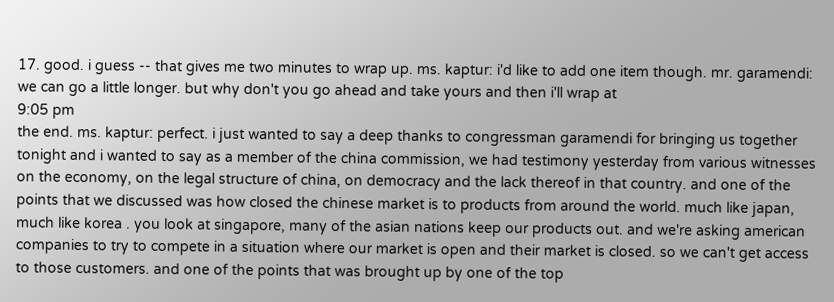17. good. i guess -- that gives me two minutes to wrap up. ms. kaptur: i'd like to add one item though. mr. garamendi: we can go a little longer. but why don't you go ahead and take yours and then i'll wrap at
9:05 pm
the end. ms. kaptur: perfect. i just wanted to say a deep thanks to congressman garamendi for bringing us together tonight and i wanted to say as a member of the china commission, we had testimony yesterday from various witnesses on the economy, on the legal structure of china, on democracy and the lack thereof in that country. and one of the points that we discussed was how closed the chinese market is to products from around the world. much like japan, much like korea . you look at singapore, many of the asian nations keep our products out. and we're asking american companies to try to compete in a situation where our market is open and their market is closed. so we can't get access to those customers. and one of the points that was brought up by one of the top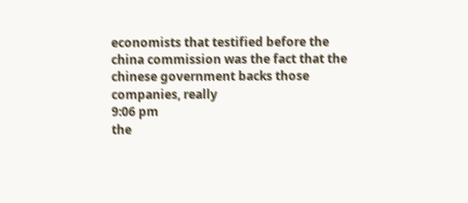economists that testified before the china commission was the fact that the chinese government backs those companies, really
9:06 pm
the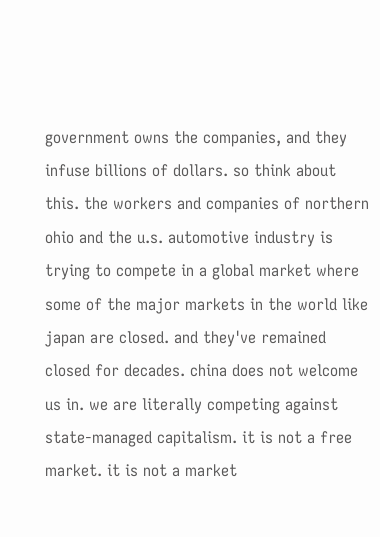government owns the companies, and they infuse billions of dollars. so think about this. the workers and companies of northern ohio and the u.s. automotive industry is trying to compete in a global market where some of the major markets in the world like japan are closed. and they've remained closed for decades. china does not welcome us in. we are literally competing against state-managed capitalism. it is not a free market. it is not a market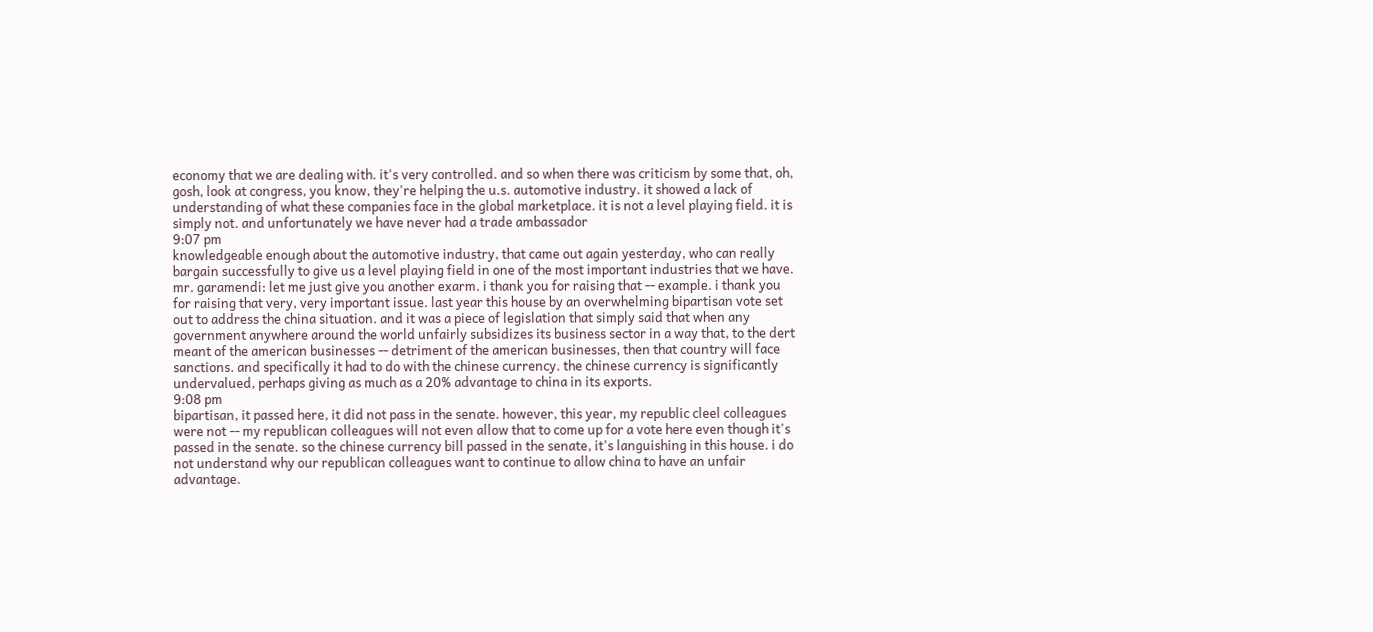economy that we are dealing with. it's very controlled. and so when there was criticism by some that, oh, gosh, look at congress, you know, they're helping the u.s. automotive industry. it showed a lack of understanding of what these companies face in the global marketplace. it is not a level playing field. it is simply not. and unfortunately we have never had a trade ambassador
9:07 pm
knowledgeable enough about the automotive industry, that came out again yesterday, who can really bargain successfully to give us a level playing field in one of the most important industries that we have. mr. garamendi: let me just give you another exarm. i thank you for raising that -- example. i thank you for raising that very, very important issue. last year this house by an overwhelming bipartisan vote set out to address the china situation. and it was a piece of legislation that simply said that when any government anywhere around the world unfairly subsidizes its business sector in a way that, to the dert meant of the american businesses -- detriment of the american businesses, then that country will face sanctions. and specifically it had to do with the chinese currency. the chinese currency is significantly undervalued, perhaps giving as much as a 20% advantage to china in its exports.
9:08 pm
bipartisan, it passed here, it did not pass in the senate. however, this year, my republic cleel colleagues were not -- my republican colleagues will not even allow that to come up for a vote here even though it's passed in the senate. so the chinese currency bill passed in the senate, it's languishing in this house. i do not understand why our republican colleagues want to continue to allow china to have an unfair advantage.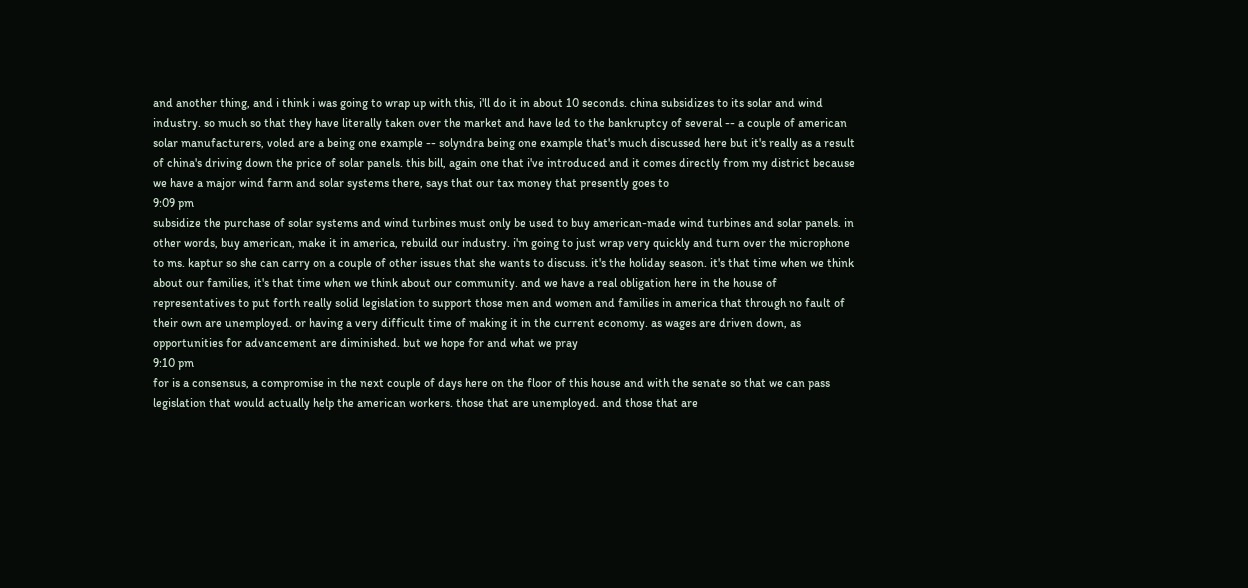and another thing, and i think i was going to wrap up with this, i'll do it in about 10 seconds. china subsidizes to its solar and wind industry. so much so that they have literally taken over the market and have led to the bankruptcy of several -- a couple of american solar manufacturers, voled are a being one example -- solyndra being one example that's much discussed here but it's really as a result of china's driving down the price of solar panels. this bill, again one that i've introduced and it comes directly from my district because we have a major wind farm and solar systems there, says that our tax money that presently goes to
9:09 pm
subsidize the purchase of solar systems and wind turbines must only be used to buy american-made wind turbines and solar panels. in other words, buy american, make it in america, rebuild our industry. i'm going to just wrap very quickly and turn over the microphone to ms. kaptur so she can carry on a couple of other issues that she wants to discuss. it's the holiday season. it's that time when we think about our families, it's that time when we think about our community. and we have a real obligation here in the house of representatives to put forth really solid legislation to support those men and women and families in america that through no fault of their own are unemployed. or having a very difficult time of making it in the current economy. as wages are driven down, as opportunities for advancement are diminished. but we hope for and what we pray
9:10 pm
for is a consensus, a compromise in the next couple of days here on the floor of this house and with the senate so that we can pass legislation that would actually help the american workers. those that are unemployed. and those that are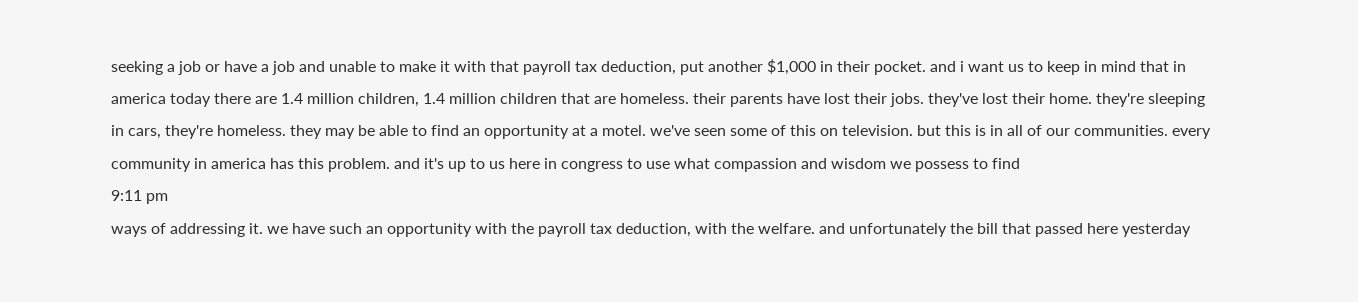seeking a job or have a job and unable to make it with that payroll tax deduction, put another $1,000 in their pocket. and i want us to keep in mind that in america today there are 1.4 million children, 1.4 million children that are homeless. their parents have lost their jobs. they've lost their home. they're sleeping in cars, they're homeless. they may be able to find an opportunity at a motel. we've seen some of this on television. but this is in all of our communities. every community in america has this problem. and it's up to us here in congress to use what compassion and wisdom we possess to find
9:11 pm
ways of addressing it. we have such an opportunity with the payroll tax deduction, with the welfare. and unfortunately the bill that passed here yesterday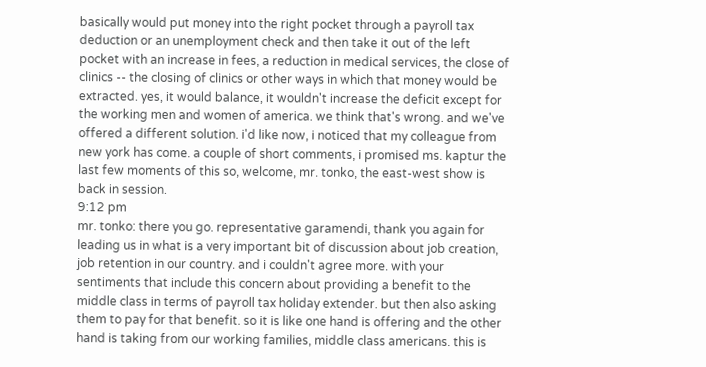basically would put money into the right pocket through a payroll tax deduction or an unemployment check and then take it out of the left pocket with an increase in fees, a reduction in medical services, the close of clinics -- the closing of clinics or other ways in which that money would be extracted. yes, it would balance, it wouldn't increase the deficit except for the working men and women of america. we think that's wrong. and we've offered a different solution. i'd like now, i noticed that my colleague from new york has come. a couple of short comments, i promised ms. kaptur the last few moments of this so, welcome, mr. tonko, the east-west show is back in session.
9:12 pm
mr. tonko: there you go. representative garamendi, thank you again for leading us in what is a very important bit of discussion about job creation, job retention in our country. and i couldn't agree more. with your sentiments that include this concern about providing a benefit to the middle class in terms of payroll tax holiday extender. but then also asking them to pay for that benefit. so it is like one hand is offering and the other hand is taking from our working families, middle class americans. this is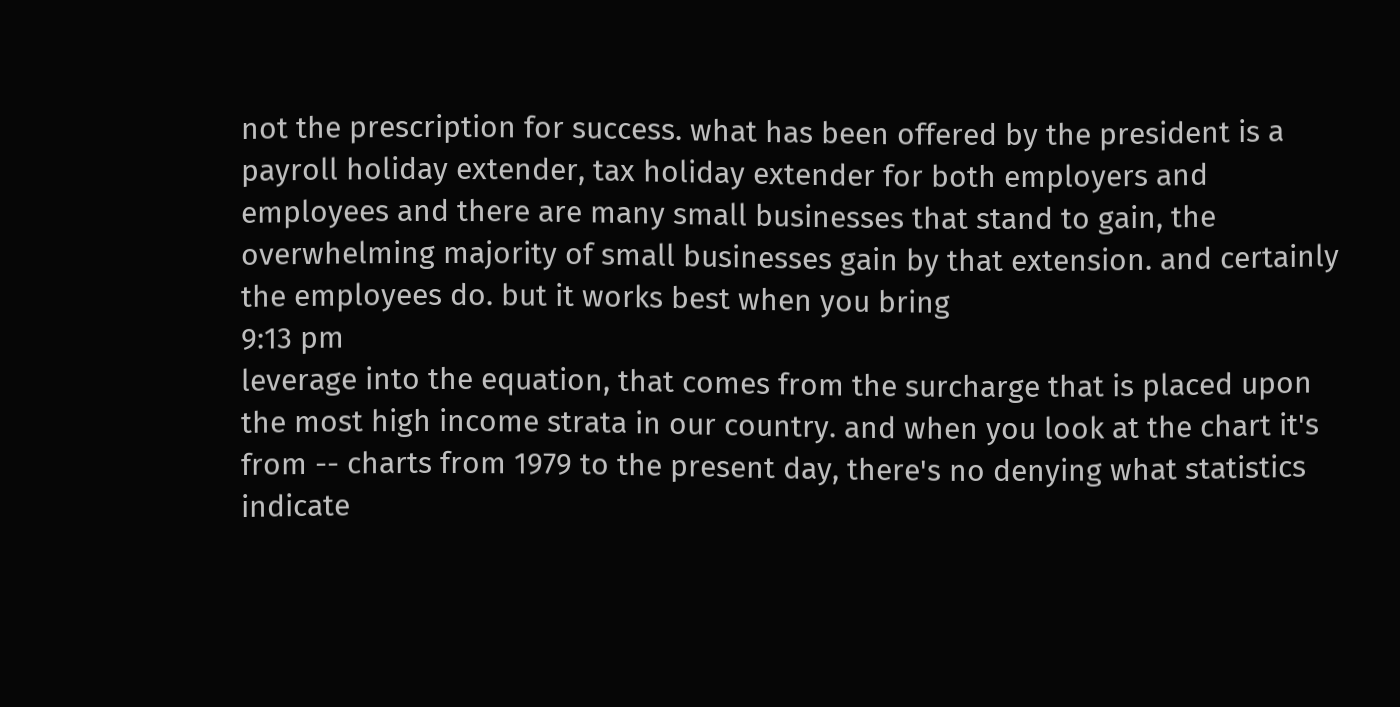not the prescription for success. what has been offered by the president is a payroll holiday extender, tax holiday extender for both employers and employees and there are many small businesses that stand to gain, the overwhelming majority of small businesses gain by that extension. and certainly the employees do. but it works best when you bring
9:13 pm
leverage into the equation, that comes from the surcharge that is placed upon the most high income strata in our country. and when you look at the chart it's from -- charts from 1979 to the present day, there's no denying what statistics indicate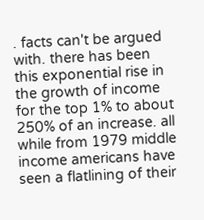. facts can't be argued with. there has been this exponential rise in the growth of income for the top 1% to about 250% of an increase. all while from 1979 middle income americans have seen a flatlining of their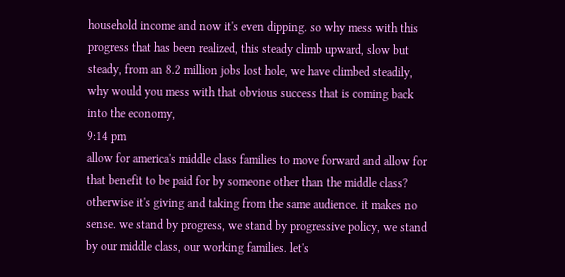household income and now it's even dipping. so why mess with this progress that has been realized, this steady climb upward, slow but steady, from an 8.2 million jobs lost hole, we have climbed steadily, why would you mess with that obvious success that is coming back into the economy,
9:14 pm
allow for america's middle class families to move forward and allow for that benefit to be paid for by someone other than the middle class? otherwise it's giving and taking from the same audience. it makes no sense. we stand by progress, we stand by progressive policy, we stand by our middle class, our working families. let's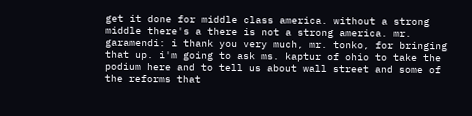get it done for middle class america. without a strong middle there's a there is not a strong america. mr. garamendi: i thank you very much, mr. tonko, for bringing that up. i'm going to ask ms. kaptur of ohio to take the podium here and to tell us about wall street and some of the reforms that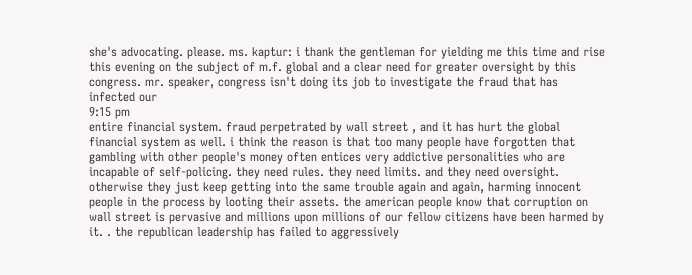she's advocating. please. ms. kaptur: i thank the gentleman for yielding me this time and rise this evening on the subject of m.f. global and a clear need for greater oversight by this congress. mr. speaker, congress isn't doing its job to investigate the fraud that has infected our
9:15 pm
entire financial system. fraud perpetrated by wall street , and it has hurt the global financial system as well. i think the reason is that too many people have forgotten that gambling with other people's money often entices very addictive personalities who are incapable of self-policing. they need rules. they need limits. and they need oversight. otherwise they just keep getting into the same trouble again and again, harming innocent people in the process by looting their assets. the american people know that corruption on wall street is pervasive and millions upon millions of our fellow citizens have been harmed by it. . the republican leadership has failed to aggressively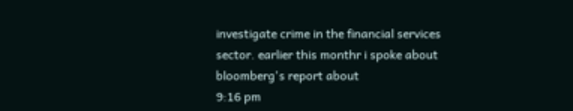investigate crime in the financial services sector. earlier this monthr i spoke about bloomberg's report about
9:16 pm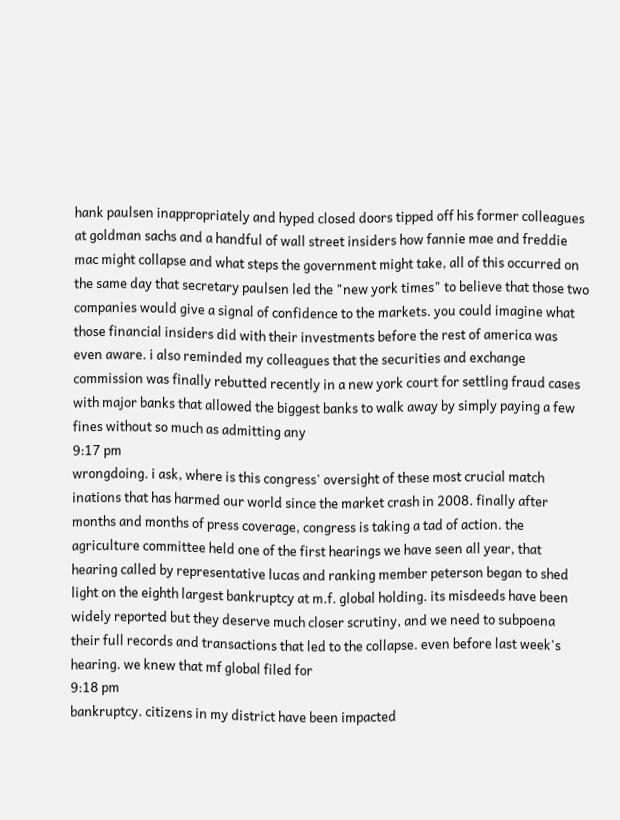hank paulsen inappropriately and hyped closed doors tipped off his former colleagues at goldman sachs and a handful of wall street insiders how fannie mae and freddie mac might collapse and what steps the government might take, all of this occurred on the same day that secretary paulsen led the "new york times" to believe that those two companies would give a signal of confidence to the markets. you could imagine what those financial insiders did with their investments before the rest of america was even aware. i also reminded my colleagues that the securities and exchange commission was finally rebutted recently in a new york court for settling fraud cases with major banks that allowed the biggest banks to walk away by simply paying a few fines without so much as admitting any
9:17 pm
wrongdoing. i ask, where is this congress' oversight of these most crucial match inations that has harmed our world since the market crash in 2008. finally after months and months of press coverage, congress is taking a tad of action. the agriculture committee held one of the first hearings we have seen all year, that hearing called by representative lucas and ranking member peterson began to shed light on the eighth largest bankruptcy at m.f. global holding. its misdeeds have been widely reported but they deserve much closer scrutiny, and we need to subpoena their full records and transactions that led to the collapse. even before last week's hearing. we knew that mf global filed for
9:18 pm
bankruptcy. citizens in my district have been impacted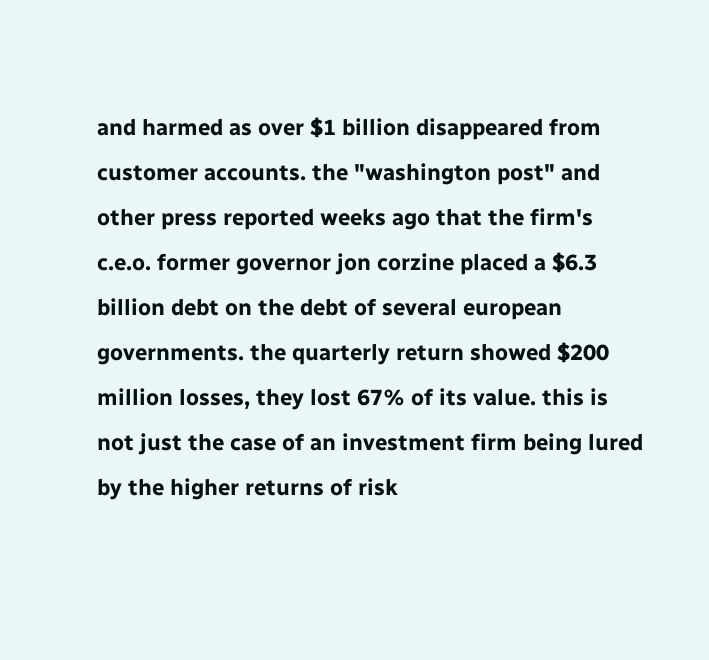and harmed as over $1 billion disappeared from customer accounts. the "washington post" and other press reported weeks ago that the firm's c.e.o. former governor jon corzine placed a $6.3 billion debt on the debt of several european governments. the quarterly return showed $200 million losses, they lost 67% of its value. this is not just the case of an investment firm being lured by the higher returns of risk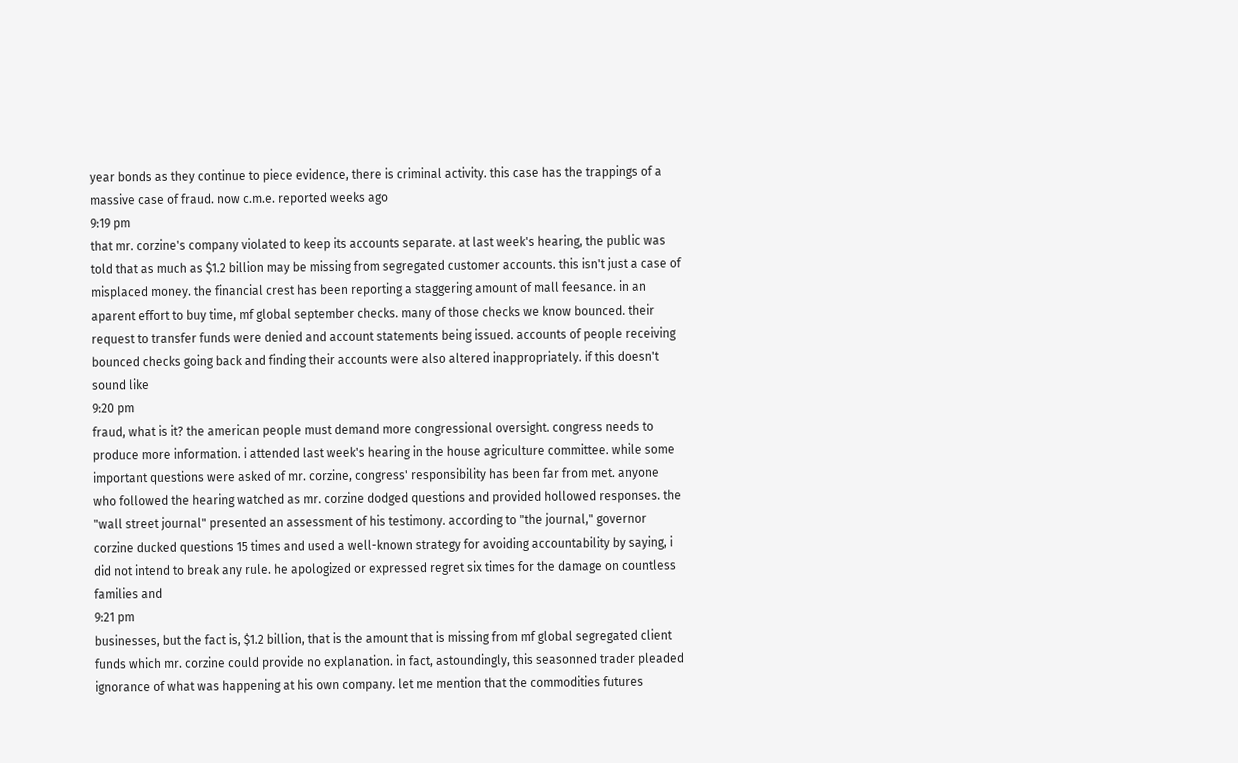year bonds as they continue to piece evidence, there is criminal activity. this case has the trappings of a massive case of fraud. now c.m.e. reported weeks ago
9:19 pm
that mr. corzine's company violated to keep its accounts separate. at last week's hearing, the public was told that as much as $1.2 billion may be missing from segregated customer accounts. this isn't just a case of misplaced money. the financial crest has been reporting a staggering amount of mall feesance. in an aparent effort to buy time, mf global september checks. many of those checks we know bounced. their request to transfer funds were denied and account statements being issued. accounts of people receiving bounced checks going back and finding their accounts were also altered inappropriately. if this doesn't sound like
9:20 pm
fraud, what is it? the american people must demand more congressional oversight. congress needs to produce more information. i attended last week's hearing in the house agriculture committee. while some important questions were asked of mr. corzine, congress' responsibility has been far from met. anyone who followed the hearing watched as mr. corzine dodged questions and provided hollowed responses. the "wall street journal" presented an assessment of his testimony. according to "the journal," governor corzine ducked questions 15 times and used a well-known strategy for avoiding accountability by saying, i did not intend to break any rule. he apologized or expressed regret six times for the damage on countless families and
9:21 pm
businesses, but the fact is, $1.2 billion, that is the amount that is missing from mf global segregated client funds which mr. corzine could provide no explanation. in fact, astoundingly, this seasonned trader pleaded ignorance of what was happening at his own company. let me mention that the commodities futures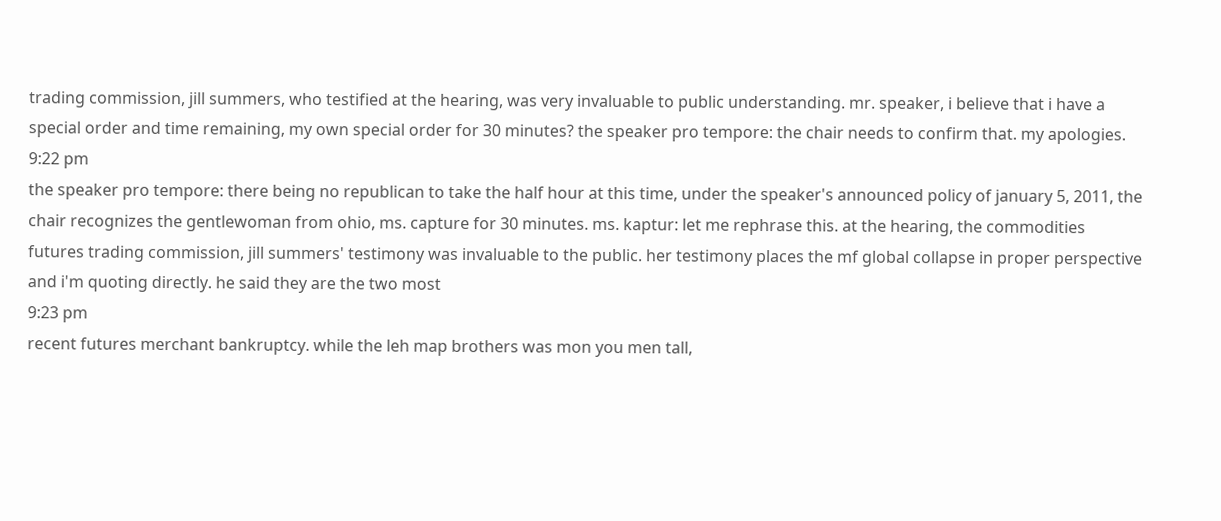trading commission, jill summers, who testified at the hearing, was very invaluable to public understanding. mr. speaker, i believe that i have a special order and time remaining, my own special order for 30 minutes? the speaker pro tempore: the chair needs to confirm that. my apologies.
9:22 pm
the speaker pro tempore: there being no republican to take the half hour at this time, under the speaker's announced policy of january 5, 2011, the chair recognizes the gentlewoman from ohio, ms. capture for 30 minutes. ms. kaptur: let me rephrase this. at the hearing, the commodities futures trading commission, jill summers' testimony was invaluable to the public. her testimony places the mf global collapse in proper perspective and i'm quoting directly. he said they are the two most
9:23 pm
recent futures merchant bankruptcy. while the leh map brothers was mon you men tall,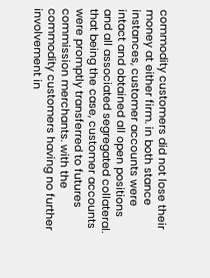commodity customers did not lose their money at either firm. in both stance instances, customer accounts were intact and obtained all open positions and all associated segregated collateral. that being the case, customer accounts were promptly transferred to futures commission merchants. with the commodity customers having no further involvement in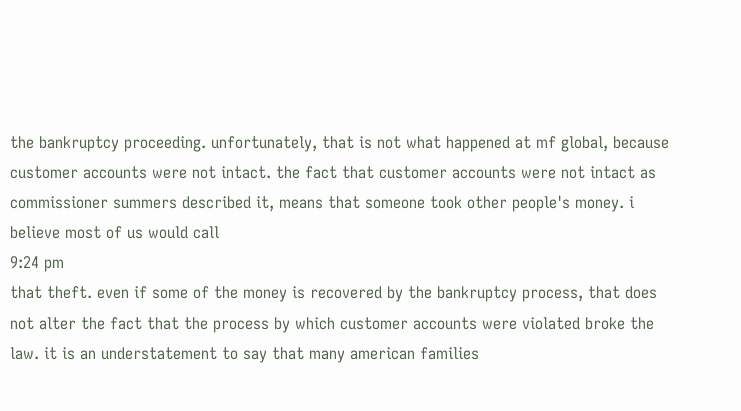the bankruptcy proceeding. unfortunately, that is not what happened at mf global, because customer accounts were not intact. the fact that customer accounts were not intact as commissioner summers described it, means that someone took other people's money. i believe most of us would call
9:24 pm
that theft. even if some of the money is recovered by the bankruptcy process, that does not alter the fact that the process by which customer accounts were violated broke the law. it is an understatement to say that many american families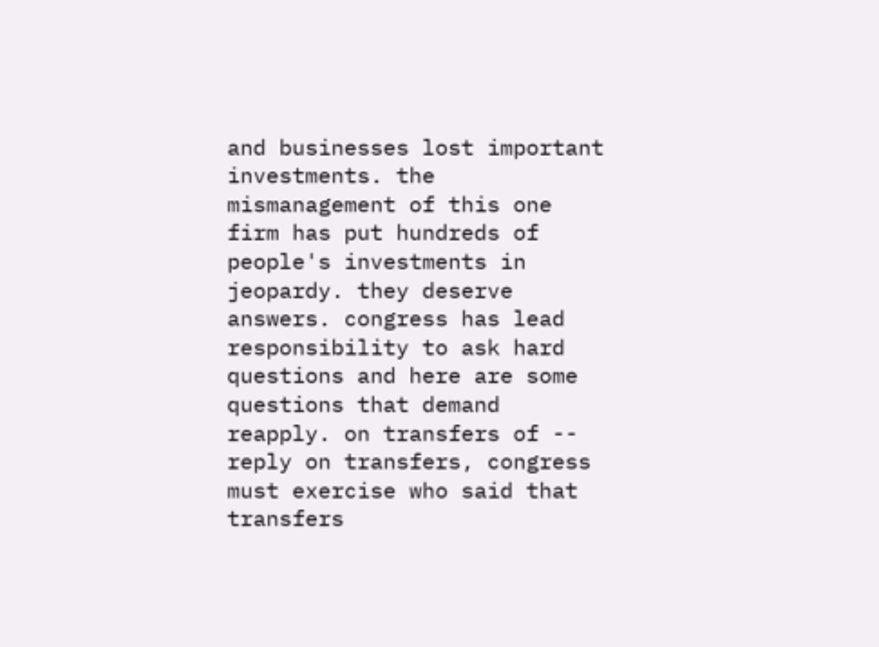and businesses lost important investments. the mismanagement of this one firm has put hundreds of people's investments in jeopardy. they deserve answers. congress has lead responsibility to ask hard questions and here are some questions that demand reapply. on transfers of -- reply on transfers, congress must exercise who said that transfers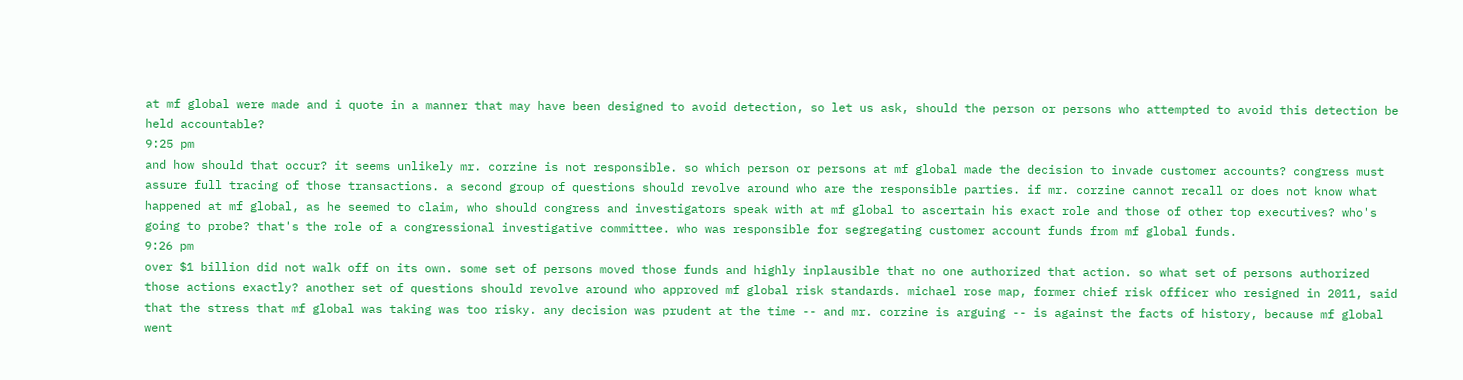at mf global were made and i quote in a manner that may have been designed to avoid detection, so let us ask, should the person or persons who attempted to avoid this detection be held accountable?
9:25 pm
and how should that occur? it seems unlikely mr. corzine is not responsible. so which person or persons at mf global made the decision to invade customer accounts? congress must assure full tracing of those transactions. a second group of questions should revolve around who are the responsible parties. if mr. corzine cannot recall or does not know what happened at mf global, as he seemed to claim, who should congress and investigators speak with at mf global to ascertain his exact role and those of other top executives? who's going to probe? that's the role of a congressional investigative committee. who was responsible for segregating customer account funds from mf global funds.
9:26 pm
over $1 billion did not walk off on its own. some set of persons moved those funds and highly inplausible that no one authorized that action. so what set of persons authorized those actions exactly? another set of questions should revolve around who approved mf global risk standards. michael rose map, former chief risk officer who resigned in 2011, said that the stress that mf global was taking was too risky. any decision was prudent at the time -- and mr. corzine is arguing -- is against the facts of history, because mf global went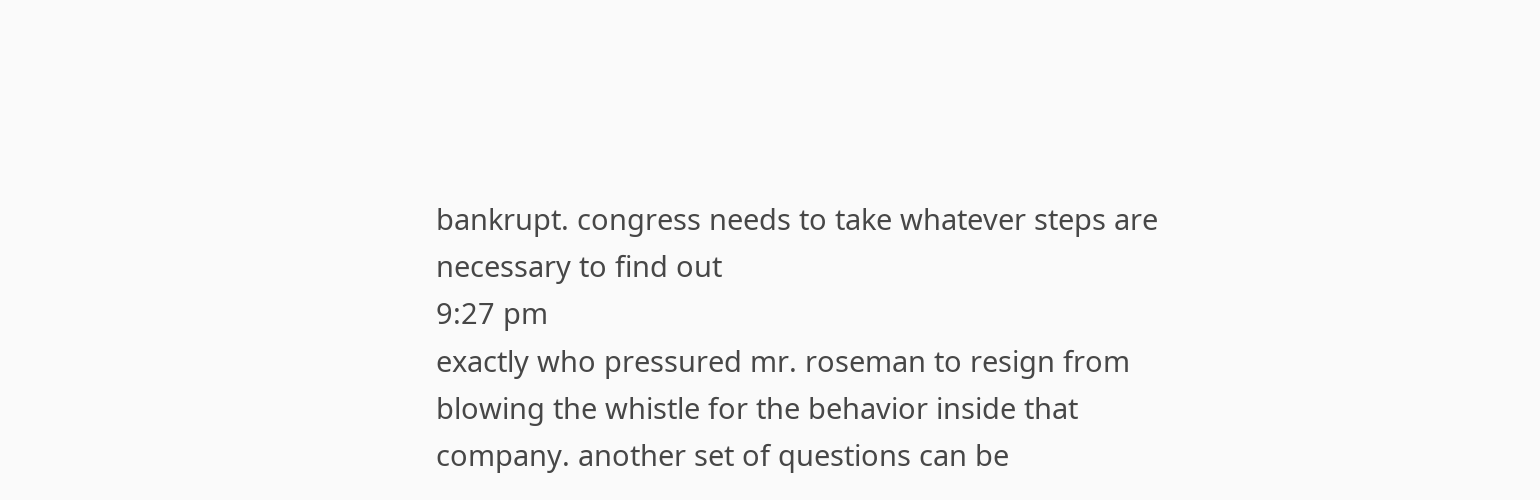bankrupt. congress needs to take whatever steps are necessary to find out
9:27 pm
exactly who pressured mr. roseman to resign from blowing the whistle for the behavior inside that company. another set of questions can be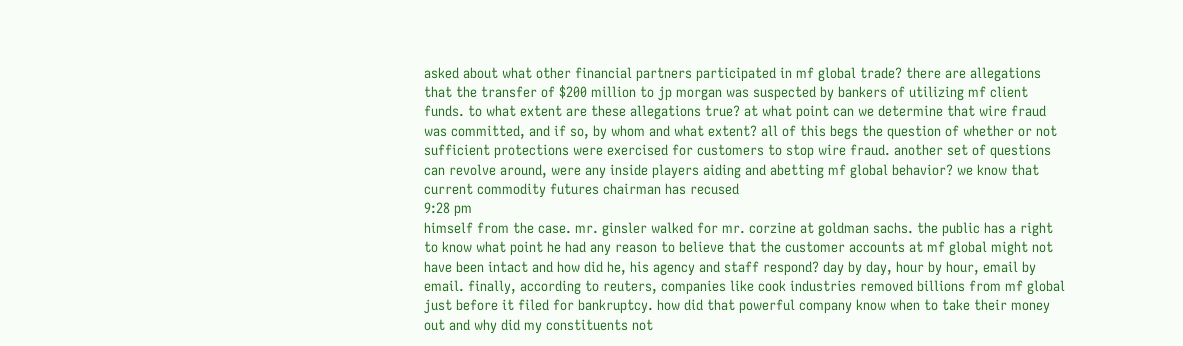asked about what other financial partners participated in mf global trade? there are allegations that the transfer of $200 million to jp morgan was suspected by bankers of utilizing mf client funds. to what extent are these allegations true? at what point can we determine that wire fraud was committed, and if so, by whom and what extent? all of this begs the question of whether or not sufficient protections were exercised for customers to stop wire fraud. another set of questions can revolve around, were any inside players aiding and abetting mf global behavior? we know that current commodity futures chairman has recused
9:28 pm
himself from the case. mr. ginsler walked for mr. corzine at goldman sachs. the public has a right to know what point he had any reason to believe that the customer accounts at mf global might not have been intact and how did he, his agency and staff respond? day by day, hour by hour, email by email. finally, according to reuters, companies like cook industries removed billions from mf global just before it filed for bankruptcy. how did that powerful company know when to take their money out and why did my constituents not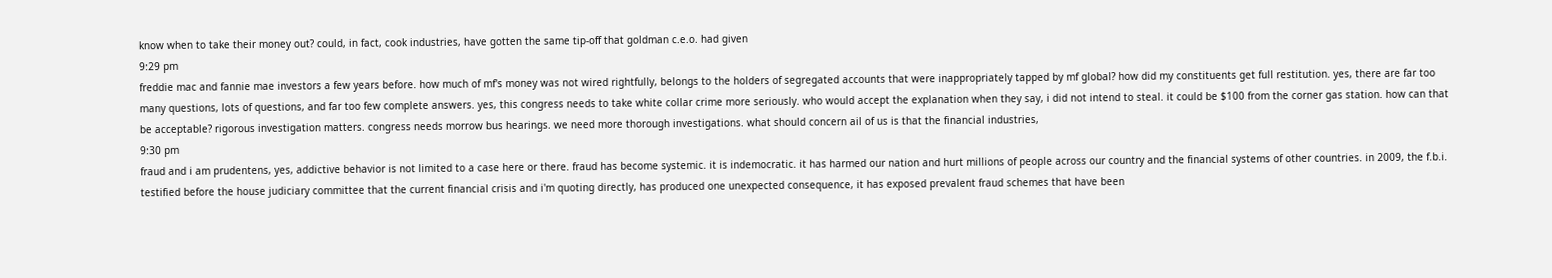know when to take their money out? could, in fact, cook industries, have gotten the same tip-off that goldman c.e.o. had given
9:29 pm
freddie mac and fannie mae investors a few years before. how much of mf's money was not wired rightfully, belongs to the holders of segregated accounts that were inappropriately tapped by mf global? how did my constituents get full restitution. yes, there are far too many questions, lots of questions, and far too few complete answers. yes, this congress needs to take white collar crime more seriously. who would accept the explanation when they say, i did not intend to steal. it could be $100 from the corner gas station. how can that be acceptable? rigorous investigation matters. congress needs morrow bus hearings. we need more thorough investigations. what should concern ail of us is that the financial industries,
9:30 pm
fraud and i am prudentens, yes, addictive behavior is not limited to a case here or there. fraud has become systemic. it is indemocratic. it has harmed our nation and hurt millions of people across our country and the financial systems of other countries. in 2009, the f.b.i. testified before the house judiciary committee that the current financial crisis and i'm quoting directly, has produced one unexpected consequence, it has exposed prevalent fraud schemes that have been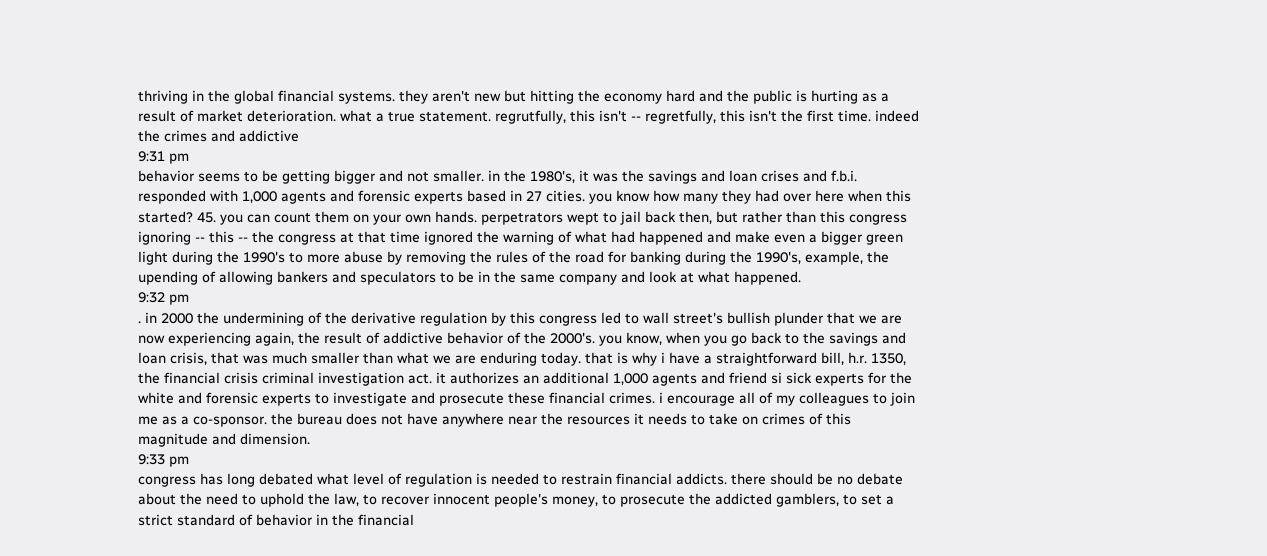thriving in the global financial systems. they aren't new but hitting the economy hard and the public is hurting as a result of market deterioration. what a true statement. regrutfully, this isn't -- regretfully, this isn't the first time. indeed the crimes and addictive
9:31 pm
behavior seems to be getting bigger and not smaller. in the 1980's, it was the savings and loan crises and f.b.i. responded with 1,000 agents and forensic experts based in 27 cities. you know how many they had over here when this started? 45. you can count them on your own hands. perpetrators wept to jail back then, but rather than this congress ignoring -- this -- the congress at that time ignored the warning of what had happened and make even a bigger green light during the 1990's to more abuse by removing the rules of the road for banking during the 1990's, example, the upending of allowing bankers and speculators to be in the same company and look at what happened.
9:32 pm
. in 2000 the undermining of the derivative regulation by this congress led to wall street's bullish plunder that we are now experiencing again, the result of addictive behavior of the 2000's. you know, when you go back to the savings and loan crisis, that was much smaller than what we are enduring today. that is why i have a straightforward bill, h.r. 1350, the financial crisis criminal investigation act. it authorizes an additional 1,000 agents and friend si sick experts for the white and forensic experts to investigate and prosecute these financial crimes. i encourage all of my colleagues to join me as a co-sponsor. the bureau does not have anywhere near the resources it needs to take on crimes of this magnitude and dimension.
9:33 pm
congress has long debated what level of regulation is needed to restrain financial addicts. there should be no debate about the need to uphold the law, to recover innocent people's money, to prosecute the addicted gamblers, to set a strict standard of behavior in the financial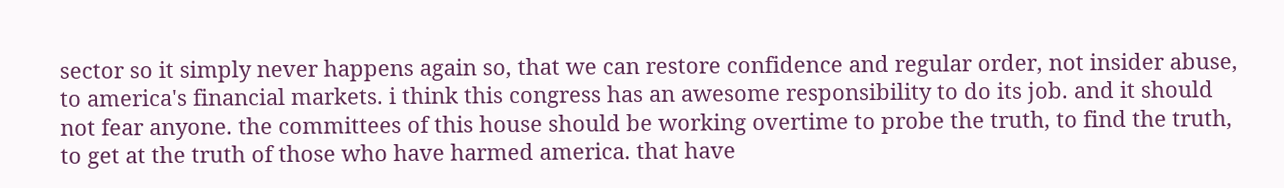sector so it simply never happens again so, that we can restore confidence and regular order, not insider abuse, to america's financial markets. i think this congress has an awesome responsibility to do its job. and it should not fear anyone. the committees of this house should be working overtime to probe the truth, to find the truth, to get at the truth of those who have harmed america. that have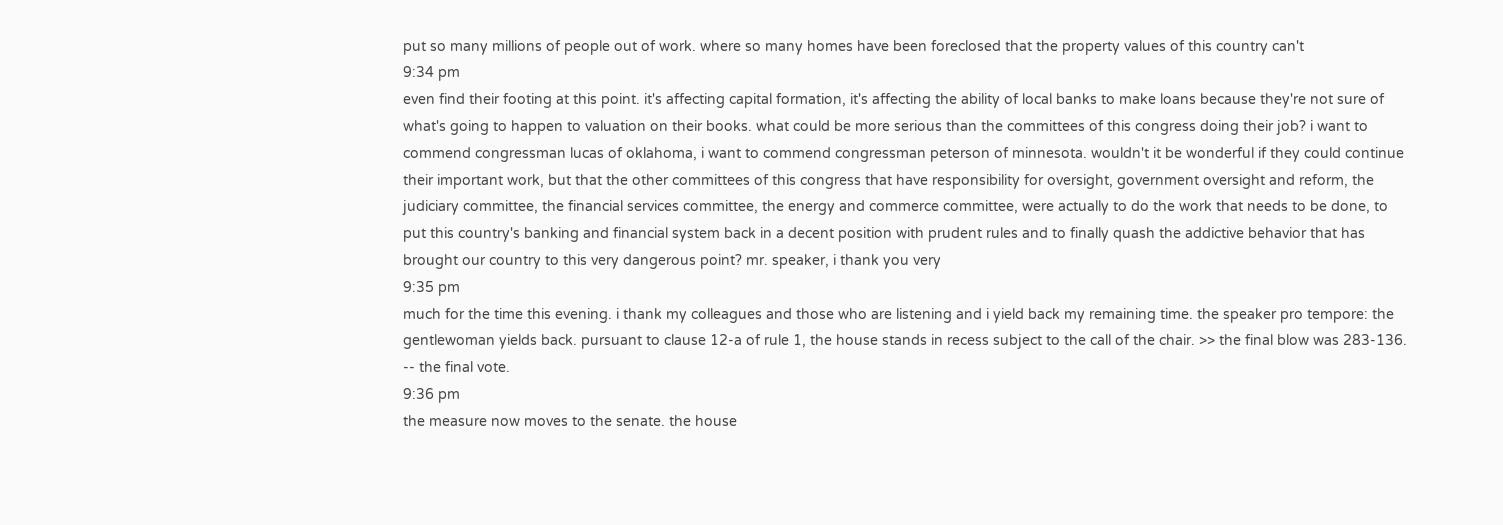put so many millions of people out of work. where so many homes have been foreclosed that the property values of this country can't
9:34 pm
even find their footing at this point. it's affecting capital formation, it's affecting the ability of local banks to make loans because they're not sure of what's going to happen to valuation on their books. what could be more serious than the committees of this congress doing their job? i want to commend congressman lucas of oklahoma, i want to commend congressman peterson of minnesota. wouldn't it be wonderful if they could continue their important work, but that the other committees of this congress that have responsibility for oversight, government oversight and reform, the judiciary committee, the financial services committee, the energy and commerce committee, were actually to do the work that needs to be done, to put this country's banking and financial system back in a decent position with prudent rules and to finally quash the addictive behavior that has brought our country to this very dangerous point? mr. speaker, i thank you very
9:35 pm
much for the time this evening. i thank my colleagues and those who are listening and i yield back my remaining time. the speaker pro tempore: the gentlewoman yields back. pursuant to clause 12-a of rule 1, the house stands in recess subject to the call of the chair. >> the final blow was 283-136. -- the final vote.
9:36 pm
the measure now moves to the senate. the house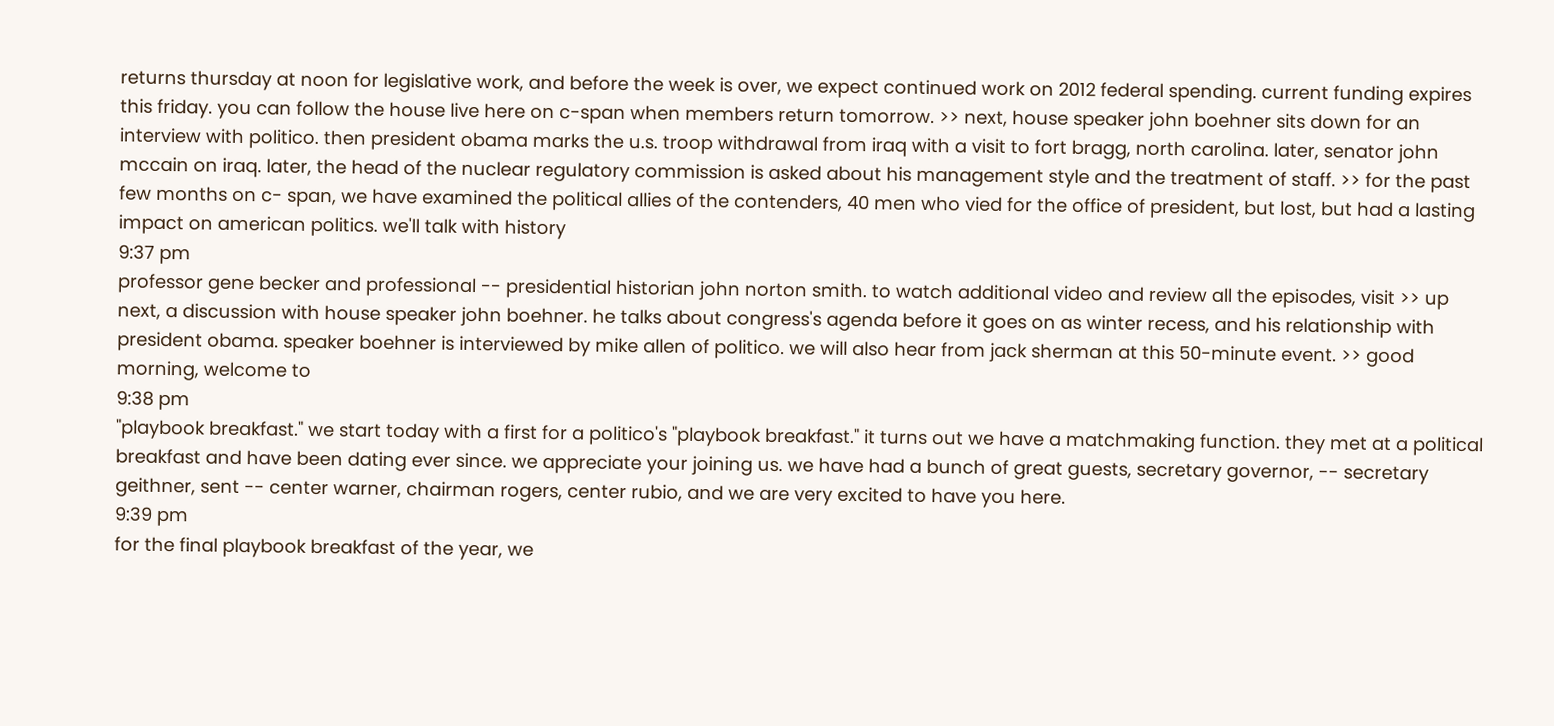returns thursday at noon for legislative work, and before the week is over, we expect continued work on 2012 federal spending. current funding expires this friday. you can follow the house live here on c-span when members return tomorrow. >> next, house speaker john boehner sits down for an interview with politico. then president obama marks the u.s. troop withdrawal from iraq with a visit to fort bragg, north carolina. later, senator john mccain on iraq. later, the head of the nuclear regulatory commission is asked about his management style and the treatment of staff. >> for the past few months on c- span, we have examined the political allies of the contenders, 40 men who vied for the office of president, but lost, but had a lasting impact on american politics. we'll talk with history
9:37 pm
professor gene becker and professional -- presidential historian john norton smith. to watch additional video and review all the episodes, visit >> up next, a discussion with house speaker john boehner. he talks about congress's agenda before it goes on as winter recess, and his relationship with president obama. speaker boehner is interviewed by mike allen of politico. we will also hear from jack sherman at this 50-minute event. >> good morning, welcome to
9:38 pm
"playbook breakfast." we start today with a first for a politico's "playbook breakfast." it turns out we have a matchmaking function. they met at a political breakfast and have been dating ever since. we appreciate your joining us. we have had a bunch of great guests, secretary governor, -- secretary geithner, sent -- center warner, chairman rogers, center rubio, and we are very excited to have you here.
9:39 pm
for the final playbook breakfast of the year, we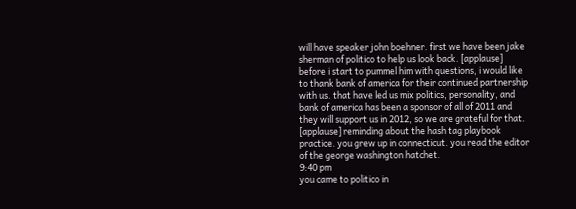will have speaker john boehner. first we have been jake sherman of politico to help us look back. [applause] before i start to pummel him with questions, i would like to thank bank of america for their continued partnership with us. that have led us mix politics, personality, and bank of america has been a sponsor of all of 2011 and they will support us in 2012, so we are grateful for that. [applause] reminding about the hash tag playbook practice. you grew up in connecticut. you read the editor of the george washington hatchet.
9:40 pm
you came to politico in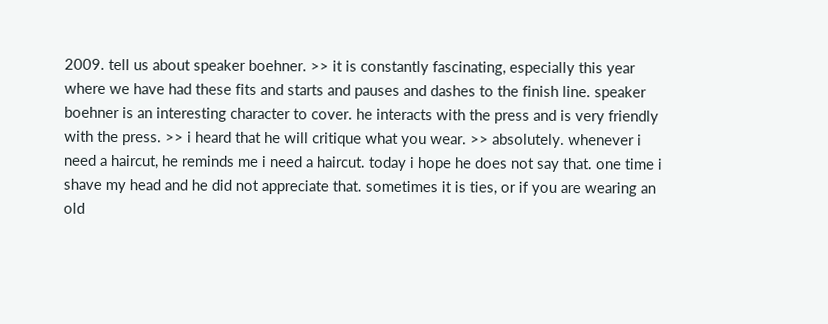2009. tell us about speaker boehner. >> it is constantly fascinating, especially this year where we have had these fits and starts and pauses and dashes to the finish line. speaker boehner is an interesting character to cover. he interacts with the press and is very friendly with the press. >> i heard that he will critique what you wear. >> absolutely. whenever i need a haircut, he reminds me i need a haircut. today i hope he does not say that. one time i shave my head and he did not appreciate that. sometimes it is ties, or if you are wearing an old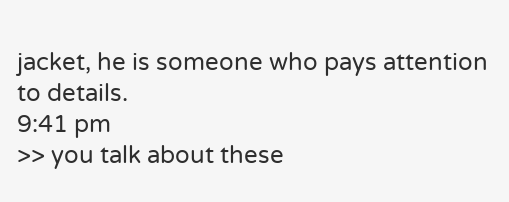jacket, he is someone who pays attention to details.
9:41 pm
>> you talk about these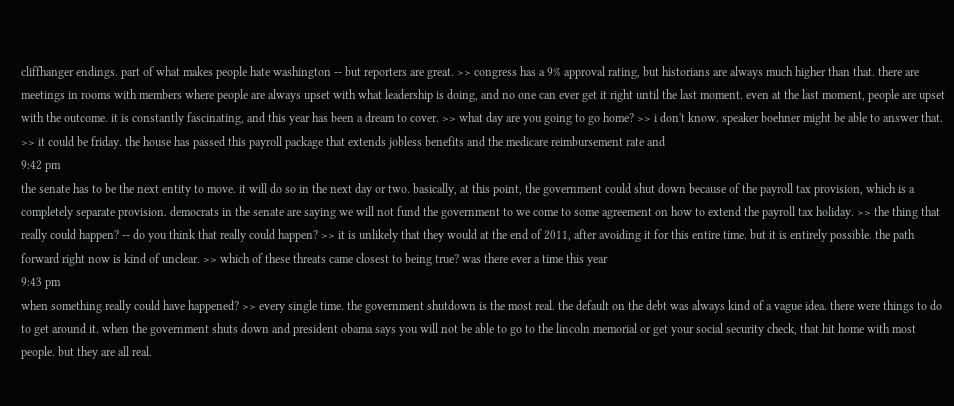cliffhanger endings. part of what makes people hate washington -- but reporters are great. >> congress has a 9% approval rating, but historians are always much higher than that. there are meetings in rooms with members where people are always upset with what leadership is doing, and no one can ever get it right until the last moment. even at the last moment, people are upset with the outcome. it is constantly fascinating, and this year has been a dream to cover. >> what day are you going to go home? >> i don't know. speaker boehner might be able to answer that. >> it could be friday. the house has passed this payroll package that extends jobless benefits and the medicare reimbursement rate and
9:42 pm
the senate has to be the next entity to move. it will do so in the next day or two. basically, at this point, the government could shut down because of the payroll tax provision, which is a completely separate provision. democrats in the senate are saying we will not fund the government to we come to some agreement on how to extend the payroll tax holiday. >> the thing that really could happen? -- do you think that really could happen? >> it is unlikely that they would at the end of 2011, after avoiding it for this entire time. but it is entirely possible. the path forward right now is kind of unclear. >> which of these threats came closest to being true? was there ever a time this year
9:43 pm
when something really could have happened? >> every single time. the government shutdown is the most real. the default on the debt was always kind of a vague idea. there were things to do to get around it. when the government shuts down and president obama says you will not be able to go to the lincoln memorial or get your social security check, that hit home with most people. but they are all real.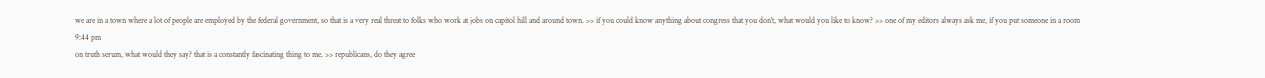we are in a town where a lot of people are employed by the federal government, so that is a very real threat to folks who work at jobs on capitol hill and around town. >> if you could know anything about congress that you don't, what would you like to know? >> one of my editors always ask me, if you put someone in a room
9:44 pm
on truth serum, what would they say? that is a constantly fascinating thing to me. >> republicans, do they agree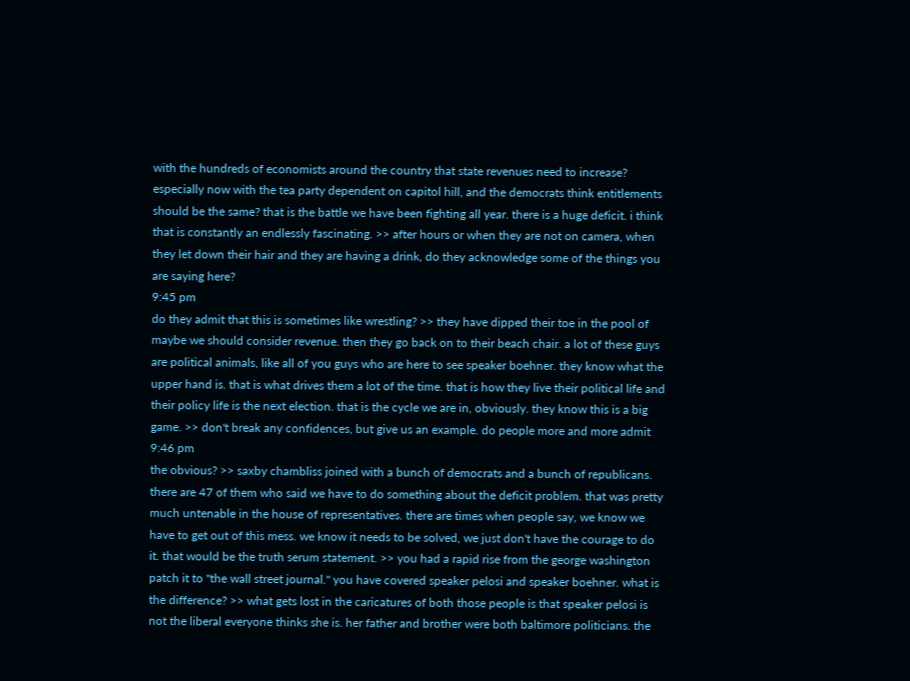with the hundreds of economists around the country that state revenues need to increase? especially now with the tea party dependent on capitol hill, and the democrats think entitlements should be the same? that is the battle we have been fighting all year. there is a huge deficit. i think that is constantly an endlessly fascinating. >> after hours or when they are not on camera, when they let down their hair and they are having a drink, do they acknowledge some of the things you are saying here?
9:45 pm
do they admit that this is sometimes like wrestling? >> they have dipped their toe in the pool of maybe we should consider revenue. then they go back on to their beach chair. a lot of these guys are political animals, like all of you guys who are here to see speaker boehner. they know what the upper hand is. that is what drives them a lot of the time. that is how they live their political life and their policy life is the next election. that is the cycle we are in, obviously. they know this is a big game. >> don't break any confidences, but give us an example. do people more and more admit
9:46 pm
the obvious? >> saxby chambliss joined with a bunch of democrats and a bunch of republicans. there are 47 of them who said we have to do something about the deficit problem. that was pretty much untenable in the house of representatives. there are times when people say, we know we have to get out of this mess. we know it needs to be solved, we just don't have the courage to do it. that would be the truth serum statement. >> you had a rapid rise from the george washington patch it to "the wall street journal." you have covered speaker pelosi and speaker boehner. what is the difference? >> what gets lost in the caricatures of both those people is that speaker pelosi is not the liberal everyone thinks she is. her father and brother were both baltimore politicians. the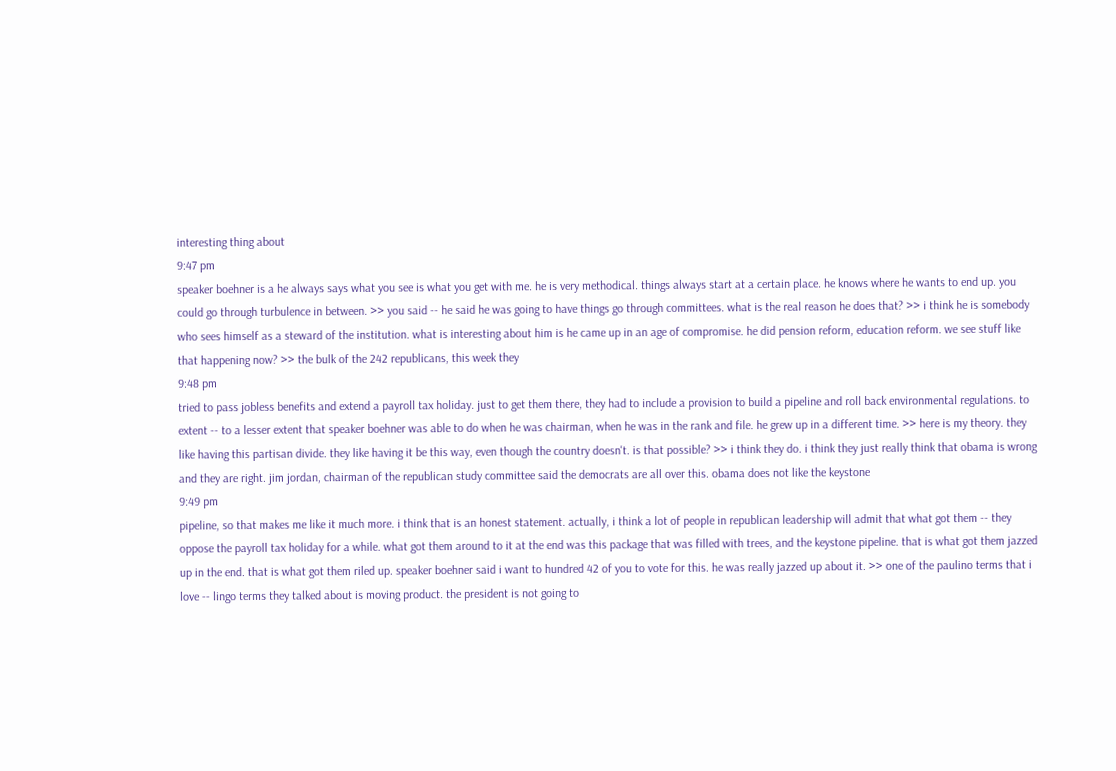interesting thing about
9:47 pm
speaker boehner is a he always says what you see is what you get with me. he is very methodical. things always start at a certain place. he knows where he wants to end up. you could go through turbulence in between. >> you said -- he said he was going to have things go through committees. what is the real reason he does that? >> i think he is somebody who sees himself as a steward of the institution. what is interesting about him is he came up in an age of compromise. he did pension reform, education reform. we see stuff like that happening now? >> the bulk of the 242 republicans, this week they
9:48 pm
tried to pass jobless benefits and extend a payroll tax holiday. just to get them there, they had to include a provision to build a pipeline and roll back environmental regulations. to extent -- to a lesser extent that speaker boehner was able to do when he was chairman, when he was in the rank and file. he grew up in a different time. >> here is my theory. they like having this partisan divide. they like having it be this way, even though the country doesn't. is that possible? >> i think they do. i think they just really think that obama is wrong and they are right. jim jordan, chairman of the republican study committee said the democrats are all over this. obama does not like the keystone
9:49 pm
pipeline, so that makes me like it much more. i think that is an honest statement. actually, i think a lot of people in republican leadership will admit that what got them -- they oppose the payroll tax holiday for a while. what got them around to it at the end was this package that was filled with trees, and the keystone pipeline. that is what got them jazzed up in the end. that is what got them riled up. speaker boehner said i want to hundred 42 of you to vote for this. he was really jazzed up about it. >> one of the paulino terms that i love -- lingo terms they talked about is moving product. the president is not going to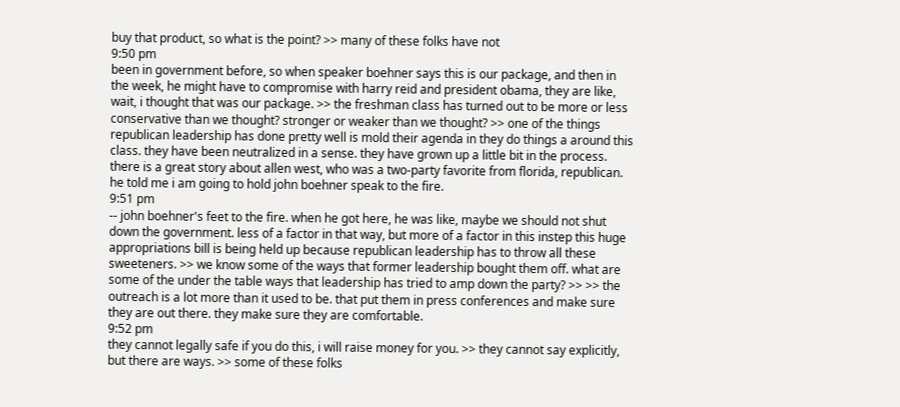buy that product, so what is the point? >> many of these folks have not
9:50 pm
been in government before, so when speaker boehner says this is our package, and then in the week, he might have to compromise with harry reid and president obama, they are like, wait, i thought that was our package. >> the freshman class has turned out to be more or less conservative than we thought? stronger or weaker than we thought? >> one of the things republican leadership has done pretty well is mold their agenda in they do things a around this class. they have been neutralized in a sense. they have grown up a little bit in the process. there is a great story about allen west, who was a two-party favorite from florida, republican. he told me i am going to hold john boehner speak to the fire.
9:51 pm
-- john boehner's feet to the fire. when he got here, he was like, maybe we should not shut down the government. less of a factor in that way, but more of a factor in this instep this huge appropriations bill is being held up because republican leadership has to throw all these sweeteners. >> we know some of the ways that former leadership bought them off. what are some of the under the table ways that leadership has tried to amp down the party? >> >> the outreach is a lot more than it used to be. that put them in press conferences and make sure they are out there. they make sure they are comfortable.
9:52 pm
they cannot legally safe if you do this, i will raise money for you. >> they cannot say explicitly, but there are ways. >> some of these folks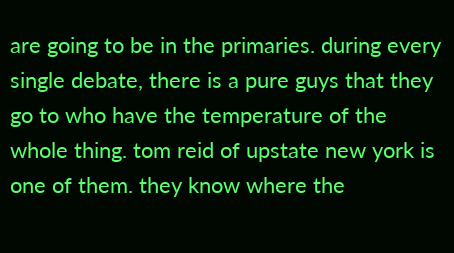are going to be in the primaries. during every single debate, there is a pure guys that they go to who have the temperature of the whole thing. tom reid of upstate new york is one of them. they know where the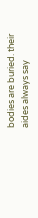bodies are buried. their aides always say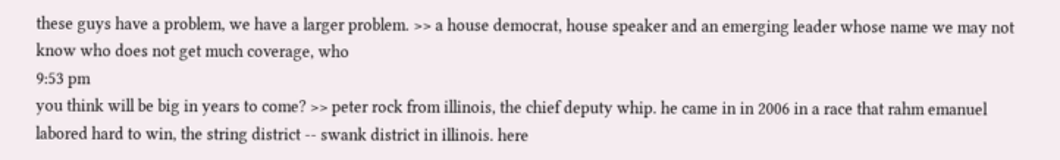these guys have a problem, we have a larger problem. >> a house democrat, house speaker and an emerging leader whose name we may not know who does not get much coverage, who
9:53 pm
you think will be big in years to come? >> peter rock from illinois, the chief deputy whip. he came in in 2006 in a race that rahm emanuel labored hard to win, the string district -- swank district in illinois. here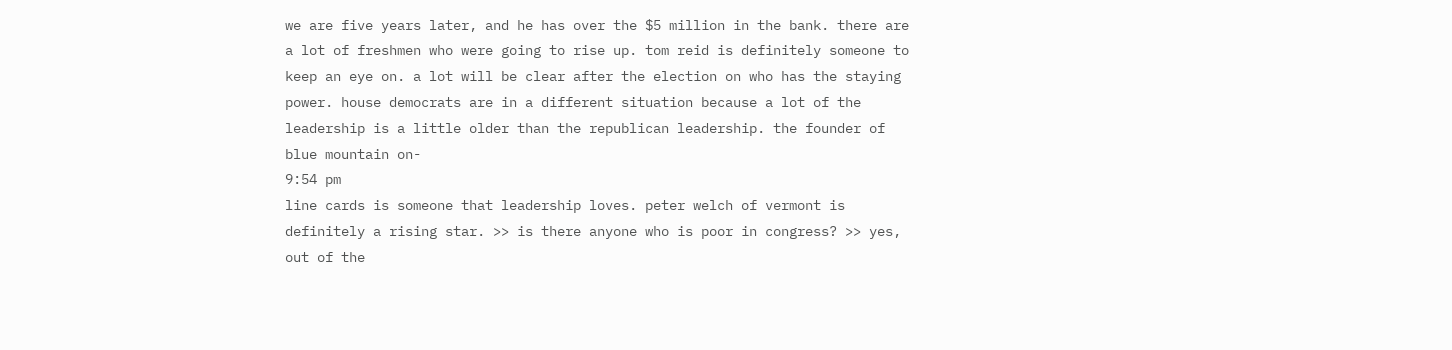we are five years later, and he has over the $5 million in the bank. there are a lot of freshmen who were going to rise up. tom reid is definitely someone to keep an eye on. a lot will be clear after the election on who has the staying power. house democrats are in a different situation because a lot of the leadership is a little older than the republican leadership. the founder of blue mountain on-
9:54 pm
line cards is someone that leadership loves. peter welch of vermont is definitely a rising star. >> is there anyone who is poor in congress? >> yes, out of the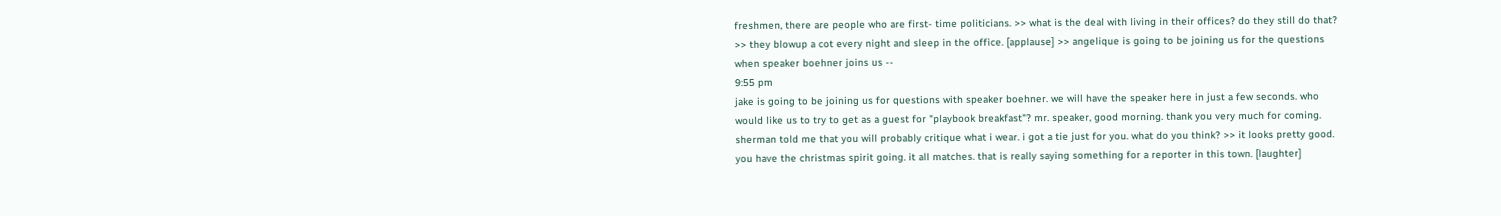freshmen, there are people who are first- time politicians. >> what is the deal with living in their offices? do they still do that? >> they blowup a cot every night and sleep in the office. [applause] >> angelique is going to be joining us for the questions when speaker boehner joins us --
9:55 pm
jake is going to be joining us for questions with speaker boehner. we will have the speaker here in just a few seconds. who would like us to try to get as a guest for "playbook breakfast"? mr. speaker, good morning. thank you very much for coming. sherman told me that you will probably critique what i wear. i got a tie just for you. what do you think? >> it looks pretty good. you have the christmas spirit going. it all matches. that is really saying something for a reporter in this town. [laughter]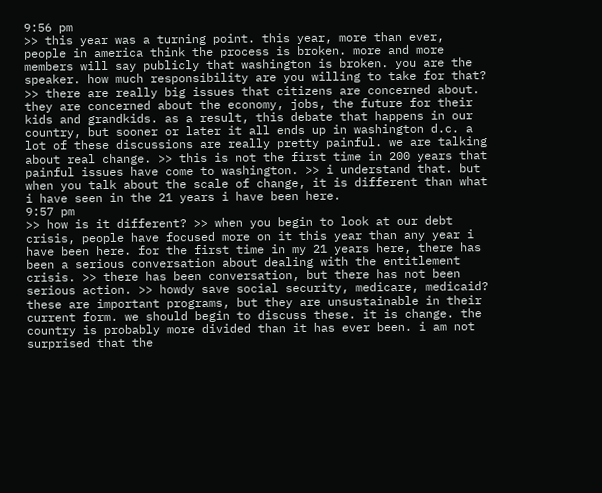9:56 pm
>> this year was a turning point. this year, more than ever, people in america think the process is broken. more and more members will say publicly that washington is broken. you are the speaker. how much responsibility are you willing to take for that? >> there are really big issues that citizens are concerned about. they are concerned about the economy, jobs, the future for their kids and grandkids. as a result, this debate that happens in our country, but sooner or later it all ends up in washington d.c. a lot of these discussions are really pretty painful. we are talking about real change. >> this is not the first time in 200 years that painful issues have come to washington. >> i understand that. but when you talk about the scale of change, it is different than what i have seen in the 21 years i have been here.
9:57 pm
>> how is it different? >> when you begin to look at our debt crisis, people have focused more on it this year than any year i have been here. for the first time in my 21 years here, there has been a serious conversation about dealing with the entitlement crisis. >> there has been conversation, but there has not been serious action. >> howdy save social security, medicare, medicaid? these are important programs, but they are unsustainable in their current form. we should begin to discuss these. it is change. the country is probably more divided than it has ever been. i am not surprised that the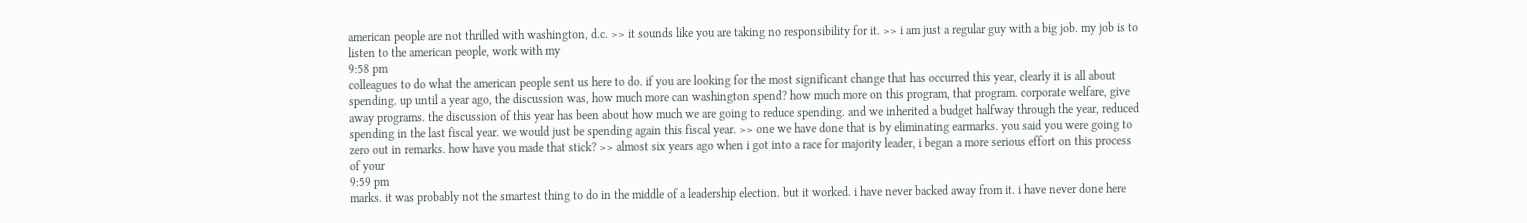american people are not thrilled with washington, d.c. >> it sounds like you are taking no responsibility for it. >> i am just a regular guy with a big job. my job is to listen to the american people, work with my
9:58 pm
colleagues to do what the american people sent us here to do. if you are looking for the most significant change that has occurred this year, clearly it is all about spending. up until a year ago, the discussion was, how much more can washington spend? how much more on this program, that program. corporate welfare, give away programs. the discussion of this year has been about how much we are going to reduce spending. and we inherited a budget halfway through the year, reduced spending in the last fiscal year. we would just be spending again this fiscal year. >> one we have done that is by eliminating earmarks. you said you were going to zero out in remarks. how have you made that stick? >> almost six years ago when i got into a race for majority leader, i began a more serious effort on this process of your
9:59 pm
marks. it was probably not the smartest thing to do in the middle of a leadership election. but it worked. i have never backed away from it. i have never done here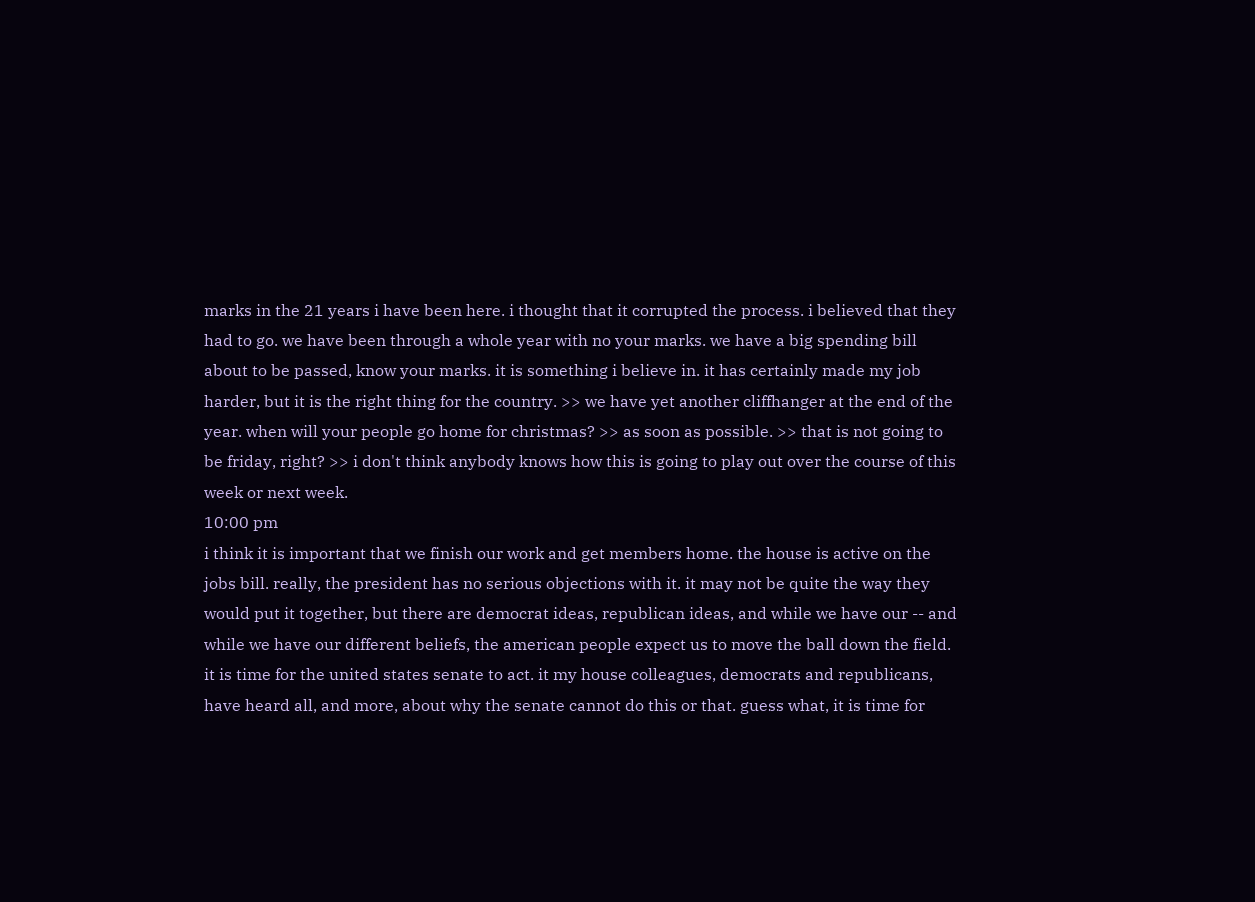marks in the 21 years i have been here. i thought that it corrupted the process. i believed that they had to go. we have been through a whole year with no your marks. we have a big spending bill about to be passed, know your marks. it is something i believe in. it has certainly made my job harder, but it is the right thing for the country. >> we have yet another cliffhanger at the end of the year. when will your people go home for christmas? >> as soon as possible. >> that is not going to be friday, right? >> i don't think anybody knows how this is going to play out over the course of this week or next week.
10:00 pm
i think it is important that we finish our work and get members home. the house is active on the jobs bill. really, the president has no serious objections with it. it may not be quite the way they would put it together, but there are democrat ideas, republican ideas, and while we have our -- and while we have our different beliefs, the american people expect us to move the ball down the field. it is time for the united states senate to act. it my house colleagues, democrats and republicans, have heard all, and more, about why the senate cannot do this or that. guess what, it is time for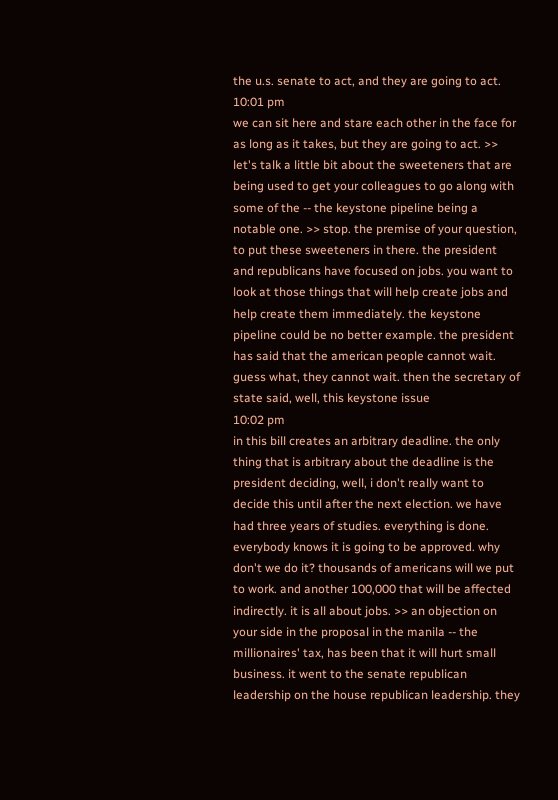the u.s. senate to act, and they are going to act.
10:01 pm
we can sit here and stare each other in the face for as long as it takes, but they are going to act. >> let's talk a little bit about the sweeteners that are being used to get your colleagues to go along with some of the -- the keystone pipeline being a notable one. >> stop. the premise of your question, to put these sweeteners in there. the president and republicans have focused on jobs. you want to look at those things that will help create jobs and help create them immediately. the keystone pipeline could be no better example. the president has said that the american people cannot wait. guess what, they cannot wait. then the secretary of state said, well, this keystone issue
10:02 pm
in this bill creates an arbitrary deadline. the only thing that is arbitrary about the deadline is the president deciding, well, i don't really want to decide this until after the next election. we have had three years of studies. everything is done. everybody knows it is going to be approved. why don't we do it? thousands of americans will we put to work. and another 100,000 that will be affected indirectly. it is all about jobs. >> an objection on your side in the proposal in the manila -- the millionaires' tax, has been that it will hurt small business. it went to the senate republican leadership on the house republican leadership. they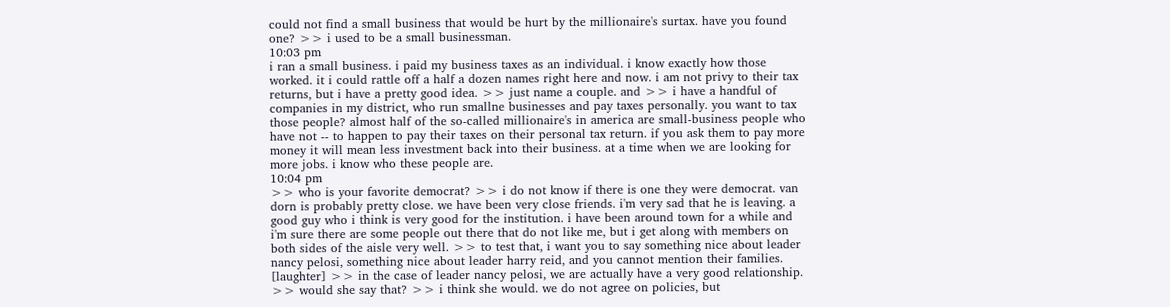could not find a small business that would be hurt by the millionaire's surtax. have you found one? >> i used to be a small businessman.
10:03 pm
i ran a small business. i paid my business taxes as an individual. i know exactly how those worked. it i could rattle off a half a dozen names right here and now. i am not privy to their tax returns, but i have a pretty good idea. >> just name a couple. and >> i have a handful of companies in my district, who run smallne businesses and pay taxes personally. you want to tax those people? almost half of the so-called millionaire's in america are small-business people who have not -- to happen to pay their taxes on their personal tax return. if you ask them to pay more money it will mean less investment back into their business. at a time when we are looking for more jobs. i know who these people are.
10:04 pm
>> who is your favorite democrat? >> i do not know if there is one they were democrat. van dorn is probably pretty close. we have been very close friends. i'm very sad that he is leaving. a good guy who i think is very good for the institution. i have been around town for a while and i'm sure there are some people out there that do not like me, but i get along with members on both sides of the aisle very well. >> to test that, i want you to say something nice about leader nancy pelosi, something nice about leader harry reid, and you cannot mention their families. [laughter] >> in the case of leader nancy pelosi, we are actually have a very good relationship. >> would she say that? >> i think she would. we do not agree on policies, but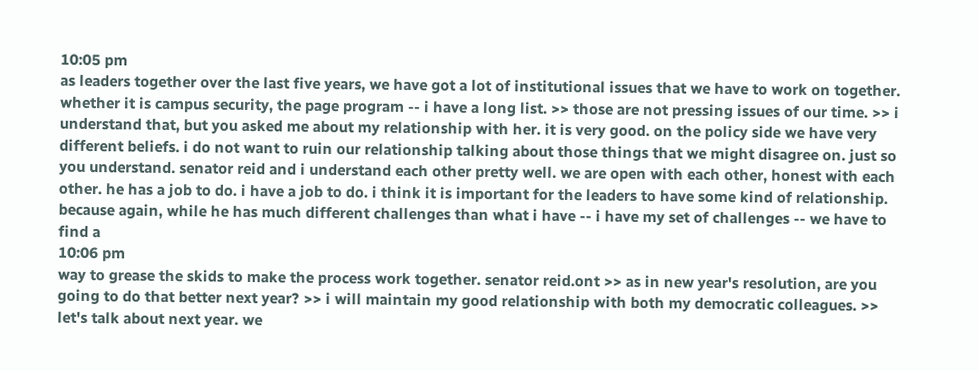10:05 pm
as leaders together over the last five years, we have got a lot of institutional issues that we have to work on together. whether it is campus security, the page program -- i have a long list. >> those are not pressing issues of our time. >> i understand that, but you asked me about my relationship with her. it is very good. on the policy side we have very different beliefs. i do not want to ruin our relationship talking about those things that we might disagree on. just so you understand. senator reid and i understand each other pretty well. we are open with each other, honest with each other. he has a job to do. i have a job to do. i think it is important for the leaders to have some kind of relationship. because again, while he has much different challenges than what i have -- i have my set of challenges -- we have to find a
10:06 pm
way to grease the skids to make the process work together. senator reid.ont >> as in new year's resolution, are you going to do that better next year? >> i will maintain my good relationship with both my democratic colleagues. >> let's talk about next year. we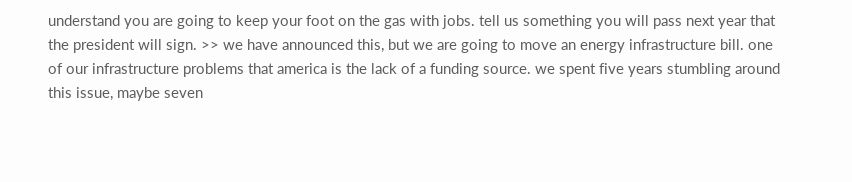understand you are going to keep your foot on the gas with jobs. tell us something you will pass next year that the president will sign. >> we have announced this, but we are going to move an energy infrastructure bill. one of our infrastructure problems that america is the lack of a funding source. we spent five years stumbling around this issue, maybe seven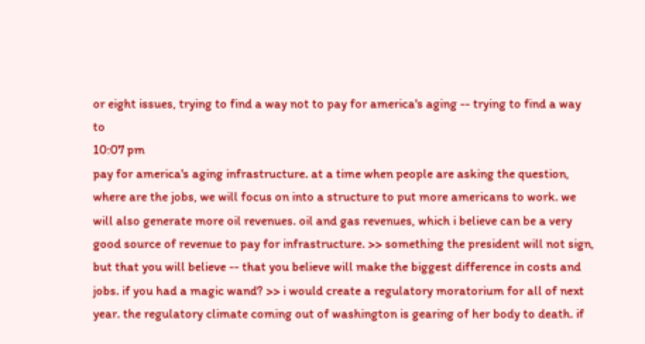or eight issues, trying to find a way not to pay for america's aging -- trying to find a way to
10:07 pm
pay for america's aging infrastructure. at a time when people are asking the question, where are the jobs, we will focus on into a structure to put more americans to work. we will also generate more oil revenues. oil and gas revenues, which i believe can be a very good source of revenue to pay for infrastructure. >> something the president will not sign, but that you will believe -- that you believe will make the biggest difference in costs and jobs. if you had a magic wand? >> i would create a regulatory moratorium for all of next year. the regulatory climate coming out of washington is gearing of her body to death. if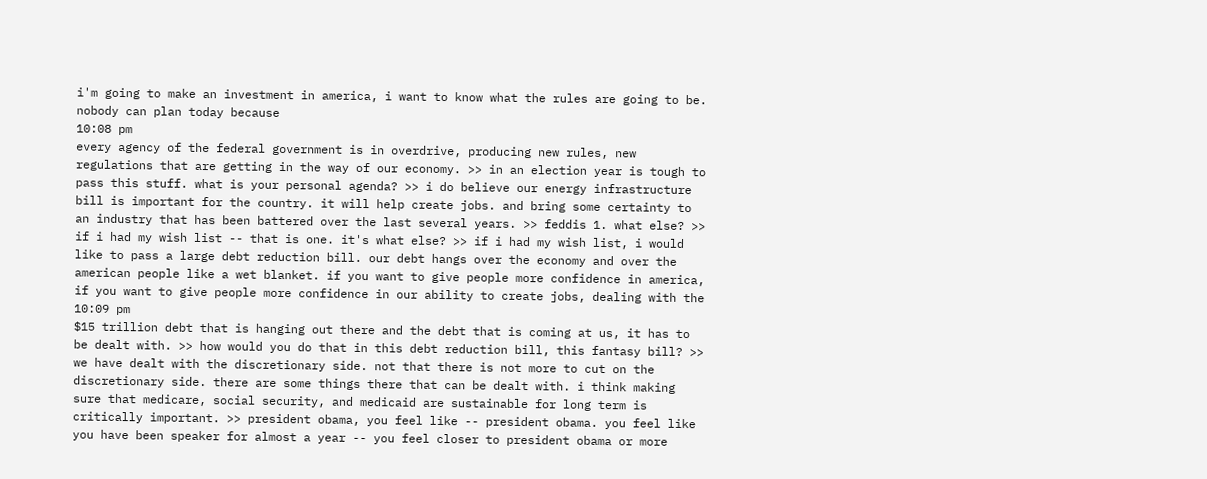i'm going to make an investment in america, i want to know what the rules are going to be. nobody can plan today because
10:08 pm
every agency of the federal government is in overdrive, producing new rules, new regulations that are getting in the way of our economy. >> in an election year is tough to pass this stuff. what is your personal agenda? >> i do believe our energy infrastructure bill is important for the country. it will help create jobs. and bring some certainty to an industry that has been battered over the last several years. >> feddis 1. what else? >> if i had my wish list -- that is one. it's what else? >> if i had my wish list, i would like to pass a large debt reduction bill. our debt hangs over the economy and over the american people like a wet blanket. if you want to give people more confidence in america, if you want to give people more confidence in our ability to create jobs, dealing with the
10:09 pm
$15 trillion debt that is hanging out there and the debt that is coming at us, it has to be dealt with. >> how would you do that in this debt reduction bill, this fantasy bill? >> we have dealt with the discretionary side. not that there is not more to cut on the discretionary side. there are some things there that can be dealt with. i think making sure that medicare, social security, and medicaid are sustainable for long term is critically important. >> president obama, you feel like -- president obama. you feel like you have been speaker for almost a year -- you feel closer to president obama or more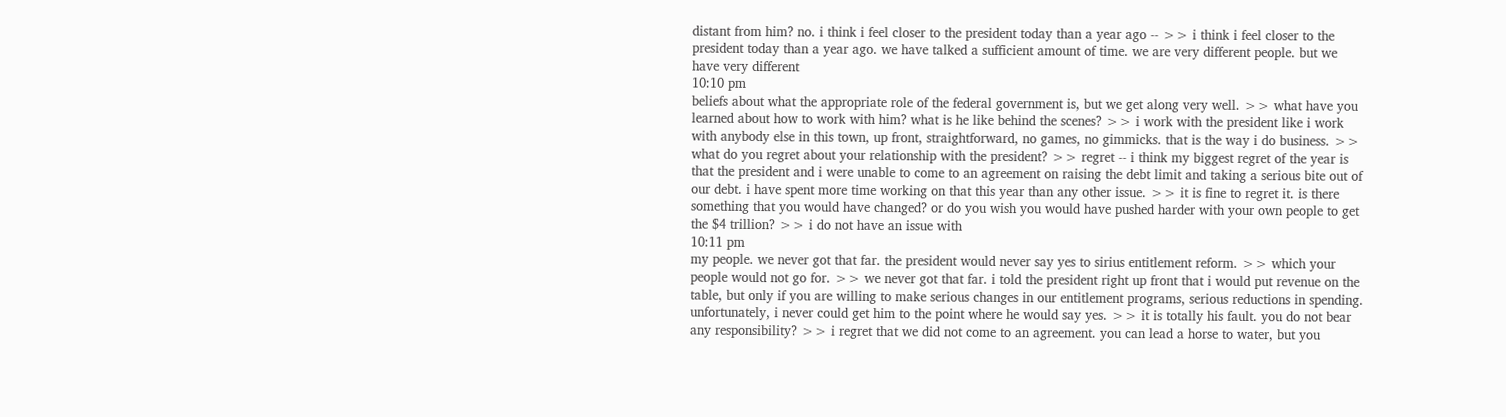distant from him? no. i think i feel closer to the president today than a year ago -- >> i think i feel closer to the president today than a year ago. we have talked a sufficient amount of time. we are very different people. but we have very different
10:10 pm
beliefs about what the appropriate role of the federal government is, but we get along very well. >> what have you learned about how to work with him? what is he like behind the scenes? >> i work with the president like i work with anybody else in this town, up front, straightforward, no games, no gimmicks. that is the way i do business. >> what do you regret about your relationship with the president? >> regret -- i think my biggest regret of the year is that the president and i were unable to come to an agreement on raising the debt limit and taking a serious bite out of our debt. i have spent more time working on that this year than any other issue. >> it is fine to regret it. is there something that you would have changed? or do you wish you would have pushed harder with your own people to get the $4 trillion? >> i do not have an issue with
10:11 pm
my people. we never got that far. the president would never say yes to sirius entitlement reform. >> which your people would not go for. >> we never got that far. i told the president right up front that i would put revenue on the table, but only if you are willing to make serious changes in our entitlement programs, serious reductions in spending. unfortunately, i never could get him to the point where he would say yes. >> it is totally his fault. you do not bear any responsibility? >> i regret that we did not come to an agreement. you can lead a horse to water, but you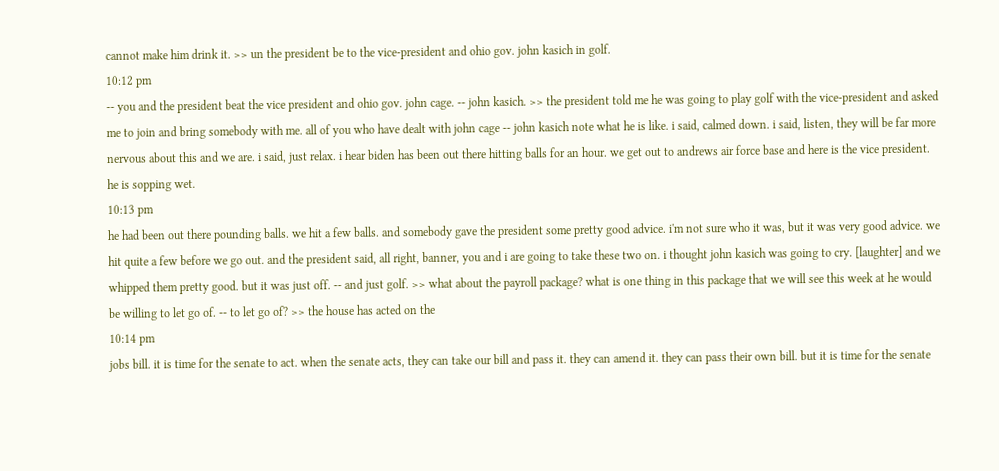cannot make him drink it. >> un the president be to the vice-president and ohio gov. john kasich in golf.
10:12 pm
-- you and the president beat the vice president and ohio gov. john cage. -- john kasich. >> the president told me he was going to play golf with the vice-president and asked me to join and bring somebody with me. all of you who have dealt with john cage -- john kasich note what he is like. i said, calmed down. i said, listen, they will be far more nervous about this and we are. i said, just relax. i hear biden has been out there hitting balls for an hour. we get out to andrews air force base and here is the vice president. he is sopping wet.
10:13 pm
he had been out there pounding balls. we hit a few balls. and somebody gave the president some pretty good advice. i'm not sure who it was, but it was very good advice. we hit quite a few before we go out. and the president said, all right, banner, you and i are going to take these two on. i thought john kasich was going to cry. [laughter] and we whipped them pretty good. but it was just off. -- and just golf. >> what about the payroll package? what is one thing in this package that we will see this week at he would be willing to let go of. -- to let go of? >> the house has acted on the
10:14 pm
jobs bill. it is time for the senate to act. when the senate acts, they can take our bill and pass it. they can amend it. they can pass their own bill. but it is time for the senate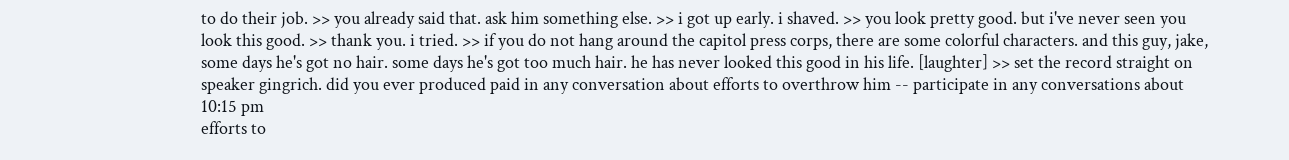to do their job. >> you already said that. ask him something else. >> i got up early. i shaved. >> you look pretty good. but i've never seen you look this good. >> thank you. i tried. >> if you do not hang around the capitol press corps, there are some colorful characters. and this guy, jake, some days he's got no hair. some days he's got too much hair. he has never looked this good in his life. [laughter] >> set the record straight on speaker gingrich. did you ever produced paid in any conversation about efforts to overthrow him -- participate in any conversations about
10:15 pm
efforts to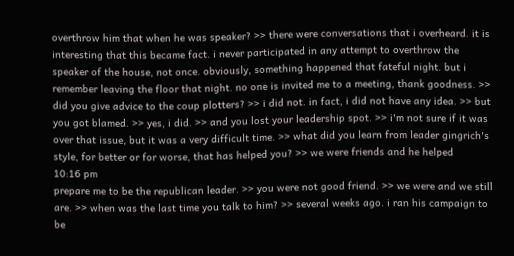overthrow him that when he was speaker? >> there were conversations that i overheard. it is interesting that this became fact. i never participated in any attempt to overthrow the speaker of the house, not once. obviously, something happened that fateful night. but i remember leaving the floor that night. no one is invited me to a meeting, thank goodness. >> did you give advice to the coup plotters? >> i did not. in fact, i did not have any idea. >> but you got blamed. >> yes, i did. >> and you lost your leadership spot. >> i'm not sure if it was over that issue, but it was a very difficult time. >> what did you learn from leader gingrich's style, for better or for worse, that has helped you? >> we were friends and he helped
10:16 pm
prepare me to be the republican leader. >> you were not good friend. >> we were and we still are. >> when was the last time you talk to him? >> several weeks ago. i ran his campaign to be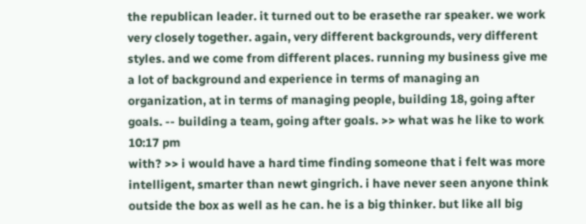the republican leader. it turned out to be erasethe rar speaker. we work very closely together. again, very different backgrounds, very different styles. and we come from different places. running my business give me a lot of background and experience in terms of managing an organization, at in terms of managing people, building 18, going after goals. -- building a team, going after goals. >> what was he like to work
10:17 pm
with? >> i would have a hard time finding someone that i felt was more intelligent, smarter than newt gingrich. i have never seen anyone think outside the box as well as he can. he is a big thinker. but like all big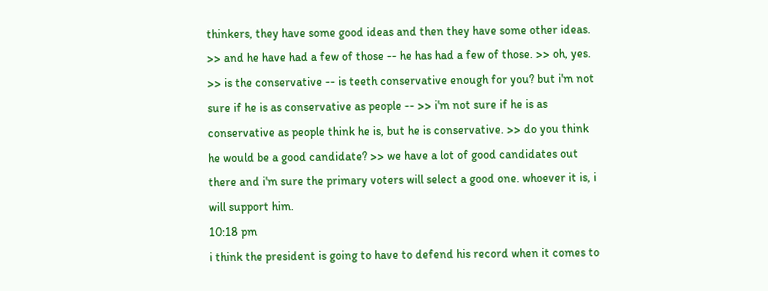thinkers, they have some good ideas and then they have some other ideas. >> and he have had a few of those -- he has had a few of those. >> oh, yes. >> is the conservative -- is teeth conservative enough for you? but i'm not sure if he is as conservative as people -- >> i'm not sure if he is as conservative as people think he is, but he is conservative. >> do you think he would be a good candidate? >> we have a lot of good candidates out there and i'm sure the primary voters will select a good one. whoever it is, i will support him.
10:18 pm
i think the president is going to have to defend his record when it comes to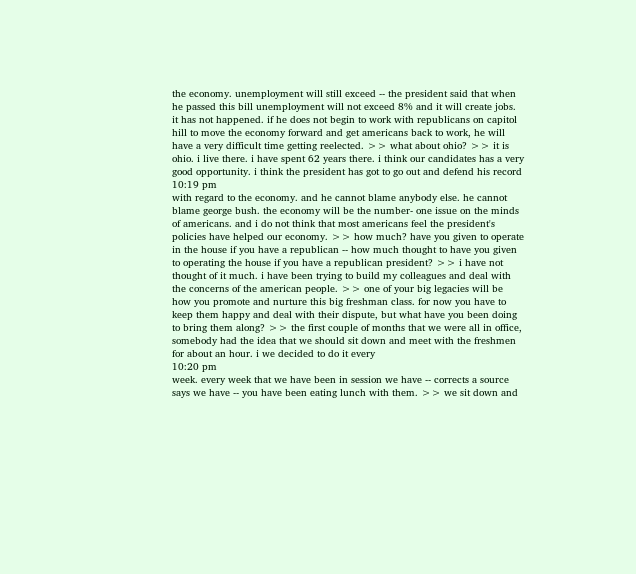the economy. unemployment will still exceed -- the president said that when he passed this bill unemployment will not exceed 8% and it will create jobs. it has not happened. if he does not begin to work with republicans on capitol hill to move the economy forward and get americans back to work, he will have a very difficult time getting reelected. >> what about ohio? >> it is ohio. i live there. i have spent 62 years there. i think our candidates has a very good opportunity. i think the president has got to go out and defend his record
10:19 pm
with regard to the economy. and he cannot blame anybody else. he cannot blame george bush. the economy will be the number- one issue on the minds of americans. and i do not think that most americans feel the president's policies have helped our economy. >> how much? have you given to operate in the house if you have a republican -- how much thought to have you given to operating the house if you have a republican president? >> i have not thought of it much. i have been trying to build my colleagues and deal with the concerns of the american people. >> one of your big legacies will be how you promote and nurture this big freshman class. for now you have to keep them happy and deal with their dispute, but what have you been doing to bring them along? >> the first couple of months that we were all in office, somebody had the idea that we should sit down and meet with the freshmen for about an hour. i we decided to do it every
10:20 pm
week. every week that we have been in session we have -- corrects a source says we have -- you have been eating lunch with them. >> we sit down and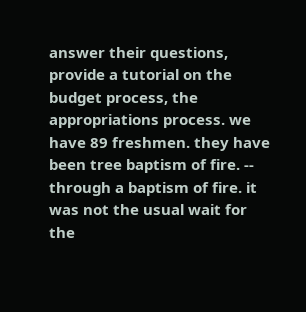answer their questions, provide a tutorial on the budget process, the appropriations process. we have 89 freshmen. they have been tree baptism of fire. -- through a baptism of fire. it was not the usual wait for the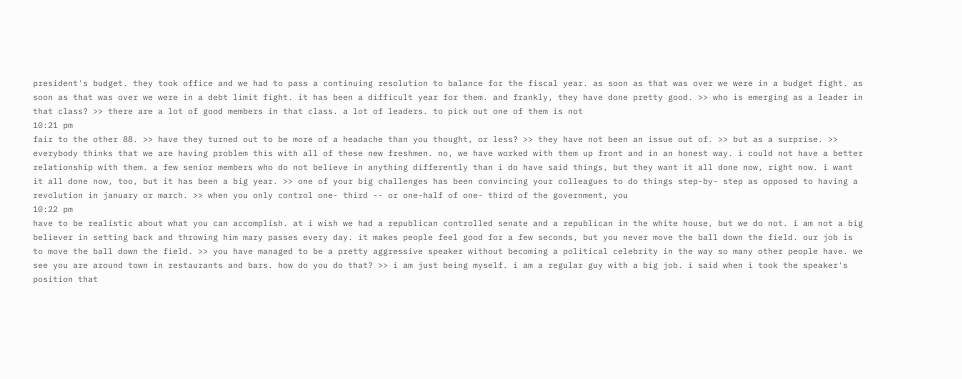president's budget. they took office and we had to pass a continuing resolution to balance for the fiscal year. as soon as that was over we were in a budget fight. as soon as that was over we were in a debt limit fight. it has been a difficult year for them. and frankly, they have done pretty good. >> who is emerging as a leader in that class? >> there are a lot of good members in that class. a lot of leaders. to pick out one of them is not
10:21 pm
fair to the other 88. >> have they turned out to be more of a headache than you thought, or less? >> they have not been an issue out of. >> but as a surprise. >> everybody thinks that we are having problem this with all of these new freshmen. no, we have worked with them up front and in an honest way. i could not have a better relationship with them. a few senior members who do not believe in anything differently than i do have said things, but they want it all done now, right now. i want it all done now, too, but it has been a big year. >> one of your big challenges has been convincing your colleagues to do things step-by- step as opposed to having a revolution in january or march. >> when you only control one- third -- or one-half of one- third of the government, you
10:22 pm
have to be realistic about what you can accomplish. at i wish we had a republican controlled senate and a republican in the white house, but we do not. i am not a big believer in setting back and throwing him mary passes every day. it makes people feel good for a few seconds, but you never move the ball down the field. our job is to move the ball down the field. >> you have managed to be a pretty aggressive speaker without becoming a political celebrity in the way so many other people have. we see you are around town in restaurants and bars. how do you do that? >> i am just being myself. i am a regular guy with a big job. i said when i took the speaker's position that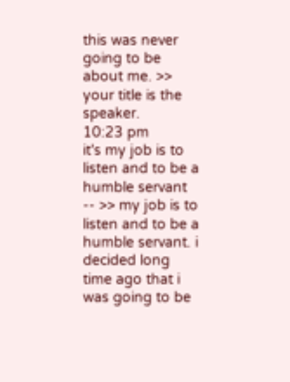this was never going to be about me. >> your title is the speaker.
10:23 pm
it's my job is to listen and to be a humble servant -- >> my job is to listen and to be a humble servant. i decided long time ago that i was going to be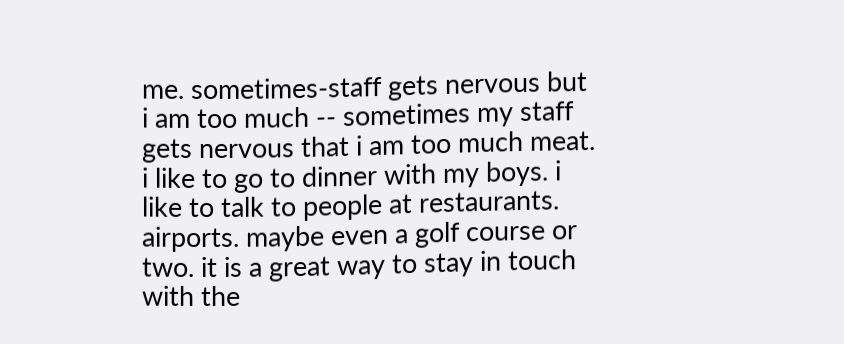me. sometimes-staff gets nervous but i am too much -- sometimes my staff gets nervous that i am too much meat. i like to go to dinner with my boys. i like to talk to people at restaurants. airports. maybe even a golf course or two. it is a great way to stay in touch with the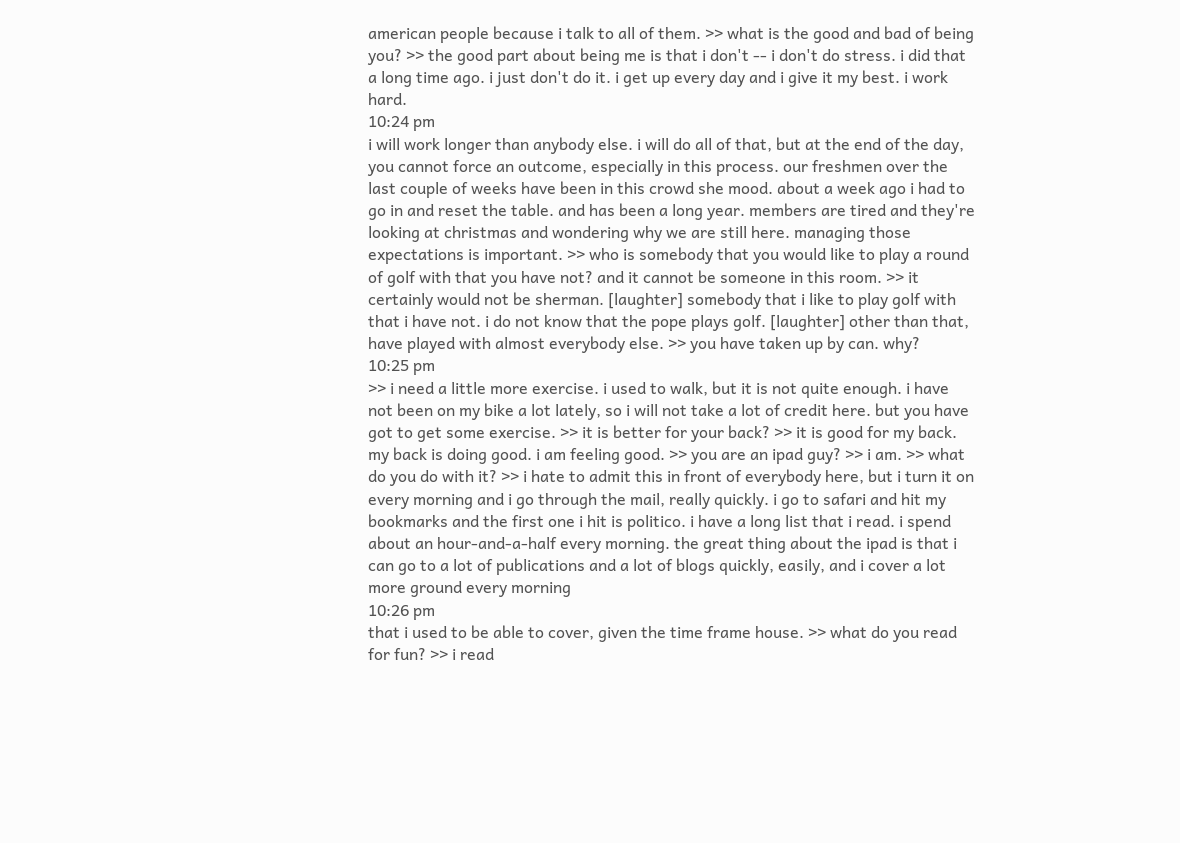american people because i talk to all of them. >> what is the good and bad of being you? >> the good part about being me is that i don't -- i don't do stress. i did that a long time ago. i just don't do it. i get up every day and i give it my best. i work hard.
10:24 pm
i will work longer than anybody else. i will do all of that, but at the end of the day, you cannot force an outcome, especially in this process. our freshmen over the last couple of weeks have been in this crowd she mood. about a week ago i had to go in and reset the table. and has been a long year. members are tired and they're looking at christmas and wondering why we are still here. managing those expectations is important. >> who is somebody that you would like to play a round of golf with that you have not? and it cannot be someone in this room. >> it certainly would not be sherman. [laughter] somebody that i like to play golf with that i have not. i do not know that the pope plays golf. [laughter] other than that, have played with almost everybody else. >> you have taken up by can. why?
10:25 pm
>> i need a little more exercise. i used to walk, but it is not quite enough. i have not been on my bike a lot lately, so i will not take a lot of credit here. but you have got to get some exercise. >> it is better for your back? >> it is good for my back. my back is doing good. i am feeling good. >> you are an ipad guy? >> i am. >> what do you do with it? >> i hate to admit this in front of everybody here, but i turn it on every morning and i go through the mail, really quickly. i go to safari and hit my bookmarks and the first one i hit is politico. i have a long list that i read. i spend about an hour-and-a-half every morning. the great thing about the ipad is that i can go to a lot of publications and a lot of blogs quickly, easily, and i cover a lot more ground every morning
10:26 pm
that i used to be able to cover, given the time frame house. >> what do you read for fun? >> i read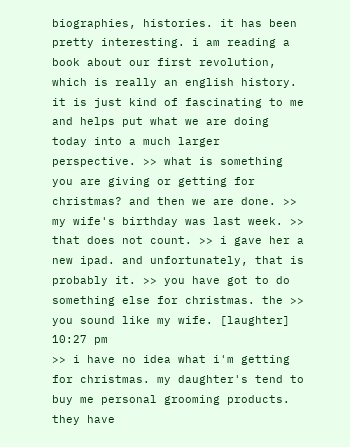biographies, histories. it has been pretty interesting. i am reading a book about our first revolution, which is really an english history. it is just kind of fascinating to me and helps put what we are doing today into a much larger perspective. >> what is something you are giving or getting for christmas? and then we are done. >> my wife's birthday was last week. >> that does not count. >> i gave her a new ipad. and unfortunately, that is probably it. >> you have got to do something else for christmas. the >> you sound like my wife. [laughter]
10:27 pm
>> i have no idea what i'm getting for christmas. my daughter's tend to buy me personal grooming products. they have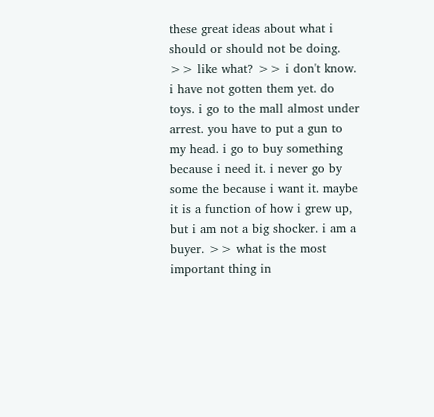these great ideas about what i should or should not be doing. >> like what? >> i don't know. i have not gotten them yet. do toys. i go to the mall almost under arrest. you have to put a gun to my head. i go to buy something because i need it. i never go by some the because i want it. maybe it is a function of how i grew up, but i am not a big shocker. i am a buyer. >> what is the most important thing in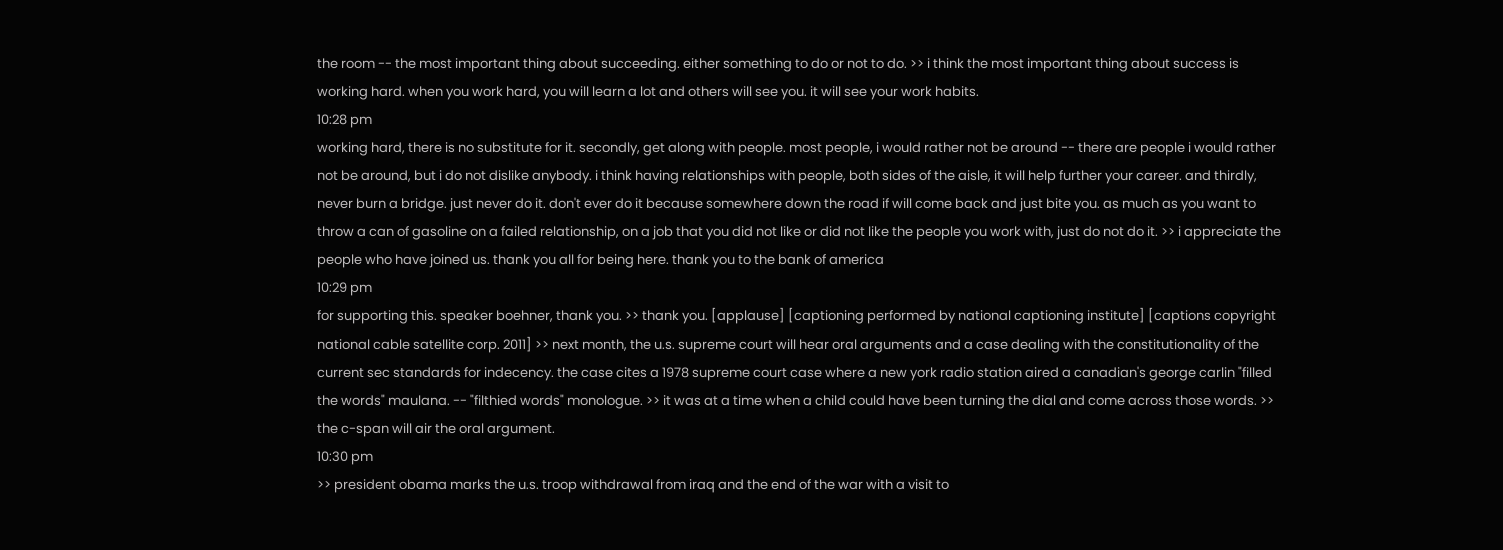the room -- the most important thing about succeeding. either something to do or not to do. >> i think the most important thing about success is working hard. when you work hard, you will learn a lot and others will see you. it will see your work habits.
10:28 pm
working hard, there is no substitute for it. secondly, get along with people. most people, i would rather not be around -- there are people i would rather not be around, but i do not dislike anybody. i think having relationships with people, both sides of the aisle, it will help further your career. and thirdly, never burn a bridge. just never do it. don't ever do it because somewhere down the road if will come back and just bite you. as much as you want to throw a can of gasoline on a failed relationship, on a job that you did not like or did not like the people you work with, just do not do it. >> i appreciate the people who have joined us. thank you all for being here. thank you to the bank of america
10:29 pm
for supporting this. speaker boehner, thank you. >> thank you. [applause] [captioning performed by national captioning institute] [captions copyright national cable satellite corp. 2011] >> next month, the u.s. supreme court will hear oral arguments and a case dealing with the constitutionality of the current sec standards for indecency. the case cites a 1978 supreme court case where a new york radio station aired a canadian's george carlin "filled the words" maulana. -- "filthied words" monologue. >> it was at a time when a child could have been turning the dial and come across those words. >> the c-span will air the oral argument.
10:30 pm
>> president obama marks the u.s. troop withdrawal from iraq and the end of the war with a visit to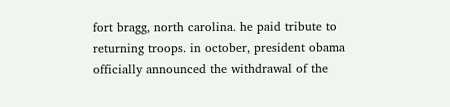fort bragg, north carolina. he paid tribute to returning troops. in october, president obama officially announced the withdrawal of the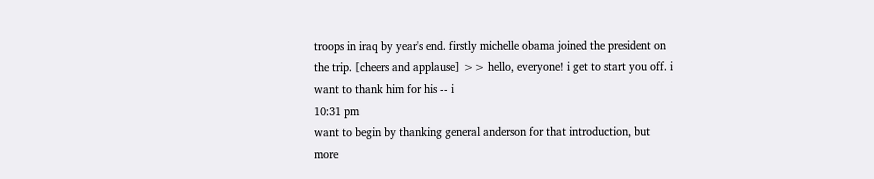troops in iraq by year's end. firstly michelle obama joined the president on the trip. [cheers and applause] >> hello, everyone! i get to start you off. i want to thank him for his -- i
10:31 pm
want to begin by thanking general anderson for that introduction, but more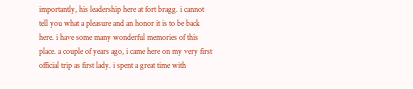importantly, his leadership here at fort bragg. i cannot tell you what a pleasure and an honor it is to be back here. i have some many wonderful memories of this place. a couple of years ago, i came here on my very first official trip as first lady. i spent a great time with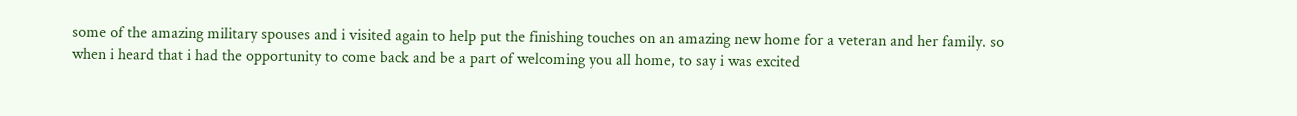some of the amazing military spouses and i visited again to help put the finishing touches on an amazing new home for a veteran and her family. so when i heard that i had the opportunity to come back and be a part of welcoming you all home, to say i was excited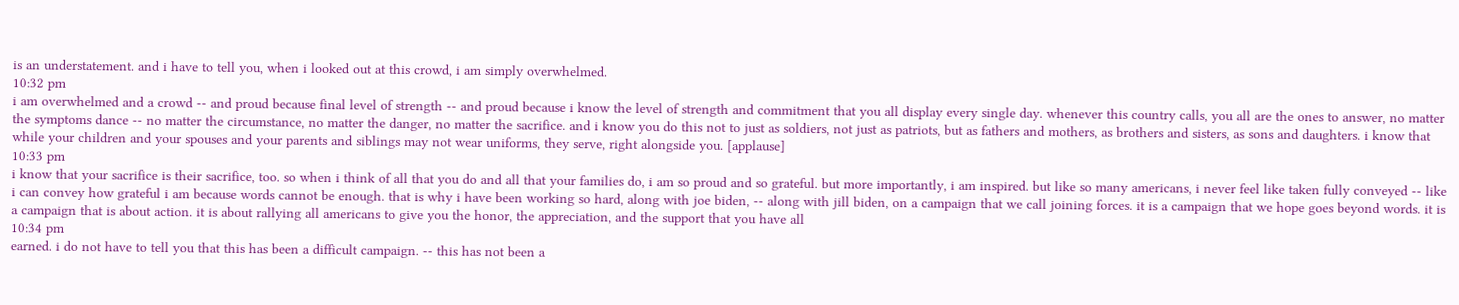is an understatement. and i have to tell you, when i looked out at this crowd, i am simply overwhelmed.
10:32 pm
i am overwhelmed and a crowd -- and proud because final level of strength -- and proud because i know the level of strength and commitment that you all display every single day. whenever this country calls, you all are the ones to answer, no matter the symptoms dance -- no matter the circumstance, no matter the danger, no matter the sacrifice. and i know you do this not to just as soldiers, not just as patriots, but as fathers and mothers, as brothers and sisters, as sons and daughters. i know that while your children and your spouses and your parents and siblings may not wear uniforms, they serve, right alongside you. [applause]
10:33 pm
i know that your sacrifice is their sacrifice, too. so when i think of all that you do and all that your families do, i am so proud and so grateful. but more importantly, i am inspired. but like so many americans, i never feel like taken fully conveyed -- like i can convey how grateful i am because words cannot be enough. that is why i have been working so hard, along with joe biden, -- along with jill biden, on a campaign that we call joining forces. it is a campaign that we hope goes beyond words. it is a campaign that is about action. it is about rallying all americans to give you the honor, the appreciation, and the support that you have all
10:34 pm
earned. i do not have to tell you that this has been a difficult campaign. -- this has not been a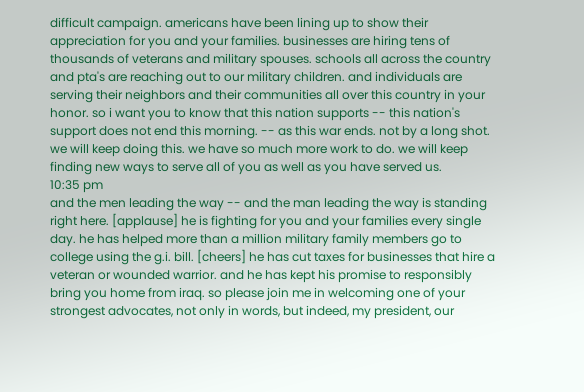difficult campaign. americans have been lining up to show their appreciation for you and your families. businesses are hiring tens of thousands of veterans and military spouses. schools all across the country and pta's are reaching out to our military children. and individuals are serving their neighbors and their communities all over this country in your honor. so i want you to know that this nation supports -- this nation's support does not end this morning. -- as this war ends. not by a long shot. we will keep doing this. we have so much more work to do. we will keep finding new ways to serve all of you as well as you have served us.
10:35 pm
and the men leading the way -- and the man leading the way is standing right here. [applause] he is fighting for you and your families every single day. he has helped more than a million military family members go to college using the g.i. bill. [cheers] he has cut taxes for businesses that hire a veteran or wounded warrior. and he has kept his promise to responsibly bring you home from iraq. so please join me in welcoming one of your strongest advocates, not only in words, but indeed, my president, our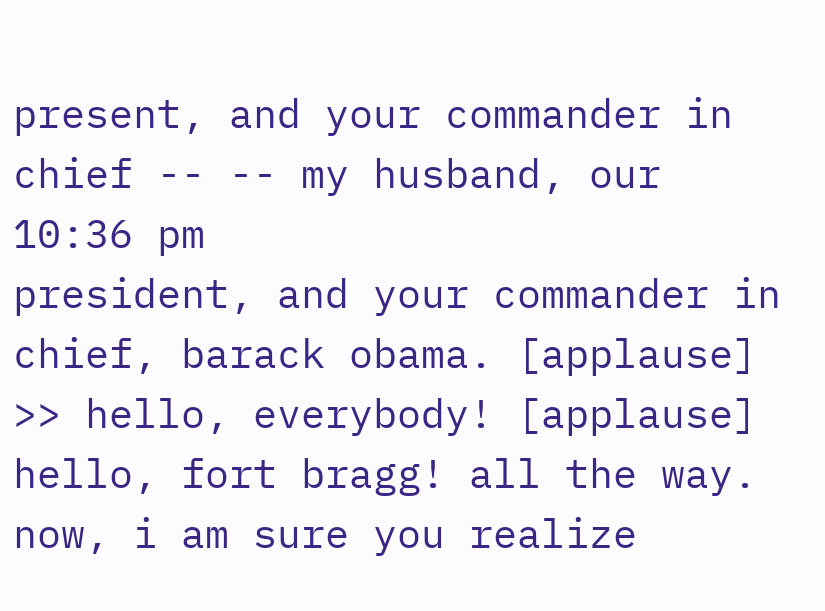present, and your commander in chief -- -- my husband, our
10:36 pm
president, and your commander in chief, barack obama. [applause] >> hello, everybody! [applause] hello, fort bragg! all the way. now, i am sure you realize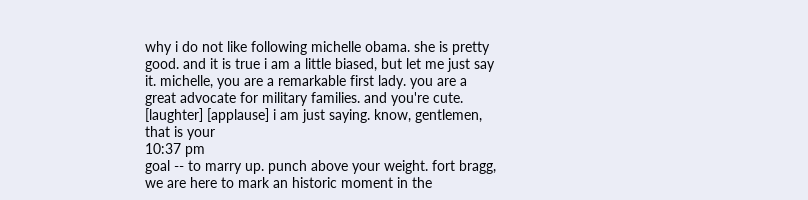why i do not like following michelle obama. she is pretty good. and it is true i am a little biased, but let me just say it. michelle, you are a remarkable first lady. you are a great advocate for military families. and you're cute. [laughter] [applause] i am just saying. know, gentlemen, that is your
10:37 pm
goal -- to marry up. punch above your weight. fort bragg, we are here to mark an historic moment in the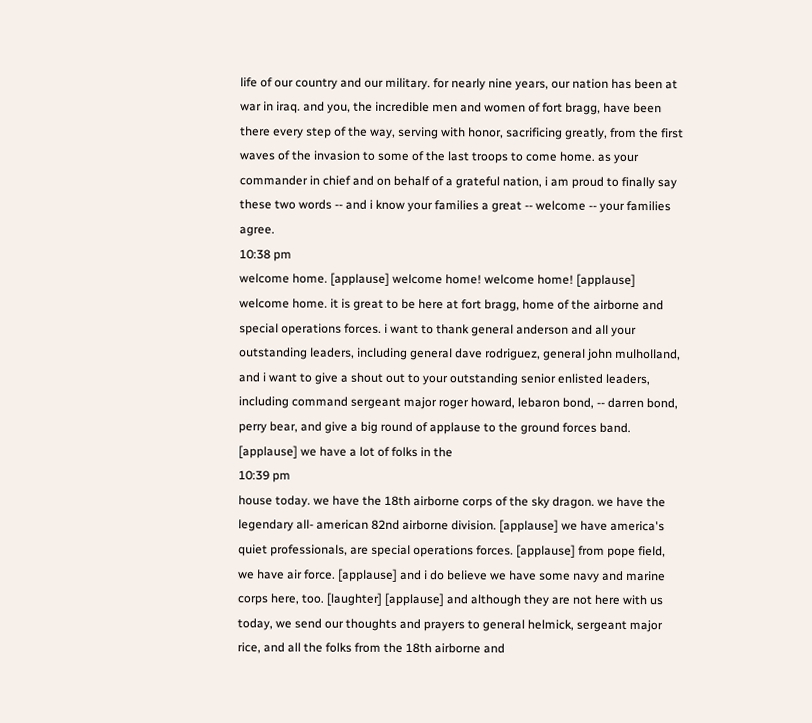life of our country and our military. for nearly nine years, our nation has been at war in iraq. and you, the incredible men and women of fort bragg, have been there every step of the way, serving with honor, sacrificing greatly, from the first waves of the invasion to some of the last troops to come home. as your commander in chief and on behalf of a grateful nation, i am proud to finally say these two words -- and i know your families a great -- welcome -- your families agree.
10:38 pm
welcome home. [applause] welcome home! welcome home! [applause] welcome home. it is great to be here at fort bragg, home of the airborne and special operations forces. i want to thank general anderson and all your outstanding leaders, including general dave rodriguez, general john mulholland, and i want to give a shout out to your outstanding senior enlisted leaders, including command sergeant major roger howard, lebaron bond, -- darren bond, perry bear, and give a big round of applause to the ground forces band. [applause] we have a lot of folks in the
10:39 pm
house today. we have the 18th airborne corps of the sky dragon. we have the legendary all- american 82nd airborne division. [applause] we have america's quiet professionals, are special operations forces. [applause] from pope field, we have air force. [applause] and i do believe we have some navy and marine corps here, too. [laughter] [applause] and although they are not here with us today, we send our thoughts and prayers to general helmick, sergeant major rice, and all the folks from the 18th airborne and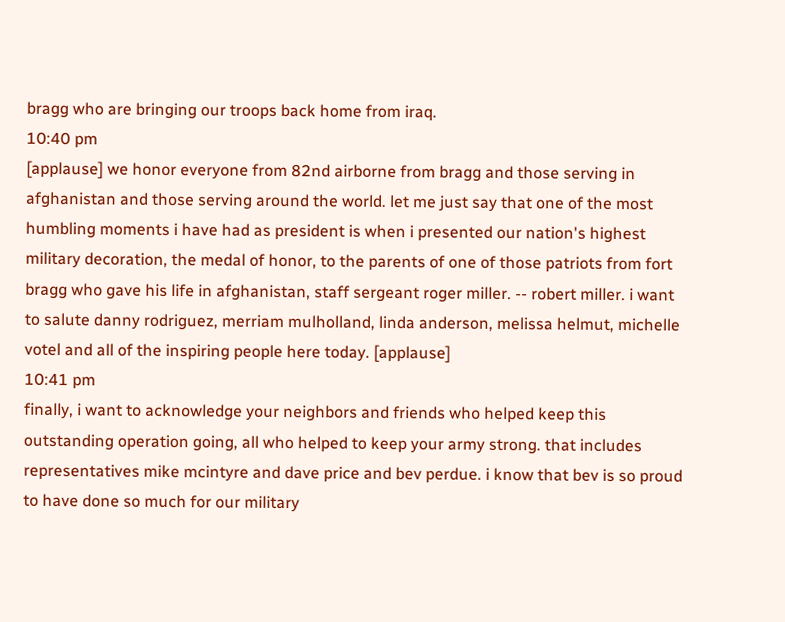bragg who are bringing our troops back home from iraq.
10:40 pm
[applause] we honor everyone from 82nd airborne from bragg and those serving in afghanistan and those serving around the world. let me just say that one of the most humbling moments i have had as president is when i presented our nation's highest military decoration, the medal of honor, to the parents of one of those patriots from fort bragg who gave his life in afghanistan, staff sergeant roger miller. -- robert miller. i want to salute danny rodriguez, merriam mulholland, linda anderson, melissa helmut, michelle votel and all of the inspiring people here today. [applause]
10:41 pm
finally, i want to acknowledge your neighbors and friends who helped keep this outstanding operation going, all who helped to keep your army strong. that includes representatives mike mcintyre and dave price and bev perdue. i know that bev is so proud to have done so much for our military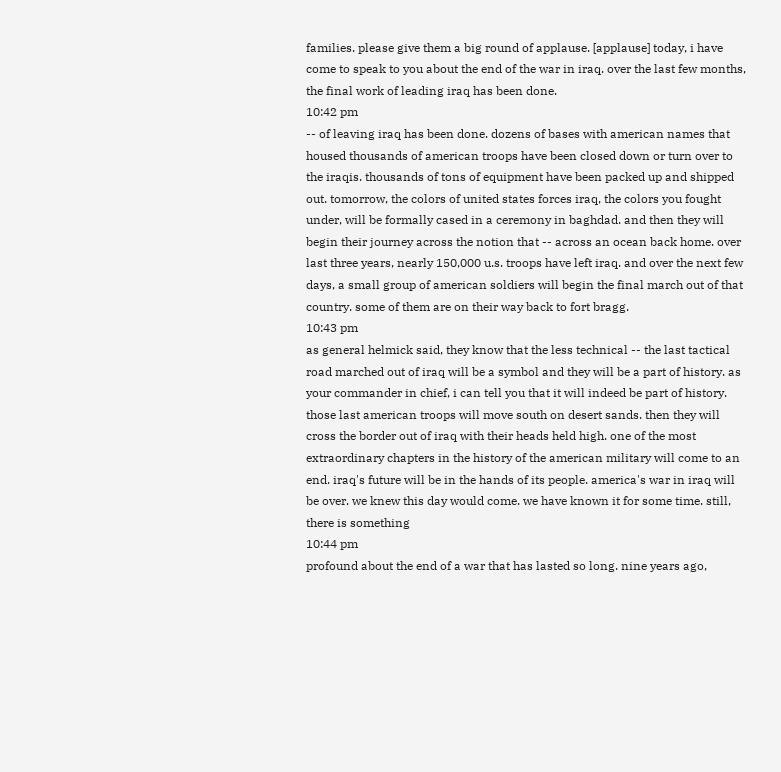families. please give them a big round of applause. [applause] today, i have come to speak to you about the end of the war in iraq. over the last few months, the final work of leading iraq has been done.
10:42 pm
-- of leaving iraq has been done. dozens of bases with american names that housed thousands of american troops have been closed down or turn over to the iraqis. thousands of tons of equipment have been packed up and shipped out. tomorrow, the colors of united states forces iraq, the colors you fought under, will be formally cased in a ceremony in baghdad. and then they will begin their journey across the notion that -- across an ocean back home. over last three years, nearly 150,000 u.s. troops have left iraq. and over the next few days, a small group of american soldiers will begin the final march out of that country. some of them are on their way back to fort bragg.
10:43 pm
as general helmick said, they know that the less technical -- the last tactical road marched out of iraq will be a symbol and they will be a part of history. as your commander in chief, i can tell you that it will indeed be part of history. those last american troops will move south on desert sands. then they will cross the border out of iraq with their heads held high. one of the most extraordinary chapters in the history of the american military will come to an end. iraq's future will be in the hands of its people. america's war in iraq will be over. we knew this day would come. we have known it for some time. still, there is something
10:44 pm
profound about the end of a war that has lasted so long. nine years ago,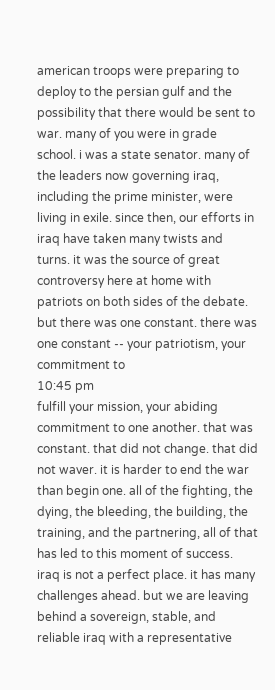american troops were preparing to deploy to the persian gulf and the possibility that there would be sent to war. many of you were in grade school. i was a state senator. many of the leaders now governing iraq, including the prime minister, were living in exile. since then, our efforts in iraq have taken many twists and turns. it was the source of great controversy here at home with patriots on both sides of the debate. but there was one constant. there was one constant -- your patriotism, your commitment to
10:45 pm
fulfill your mission, your abiding commitment to one another. that was constant. that did not change. that did not waver. it is harder to end the war than begin one. all of the fighting, the dying, the bleeding, the building, the training, and the partnering, all of that has led to this moment of success. iraq is not a perfect place. it has many challenges ahead. but we are leaving behind a sovereign, stable, and reliable iraq with a representative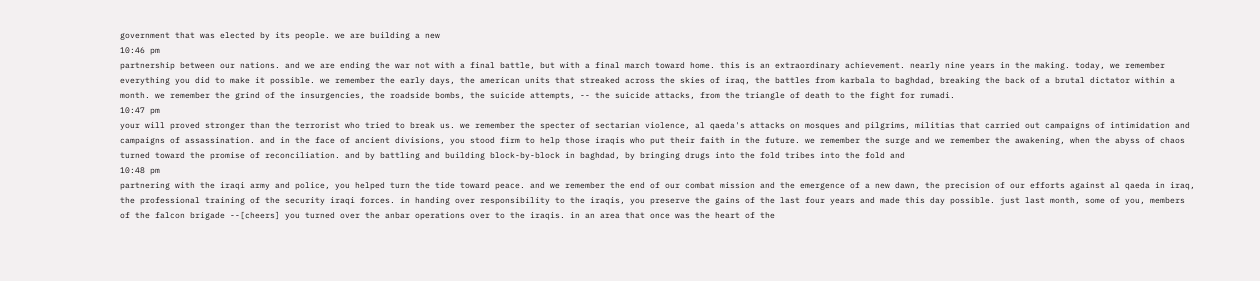government that was elected by its people. we are building a new
10:46 pm
partnership between our nations. and we are ending the war not with a final battle, but with a final march toward home. this is an extraordinary achievement. nearly nine years in the making. today, we remember everything you did to make it possible. we remember the early days, the american units that streaked across the skies of iraq, the battles from karbala to baghdad, breaking the back of a brutal dictator within a month. we remember the grind of the insurgencies, the roadside bombs, the suicide attempts, -- the suicide attacks, from the triangle of death to the fight for rumadi.
10:47 pm
your will proved stronger than the terrorist who tried to break us. we remember the specter of sectarian violence, al qaeda's attacks on mosques and pilgrims, militias that carried out campaigns of intimidation and campaigns of assassination. and in the face of ancient divisions, you stood firm to help those iraqis who put their faith in the future. we remember the surge and we remember the awakening, when the abyss of chaos turned toward the promise of reconciliation. and by battling and building block-by-block in baghdad, by bringing drugs into the fold tribes into the fold and
10:48 pm
partnering with the iraqi army and police, you helped turn the tide toward peace. and we remember the end of our combat mission and the emergence of a new dawn, the precision of our efforts against al qaeda in iraq, the professional training of the security iraqi forces. in handing over responsibility to the iraqis, you preserve the gains of the last four years and made this day possible. just last month, some of you, members of the falcon brigade --[cheers] you turned over the anbar operations over to the iraqis. in an area that once was the heart of the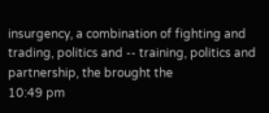insurgency, a combination of fighting and trading, politics and -- training, politics and partnership, the brought the
10:49 pm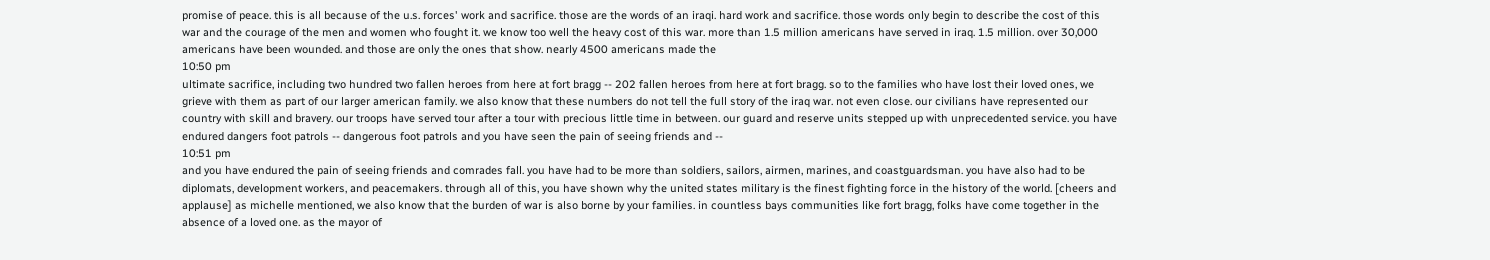promise of peace. this is all because of the u.s. forces' work and sacrifice. those are the words of an iraqi. hard work and sacrifice. those words only begin to describe the cost of this war and the courage of the men and women who fought it. we know too well the heavy cost of this war. more than 1.5 million americans have served in iraq. 1.5 million. over 30,000 americans have been wounded. and those are only the ones that show. nearly 4500 americans made the
10:50 pm
ultimate sacrifice, including two hundred two fallen heroes from here at fort bragg -- 202 fallen heroes from here at fort bragg. so to the families who have lost their loved ones, we grieve with them as part of our larger american family. we also know that these numbers do not tell the full story of the iraq war. not even close. our civilians have represented our country with skill and bravery. our troops have served tour after a tour with precious little time in between. our guard and reserve units stepped up with unprecedented service. you have endured dangers foot patrols -- dangerous foot patrols and you have seen the pain of seeing friends and --
10:51 pm
and you have endured the pain of seeing friends and comrades fall. you have had to be more than soldiers, sailors, airmen, marines, and coastguardsman. you have also had to be diplomats, development workers, and peacemakers. through all of this, you have shown why the united states military is the finest fighting force in the history of the world. [cheers and applause] as michelle mentioned, we also know that the burden of war is also borne by your families. in countless bays communities like fort bragg, folks have come together in the absence of a loved one. as the mayor of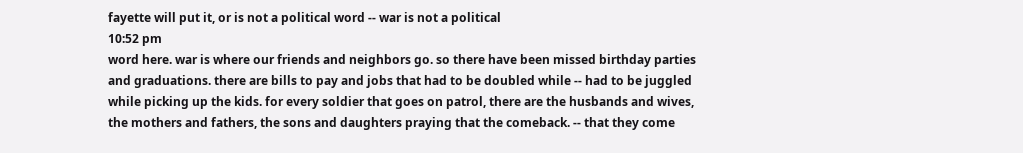fayette will put it, or is not a political word -- war is not a political
10:52 pm
word here. war is where our friends and neighbors go. so there have been missed birthday parties and graduations. there are bills to pay and jobs that had to be doubled while -- had to be juggled while picking up the kids. for every soldier that goes on patrol, there are the husbands and wives, the mothers and fathers, the sons and daughters praying that the comeback. -- that they come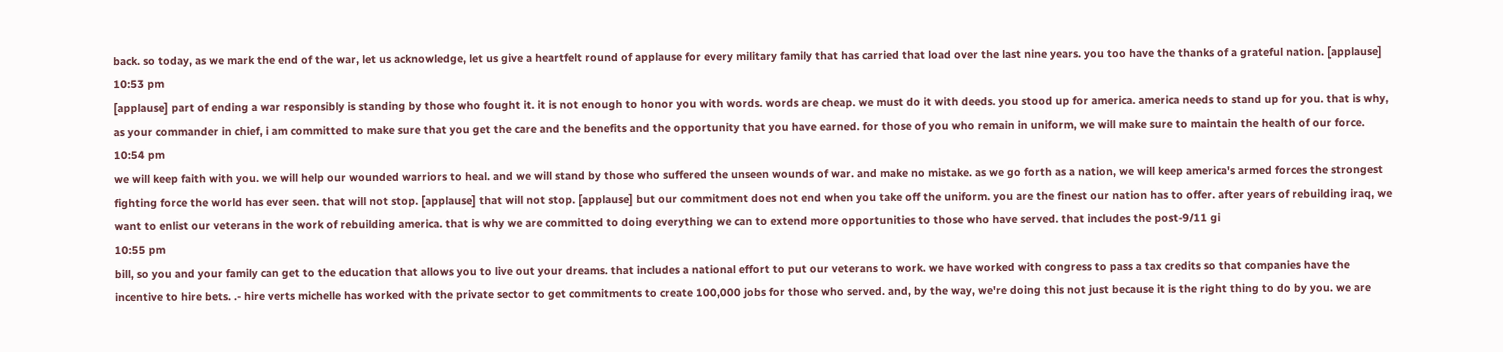back. so today, as we mark the end of the war, let us acknowledge, let us give a heartfelt round of applause for every military family that has carried that load over the last nine years. you too have the thanks of a grateful nation. [applause]
10:53 pm
[applause] part of ending a war responsibly is standing by those who fought it. it is not enough to honor you with words. words are cheap. we must do it with deeds. you stood up for america. america needs to stand up for you. that is why, as your commander in chief, i am committed to make sure that you get the care and the benefits and the opportunity that you have earned. for those of you who remain in uniform, we will make sure to maintain the health of our force.
10:54 pm
we will keep faith with you. we will help our wounded warriors to heal. and we will stand by those who suffered the unseen wounds of war. and make no mistake. as we go forth as a nation, we will keep america's armed forces the strongest fighting force the world has ever seen. that will not stop. [applause] that will not stop. [applause] but our commitment does not end when you take off the uniform. you are the finest our nation has to offer. after years of rebuilding iraq, we want to enlist our veterans in the work of rebuilding america. that is why we are committed to doing everything we can to extend more opportunities to those who have served. that includes the post-9/11 gi
10:55 pm
bill, so you and your family can get to the education that allows you to live out your dreams. that includes a national effort to put our veterans to work. we have worked with congress to pass a tax credits so that companies have the incentive to hire bets. .- hire verts michelle has worked with the private sector to get commitments to create 100,000 jobs for those who served. and, by the way, we're doing this not just because it is the right thing to do by you. we are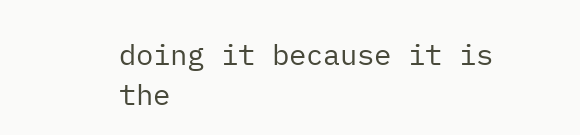doing it because it is the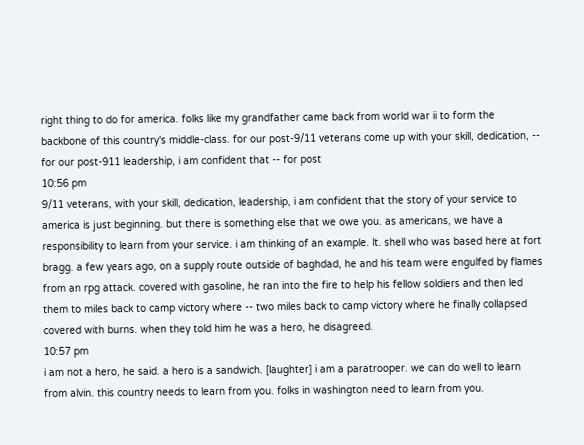right thing to do for america. folks like my grandfather came back from world war ii to form the backbone of this country's middle-class. for our post-9/11 veterans come up with your skill, dedication, -- for our post-911 leadership, i am confident that -- for post
10:56 pm
9/11 veterans, with your skill, dedication, leadership, i am confident that the story of your service to america is just beginning. but there is something else that we owe you. as americans, we have a responsibility to learn from your service. i am thinking of an example. lt. shell who was based here at fort bragg. a few years ago, on a supply route outside of baghdad, he and his team were engulfed by flames from an rpg attack. covered with gasoline, he ran into the fire to help his fellow soldiers and then led them to miles back to camp victory where -- two miles back to camp victory where he finally collapsed covered with burns. when they told him he was a hero, he disagreed.
10:57 pm
i am not a hero, he said. a hero is a sandwich. [laughter] i am a paratrooper. we can do well to learn from alvin. this country needs to learn from you. folks in washington need to learn from you.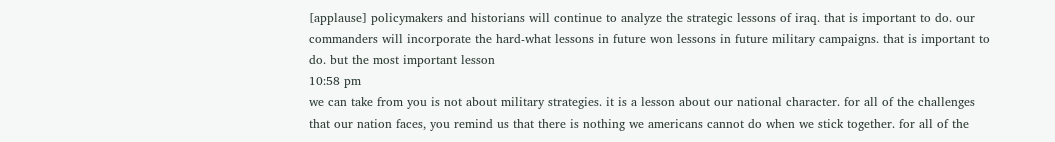[applause] policymakers and historians will continue to analyze the strategic lessons of iraq. that is important to do. our commanders will incorporate the hard-what lessons in future won lessons in future military campaigns. that is important to do. but the most important lesson
10:58 pm
we can take from you is not about military strategies. it is a lesson about our national character. for all of the challenges that our nation faces, you remind us that there is nothing we americans cannot do when we stick together. for all of the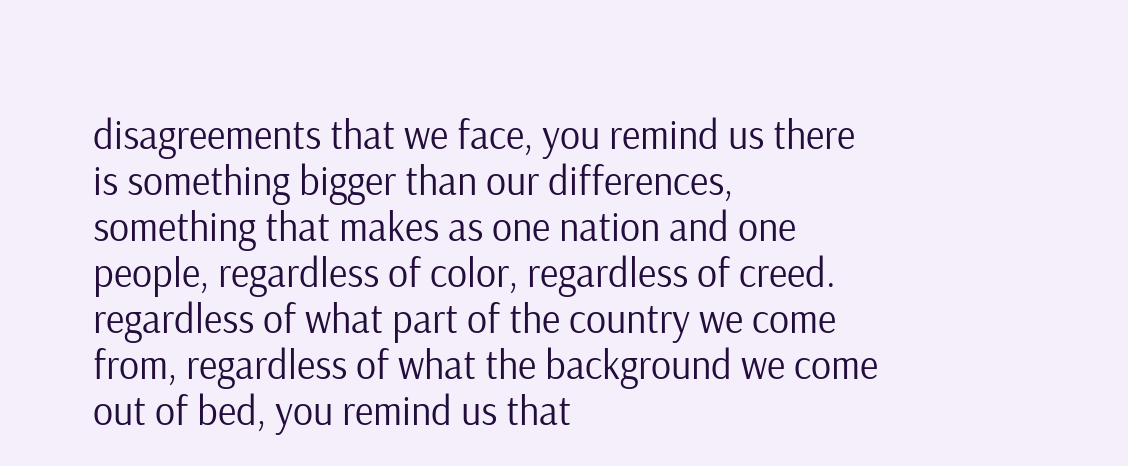disagreements that we face, you remind us there is something bigger than our differences, something that makes as one nation and one people, regardless of color, regardless of creed. regardless of what part of the country we come from, regardless of what the background we come out of bed, you remind us that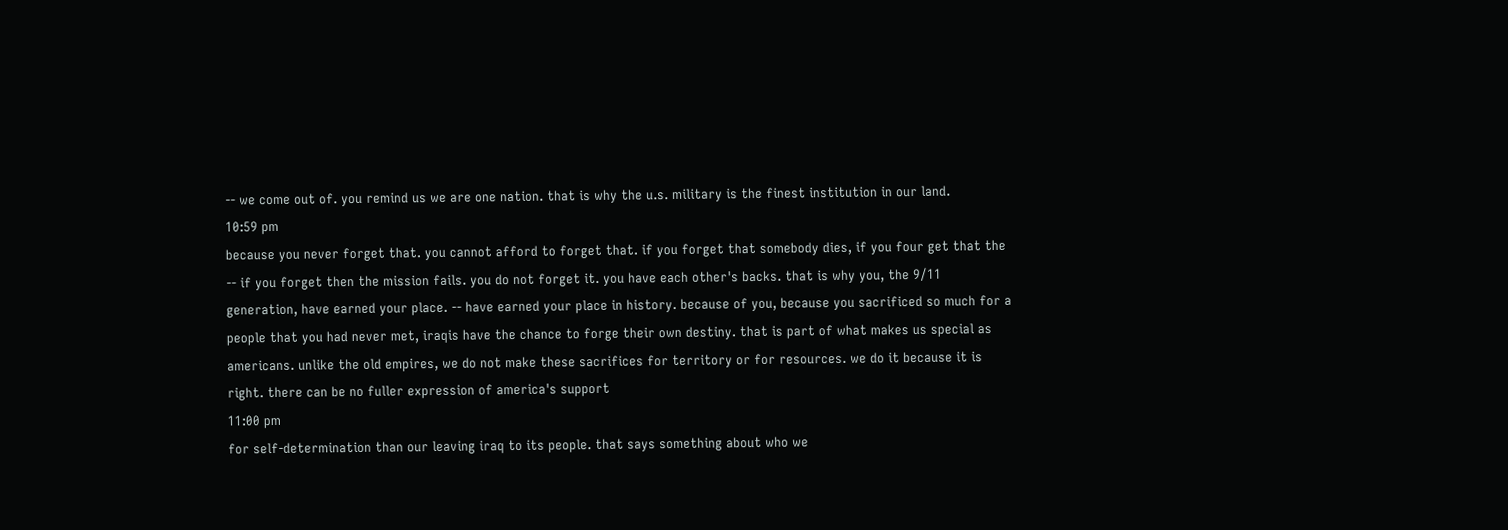-- we come out of. you remind us we are one nation. that is why the u.s. military is the finest institution in our land.
10:59 pm
because you never forget that. you cannot afford to forget that. if you forget that somebody dies, if you four get that the -- if you forget then the mission fails. you do not forget it. you have each other's backs. that is why you, the 9/11 generation, have earned your place. -- have earned your place in history. because of you, because you sacrificed so much for a people that you had never met, iraqis have the chance to forge their own destiny. that is part of what makes us special as americans. unlike the old empires, we do not make these sacrifices for territory or for resources. we do it because it is right. there can be no fuller expression of america's support
11:00 pm
for self-determination than our leaving iraq to its people. that says something about who we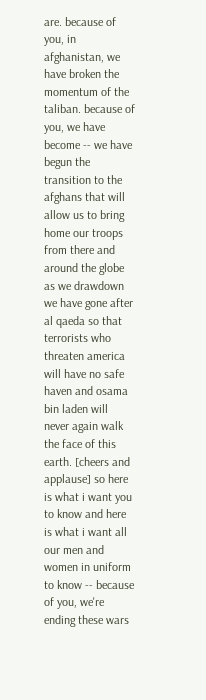are. because of you, in afghanistan, we have broken the momentum of the taliban. because of you, we have become -- we have begun the transition to the afghans that will allow us to bring home our troops from there and around the globe as we drawdown we have gone after al qaeda so that terrorists who threaten america will have no safe haven and osama bin laden will never again walk the face of this earth. [cheers and applause] so here is what i want you to know and here is what i want all our men and women in uniform to know -- because of you, we're ending these wars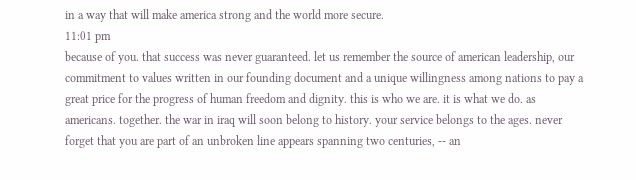in a way that will make america strong and the world more secure.
11:01 pm
because of you. that success was never guaranteed. let us remember the source of american leadership, our commitment to values written in our founding document and a unique willingness among nations to pay a great price for the progress of human freedom and dignity. this is who we are. it is what we do. as americans. together. the war in iraq will soon belong to history. your service belongs to the ages. never forget that you are part of an unbroken line appears spanning two centuries, -- an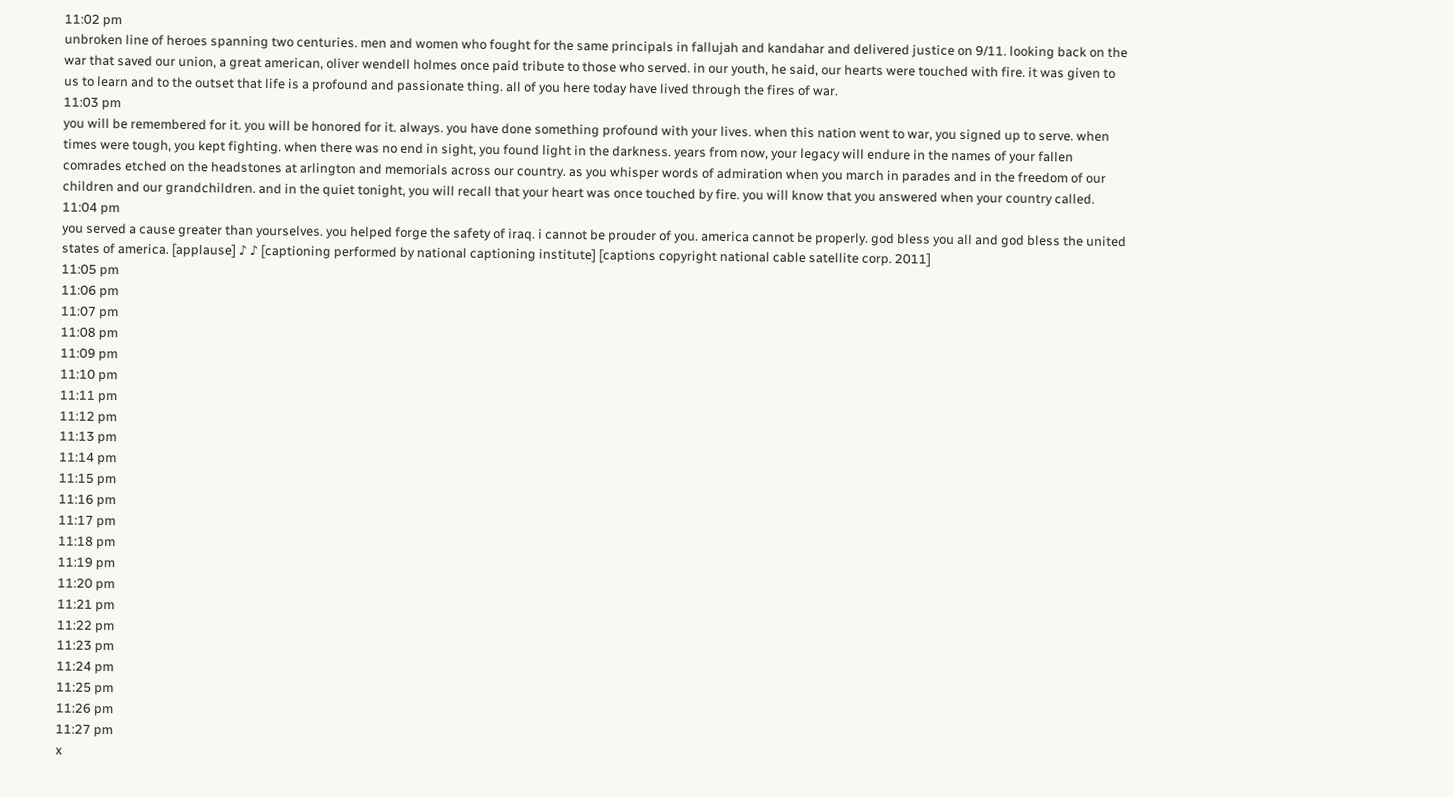11:02 pm
unbroken line of heroes spanning two centuries. men and women who fought for the same principals in fallujah and kandahar and delivered justice on 9/11. looking back on the war that saved our union, a great american, oliver wendell holmes once paid tribute to those who served. in our youth, he said, our hearts were touched with fire. it was given to us to learn and to the outset that life is a profound and passionate thing. all of you here today have lived through the fires of war.
11:03 pm
you will be remembered for it. you will be honored for it. always. you have done something profound with your lives. when this nation went to war, you signed up to serve. when times were tough, you kept fighting. when there was no end in sight, you found light in the darkness. years from now, your legacy will endure in the names of your fallen comrades etched on the headstones at arlington and memorials across our country. as you whisper words of admiration when you march in parades and in the freedom of our children and our grandchildren. and in the quiet tonight, you will recall that your heart was once touched by fire. you will know that you answered when your country called.
11:04 pm
you served a cause greater than yourselves. you helped forge the safety of iraq. i cannot be prouder of you. america cannot be properly. god bless you all and god bless the united states of america. [applause] ♪ ♪ [captioning performed by national captioning institute] [captions copyright national cable satellite corp. 2011]
11:05 pm
11:06 pm
11:07 pm
11:08 pm
11:09 pm
11:10 pm
11:11 pm
11:12 pm
11:13 pm
11:14 pm
11:15 pm
11:16 pm
11:17 pm
11:18 pm
11:19 pm
11:20 pm
11:21 pm
11:22 pm
11:23 pm
11:24 pm
11:25 pm
11:26 pm
11:27 pm
x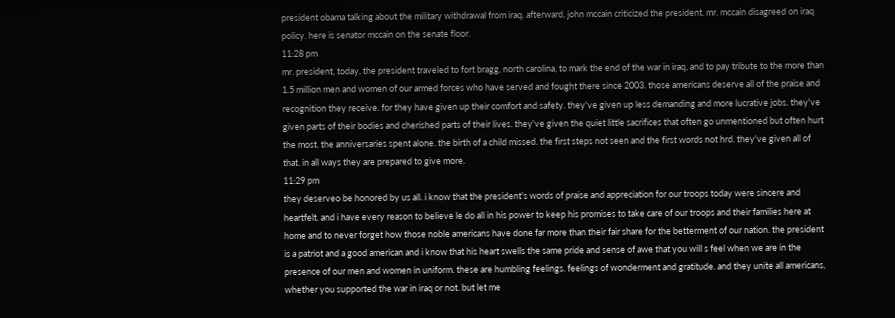president obama talking about the military withdrawal from iraq. afterward, john mccain criticized the president. mr. mccain disagreed on iraq policy. here is senator mccain on the senate floor.
11:28 pm
mr. president, today, the president traveled to fort bragg, north carolina, to mark the end of the war in iraq, and to pay tribute to the more than 1.5 million men and women of our armed forces who have served and fought there since 2003. those americans deserve all of the praise and recognition they receive. for they have given up their comfort and safety. they've given up less demanding and more lucrative jobs. they've given parts of their bodies and cherished parts of their lives. they've given the quiet little sacrifices that often go unmentioned but often hurt the most. the anniversaries spent alone. the birth of a child missed. the first steps not seen and the first words not hrd. they've given all of that. in all ways they are prepared to give more.
11:29 pm
they deserveo be honored by us all. i know that the president's words of praise and appreciation for our troops today were sincere and heartfelt. and i have every reason to believe le do all in his power to keep his promises to take care of our troops and their families here at home and to never forget how those noble americans have done far more than their fair share for the betterment of our nation. the president is a patriot and a good american and i know that his heart swells the same pride and sense of awe that you will s feel when we are in the presence of our men and women in uniform. these are humbling feelings. feelings of wonderment and gratitude. and they unite all americans, whether you supported the war in iraq or not. but let me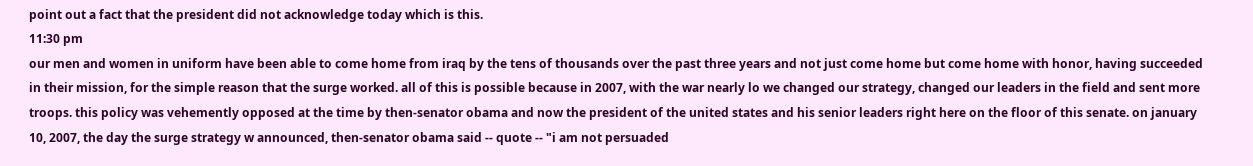point out a fact that the president did not acknowledge today which is this.
11:30 pm
our men and women in uniform have been able to come home from iraq by the tens of thousands over the past three years and not just come home but come home with honor, having succeeded in their mission, for the simple reason that the surge worked. all of this is possible because in 2007, with the war nearly lo we changed our strategy, changed our leaders in the field and sent more troops. this policy was vehemently opposed at the time by then-senator obama and now the president of the united states and his senior leaders right here on the floor of this senate. on january 10, 2007, the day the surge strategy w announced, then-senator obama said -- quote -- "i am not persuaded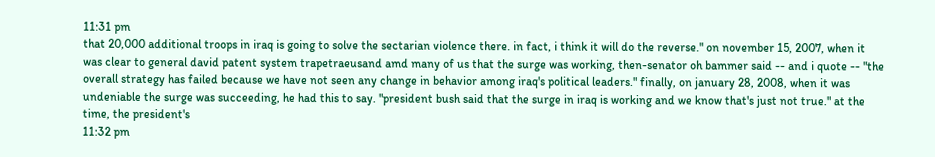11:31 pm
that 20,000 additional troops in iraq is going to solve the sectarian violence there. in fact, i think it will do the reverse." on november 15, 2007, when it was clear to general david patent system trapetraeusand amd many of us that the surge was working, then-senator oh bammer said -- and i quote -- "the overall strategy has failed because we have not seen any change in behavior among iraq's political leaders." finally, on january 28, 2008, when it was undeniable the surge was succeeding, he had this to say. "president bush said that the surge in iraq is working and we know that's just not true." at the time, the president's
11:32 pm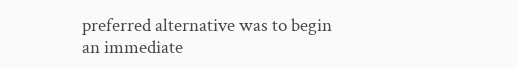preferred alternative was to begin an immediate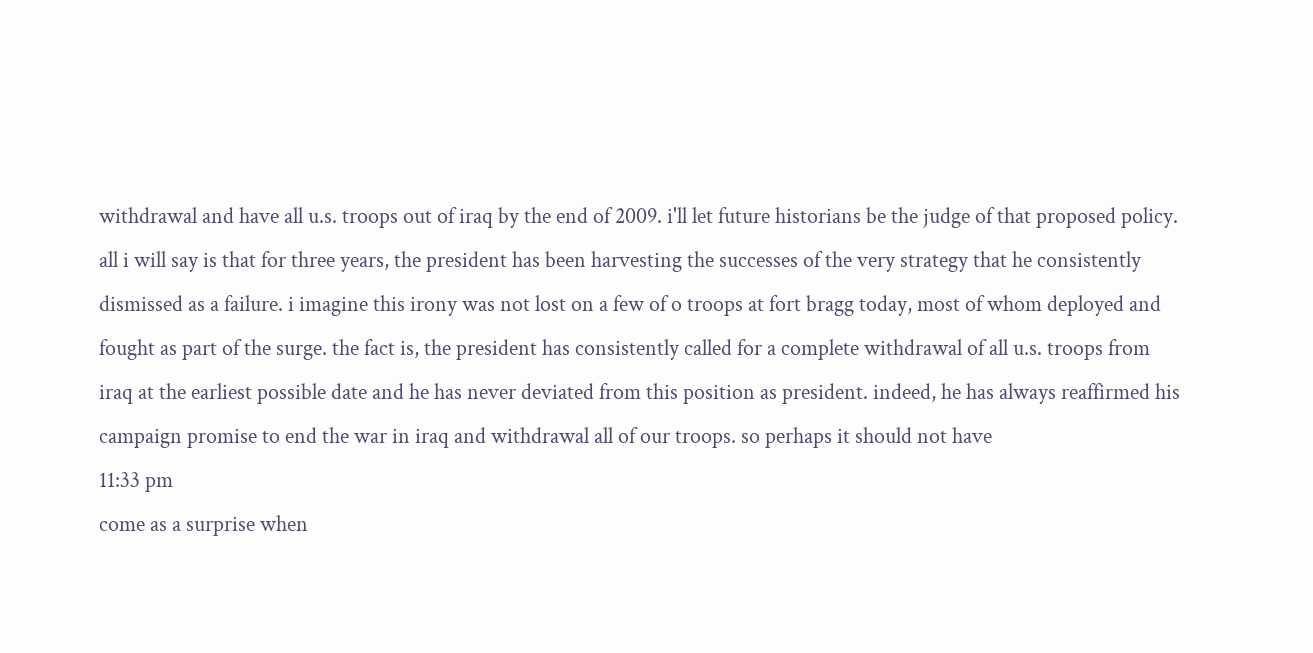withdrawal and have all u.s. troops out of iraq by the end of 2009. i'll let future historians be the judge of that proposed policy. all i will say is that for three years, the president has been harvesting the successes of the very strategy that he consistently dismissed as a failure. i imagine this irony was not lost on a few of o troops at fort bragg today, most of whom deployed and fought as part of the surge. the fact is, the president has consistently called for a complete withdrawal of all u.s. troops from iraq at the earliest possible date and he has never deviated from this position as president. indeed, he has always reaffirmed his campaign promise to end the war in iraq and withdrawal all of our troops. so perhaps it should not have
11:33 pm
come as a surprise when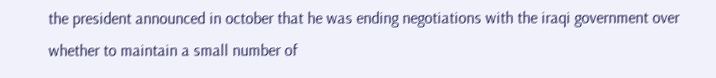the president announced in october that he was ending negotiations with the iraqi government over whether to maintain a small number of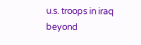u.s. troops in iraq beyond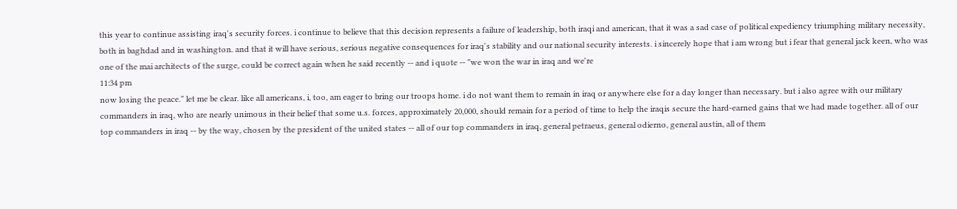this year to continue assisting iraq's security forces. i continue to believe that this decision represents a failure of leadership, both iraqi and american, that it was a sad case of political expediency triumphing military necessity, both in baghdad and in washington. and that it will have serious, serious negative consequences for iraq's stability and our national security interests. i sincerely hope that i am wrong but i fear that general jack keen, who was one of the mai architects of the surge, could be correct again when he said recently -- and i quote -- "we won the war in iraq and we're
11:34 pm
now losing the peace." let me be clear. like all americans, i, too, am eager to bring our troops home. i do not want them to remain in iraq or anywhere else for a day longer than necessary. but i also agree with our military commanders in iraq, who are nearly unimous in their belief that some u.s. forces, approximately 20,000, should remain for a period of time to help the iraqis secure the hard-earned gains that we had made together. all of our top commanders in iraq -- by the way, chosen by the president of the united states -- all of our top commanders in iraq, general petraeus, general odierno, general austin, all of them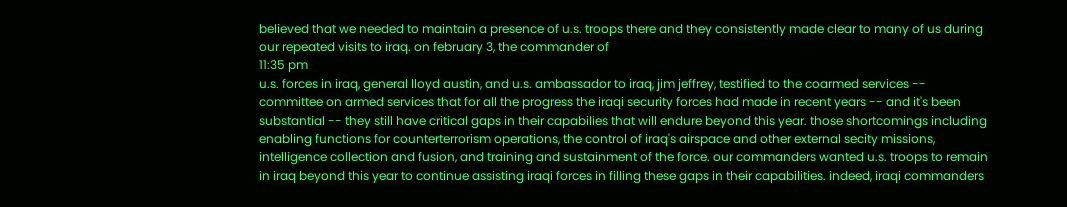believed that we needed to maintain a presence of u.s. troops there and they consistently made clear to many of us during our repeated visits to iraq. on february 3, the commander of
11:35 pm
u.s. forces in iraq, general lloyd austin, and u.s. ambassador to iraq, jim jeffrey, testified to the coarmed services -- committee on armed services that for all the progress the iraqi security forces had made in recent years -- and it's been substantial -- they still have critical gaps in their capabilies that will endure beyond this year. those shortcomings including enabling functions for counterterrorism operations, the control of iraq's airspace and other external secity missions, intelligence collection and fusion, and training and sustainment of the force. our commanders wanted u.s. troops to remain in iraq beyond this year to continue assisting iraqi forces in filling these gaps in their capabilities. indeed, iraqi commanders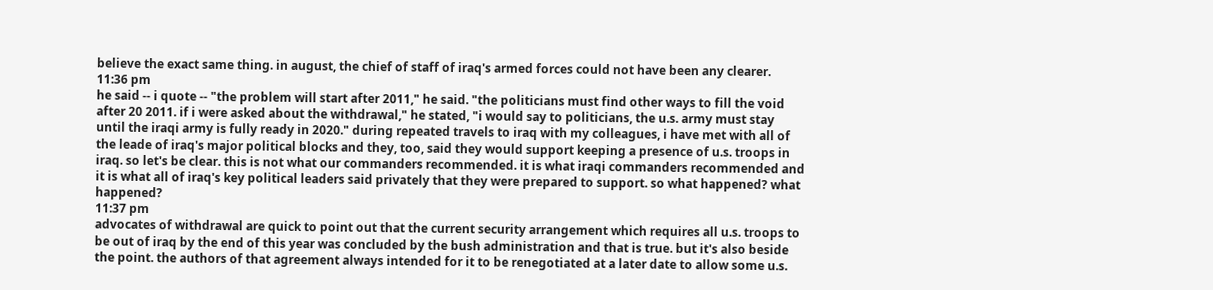believe the exact same thing. in august, the chief of staff of iraq's armed forces could not have been any clearer.
11:36 pm
he said -- i quote -- "the problem will start after 2011," he said. "the politicians must find other ways to fill the void after 20 2011. if i were asked about the withdrawal," he stated, "i would say to politicians, the u.s. army must stay until the iraqi army is fully ready in 2020." during repeated travels to iraq with my colleagues, i have met with all of the leade of iraq's major political blocks and they, too, said they would support keeping a presence of u.s. troops in iraq. so let's be clear. this is not what our commanders recommended. it is what iraqi commanders recommended and it is what all of iraq's key political leaders said privately that they were prepared to support. so what happened? what happened?
11:37 pm
advocates of withdrawal are quick to point out that the current security arrangement which requires all u.s. troops to be out of iraq by the end of this year was concluded by the bush administration and that is true. but it's also beside the point. the authors of that agreement always intended for it to be renegotiated at a later date to allow some u.s.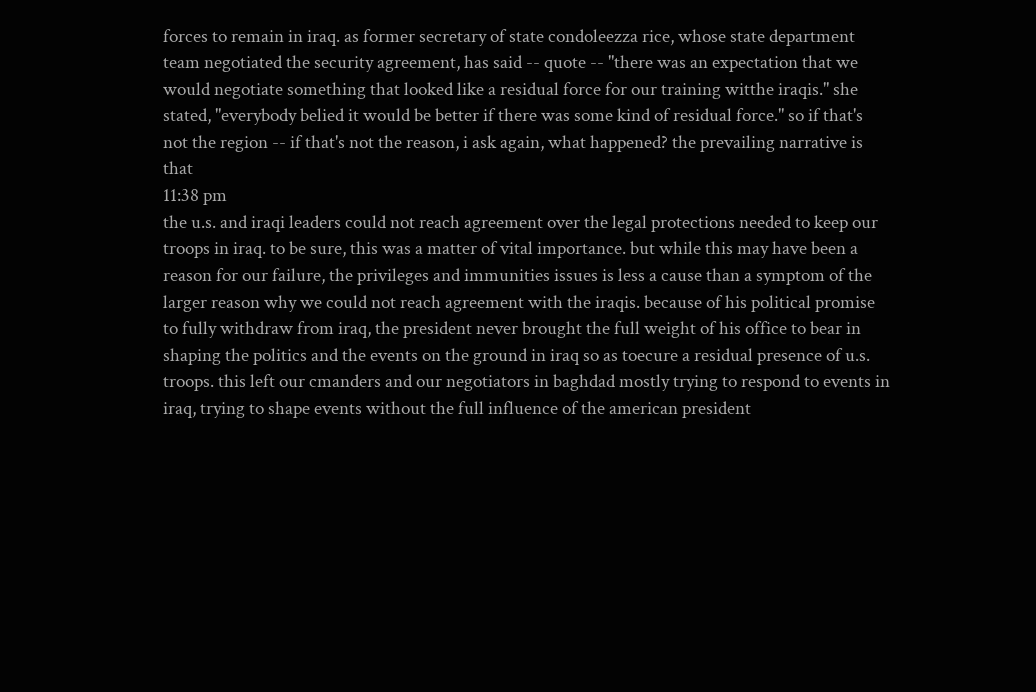forces to remain in iraq. as former secretary of state condoleezza rice, whose state department team negotiated the security agreement, has said -- quote -- "there was an expectation that we would negotiate something that looked like a residual force for our training witthe iraqis." she stated, "everybody belied it would be better if there was some kind of residual force." so if that's not the region -- if that's not the reason, i ask again, what happened? the prevailing narrative is that
11:38 pm
the u.s. and iraqi leaders could not reach agreement over the legal protections needed to keep our troops in iraq. to be sure, this was a matter of vital importance. but while this may have been a reason for our failure, the privileges and immunities issues is less a cause than a symptom of the larger reason why we could not reach agreement with the iraqis. because of his political promise to fully withdraw from iraq, the president never brought the full weight of his office to bear in shaping the politics and the events on the ground in iraq so as toecure a residual presence of u.s. troops. this left our cmanders and our negotiators in baghdad mostly trying to respond to events in iraq, trying to shape events without the full influence of the american president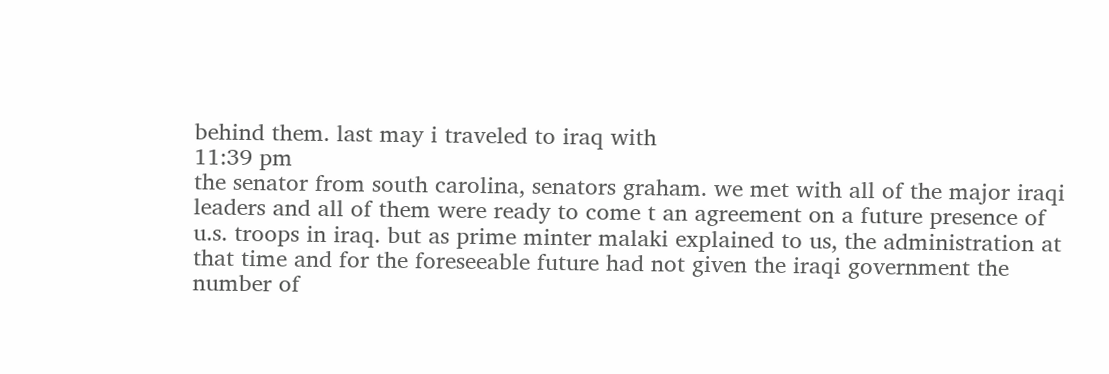behind them. last may i traveled to iraq with
11:39 pm
the senator from south carolina, senators graham. we met with all of the major iraqi leaders and all of them were ready to come t an agreement on a future presence of u.s. troops in iraq. but as prime minter malaki explained to us, the administration at that time and for the foreseeable future had not given the iraqi government the number of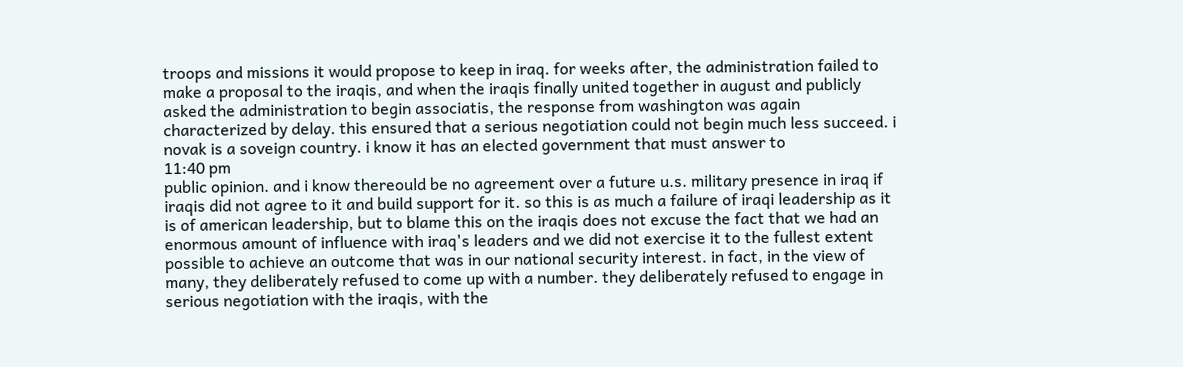troops and missions it would propose to keep in iraq. for weeks after, the administration failed to make a proposal to the iraqis, and when the iraqis finally united together in august and publicly asked the administration to begin associatis, the response from washington was again characterized by delay. this ensured that a serious negotiation could not begin much less succeed. i novak is a soveign country. i know it has an elected government that must answer to
11:40 pm
public opinion. and i know thereould be no agreement over a future u.s. military presence in iraq if iraqis did not agree to it and build support for it. so this is as much a failure of iraqi leadership as it is of american leadership, but to blame this on the iraqis does not excuse the fact that we had an enormous amount of influence with iraq's leaders and we did not exercise it to the fullest extent possible to achieve an outcome that was in our national security interest. in fact, in the view of many, they deliberately refused to come up with a number. they deliberately refused to engage in serious negotiation with the iraqis, with the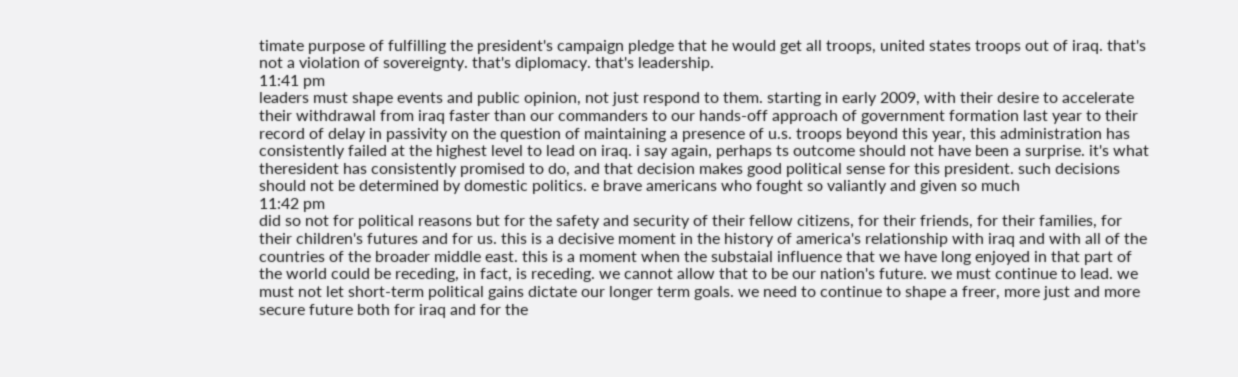timate purpose of fulfilling the president's campaign pledge that he would get all troops, united states troops out of iraq. that's not a violation of sovereignty. that's diplomacy. that's leadership.
11:41 pm
leaders must shape events and public opinion, not just respond to them. starting in early 2009, with their desire to accelerate their withdrawal from iraq faster than our commanders to our hands-off approach of government formation last year to their record of delay in passivity on the question of maintaining a presence of u.s. troops beyond this year, this administration has consistently failed at the highest level to lead on iraq. i say again, perhaps ts outcome should not have been a surprise. it's what theresident has consistently promised to do, and that decision makes good political sense for this president. such decisions should not be determined by domestic politics. e brave americans who fought so valiantly and given so much
11:42 pm
did so not for political reasons but for the safety and security of their fellow citizens, for their friends, for their families, for their children's futures and for us. this is a decisive moment in the history of america's relationship with iraq and with all of the countries of the broader middle east. this is a moment when the substaial influence that we have long enjoyed in that part of the world could be receding, in fact, is receding. we cannot allow that to be our nation's future. we must continue to lead. we must not let short-term political gains dictate our longer term goals. we need to continue to shape a freer, more just and more secure future both for iraq and for the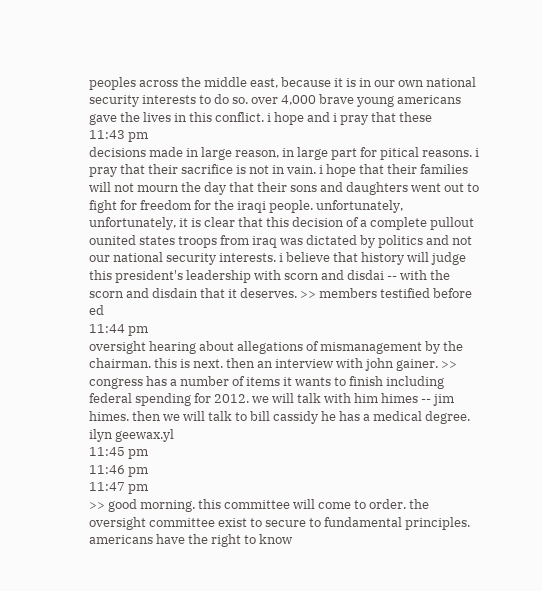peoples across the middle east, because it is in our own national security interests to do so. over 4,000 brave young americans gave the lives in this conflict. i hope and i pray that these
11:43 pm
decisions made in large reason, in large part for pitical reasons. i pray that their sacrifice is not in vain. i hope that their families will not mourn the day that their sons and daughters went out to fight for freedom for the iraqi people. unfortunately, unfortunately, it is clear that this decision of a complete pullout ounited states troops from iraq was dictated by politics and not our national security interests. i believe that history will judge this president's leadership with scorn and disdai -- with the scorn and disdain that it deserves. >> members testified before ed
11:44 pm
oversight hearing about allegations of mismanagement by the chairman. this is next. then an interview with john gainer. >> congress has a number of items it wants to finish including federal spending for 2012. we will talk with him himes -- jim himes. then we will talk to bill cassidy he has a medical degree. ilyn geewax.yl
11:45 pm
11:46 pm
11:47 pm
>> good morning. this committee will come to order. the oversight committee exist to secure to fundamental principles. americans have the right to know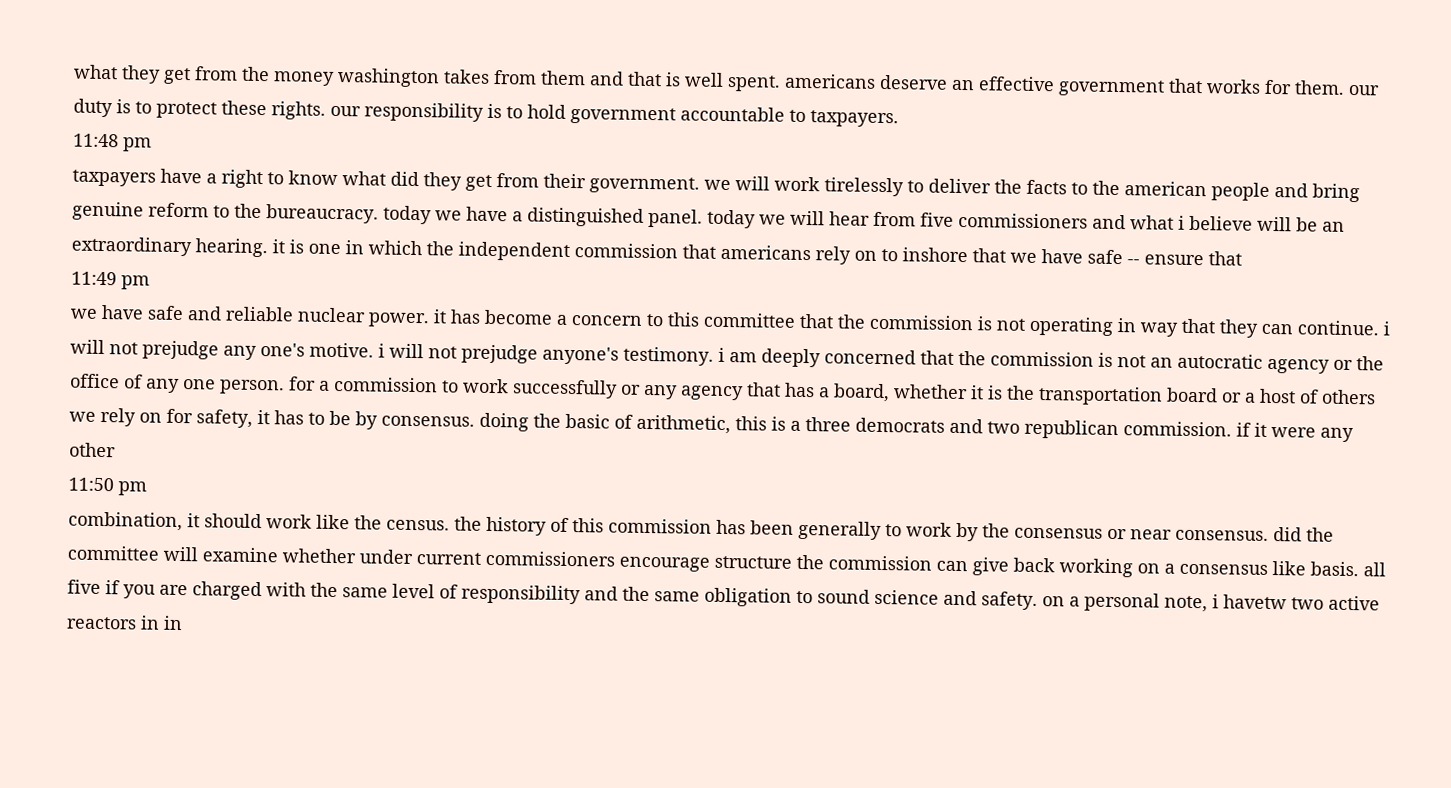what they get from the money washington takes from them and that is well spent. americans deserve an effective government that works for them. our duty is to protect these rights. our responsibility is to hold government accountable to taxpayers.
11:48 pm
taxpayers have a right to know what did they get from their government. we will work tirelessly to deliver the facts to the american people and bring genuine reform to the bureaucracy. today we have a distinguished panel. today we will hear from five commissioners and what i believe will be an extraordinary hearing. it is one in which the independent commission that americans rely on to inshore that we have safe -- ensure that
11:49 pm
we have safe and reliable nuclear power. it has become a concern to this committee that the commission is not operating in way that they can continue. i will not prejudge any one's motive. i will not prejudge anyone's testimony. i am deeply concerned that the commission is not an autocratic agency or the office of any one person. for a commission to work successfully or any agency that has a board, whether it is the transportation board or a host of others we rely on for safety, it has to be by consensus. doing the basic of arithmetic, this is a three democrats and two republican commission. if it were any other
11:50 pm
combination, it should work like the census. the history of this commission has been generally to work by the consensus or near consensus. did the committee will examine whether under current commissioners encourage structure the commission can give back working on a consensus like basis. all five if you are charged with the same level of responsibility and the same obligation to sound science and safety. on a personal note, i havetw two active reactors in in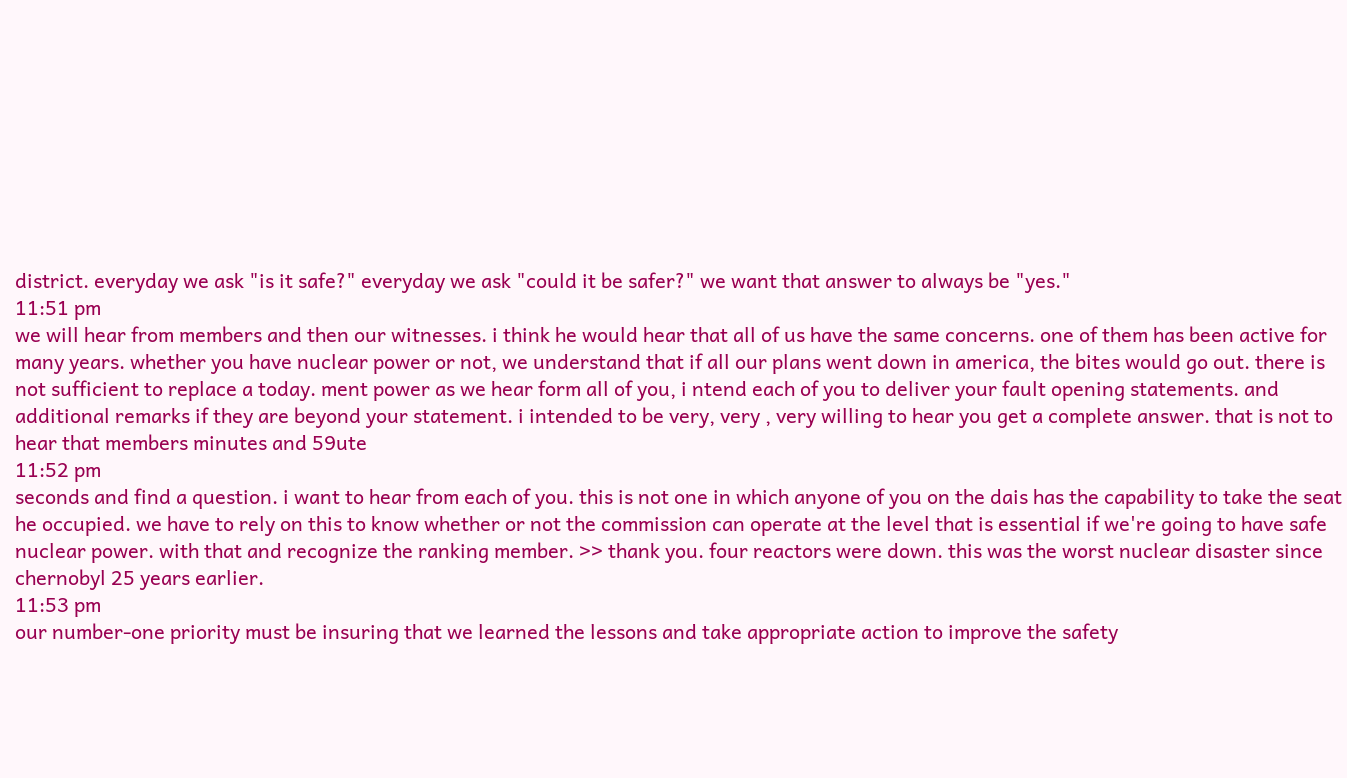district. everyday we ask "is it safe?" everyday we ask "could it be safer?" we want that answer to always be "yes."
11:51 pm
we will hear from members and then our witnesses. i think he would hear that all of us have the same concerns. one of them has been active for many years. whether you have nuclear power or not, we understand that if all our plans went down in america, the bites would go out. there is not sufficient to replace a today. ment power as we hear form all of you, i ntend each of you to deliver your fault opening statements. and additional remarks if they are beyond your statement. i intended to be very, very , very willing to hear you get a complete answer. that is not to hear that members minutes and 59ute
11:52 pm
seconds and find a question. i want to hear from each of you. this is not one in which anyone of you on the dais has the capability to take the seat he occupied. we have to rely on this to know whether or not the commission can operate at the level that is essential if we're going to have safe nuclear power. with that and recognize the ranking member. >> thank you. four reactors were down. this was the worst nuclear disaster since chernobyl 25 years earlier.
11:53 pm
our number-one priority must be insuring that we learned the lessons and take appropriate action to improve the safety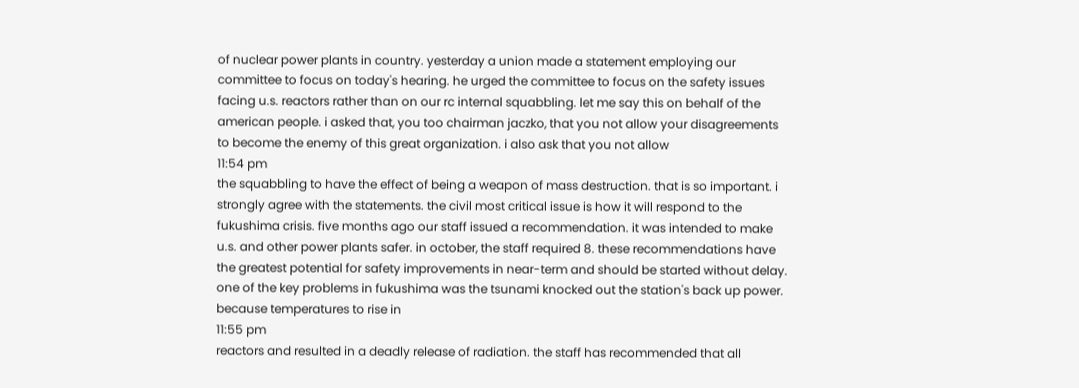of nuclear power plants in country. yesterday a union made a statement employing our committee to focus on today's hearing. he urged the committee to focus on the safety issues facing u.s. reactors rather than on our rc internal squabbling. let me say this on behalf of the american people. i asked that, you too chairman jaczko, that you not allow your disagreements to become the enemy of this great organization. i also ask that you not allow
11:54 pm
the squabbling to have the effect of being a weapon of mass destruction. that is so important. i strongly agree with the statements. the civil most critical issue is how it will respond to the fukushima crisis. five months ago our staff issued a recommendation. it was intended to make u.s. and other power plants safer. in october, the staff required 8. these recommendations have the greatest potential for safety improvements in near-term and should be started without delay. one of the key problems in fukushima was the tsunami knocked out the station's back up power. because temperatures to rise in
11:55 pm
reactors and resulted in a deadly release of radiation. the staff has recommended that all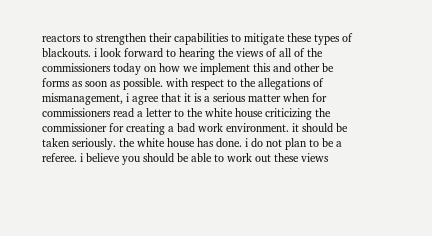reactors to strengthen their capabilities to mitigate these types of blackouts. i look forward to hearing the views of all of the commissioners today on how we implement this and other be forms as soon as possible. with respect to the allegations of mismanagement, i agree that it is a serious matter when for commissioners read a letter to the white house criticizing the commissioner for creating a bad work environment. it should be taken seriously. the white house has done. i do not plan to be a referee. i believe you should be able to work out these views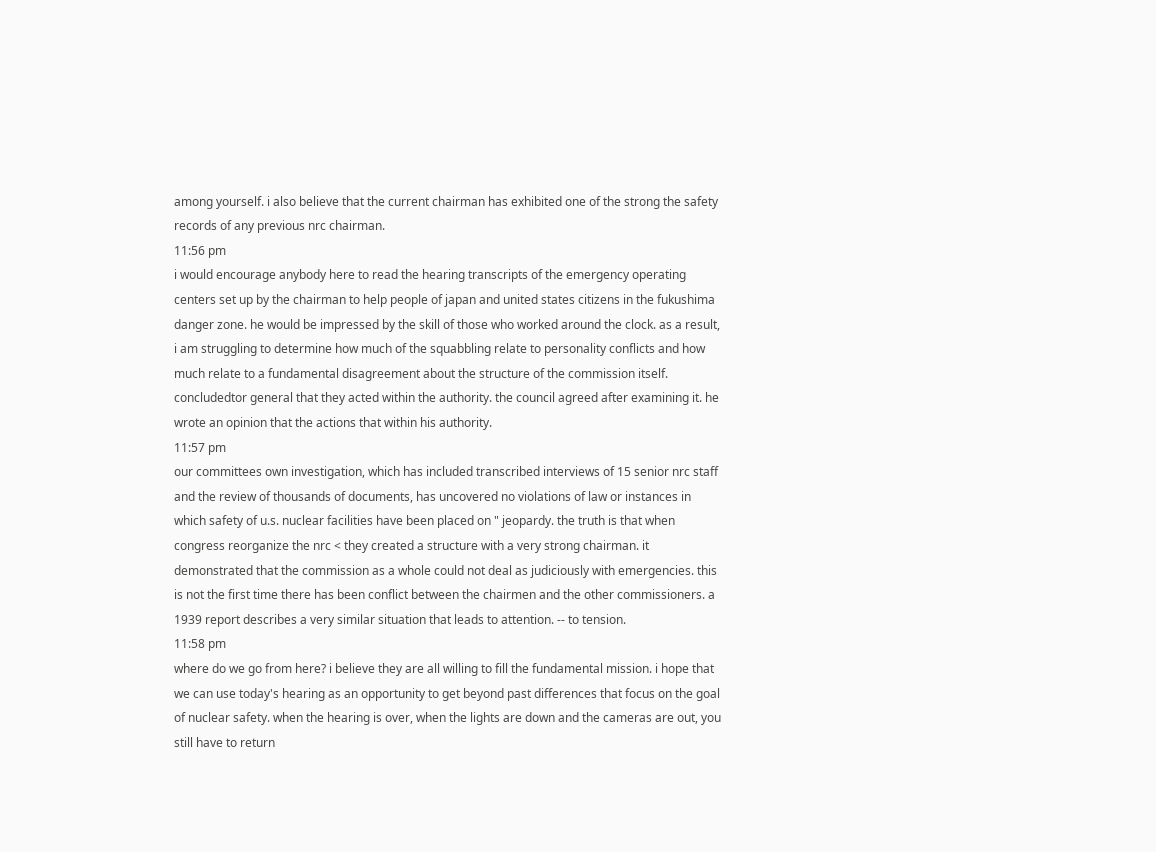among yourself. i also believe that the current chairman has exhibited one of the strong the safety records of any previous nrc chairman.
11:56 pm
i would encourage anybody here to read the hearing transcripts of the emergency operating centers set up by the chairman to help people of japan and united states citizens in the fukushima danger zone. he would be impressed by the skill of those who worked around the clock. as a result, i am struggling to determine how much of the squabbling relate to personality conflicts and how much relate to a fundamental disagreement about the structure of the commission itself. concludedtor general that they acted within the authority. the council agreed after examining it. he wrote an opinion that the actions that within his authority.
11:57 pm
our committees own investigation, which has included transcribed interviews of 15 senior nrc staff and the review of thousands of documents, has uncovered no violations of law or instances in which safety of u.s. nuclear facilities have been placed on " jeopardy. the truth is that when congress reorganize the nrc < they created a structure with a very strong chairman. it demonstrated that the commission as a whole could not deal as judiciously with emergencies. this is not the first time there has been conflict between the chairmen and the other commissioners. a 1939 report describes a very similar situation that leads to attention. -- to tension.
11:58 pm
where do we go from here? i believe they are all willing to fill the fundamental mission. i hope that we can use today's hearing as an opportunity to get beyond past differences that focus on the goal of nuclear safety. when the hearing is over, when the lights are down and the cameras are out, you still have to return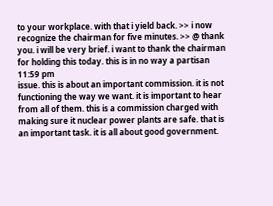to your workplace. with that i yield back. >> i now recognize the chairman for five minutes. >> @ thank you. i will be very brief. i want to thank the chairman for holding this today. this is in no way a partisan
11:59 pm
issue. this is about an important commission. it is not functioning the way we want. it is important to hear from all of them. this is a commission charged with making sure it nuclear power plants are safe. that is an important task. it is all about good government.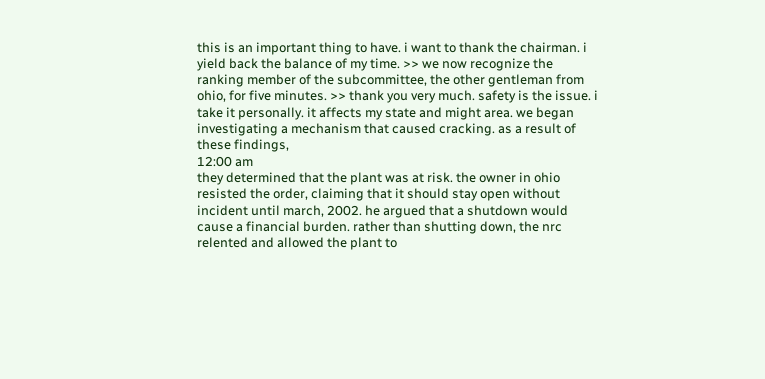this is an important thing to have. i want to thank the chairman. i yield back the balance of my time. >> we now recognize the ranking member of the subcommittee, the other gentleman from ohio, for five minutes. >> thank you very much. safety is the issue. i take it personally. it affects my state and might area. we began investigating a mechanism that caused cracking. as a result of these findings,
12:00 am
they determined that the plant was at risk. the owner in ohio resisted the order, claiming that it should stay open without incident until march, 2002. he argued that a shutdown would cause a financial burden. rather than shutting down, the nrc relented and allowed the plant to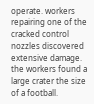operate. workers repairing one of the cracked control nozzles discovered extensive damage. the workers found a large crater the size of a football.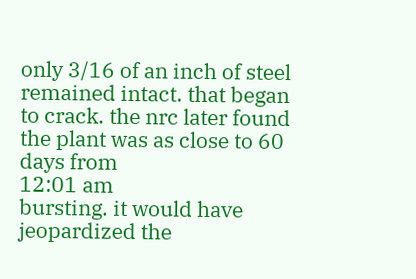only 3/16 of an inch of steel remained intact. that began to crack. the nrc later found the plant was as close to 60 days from
12:01 am
bursting. it would have jeopardized the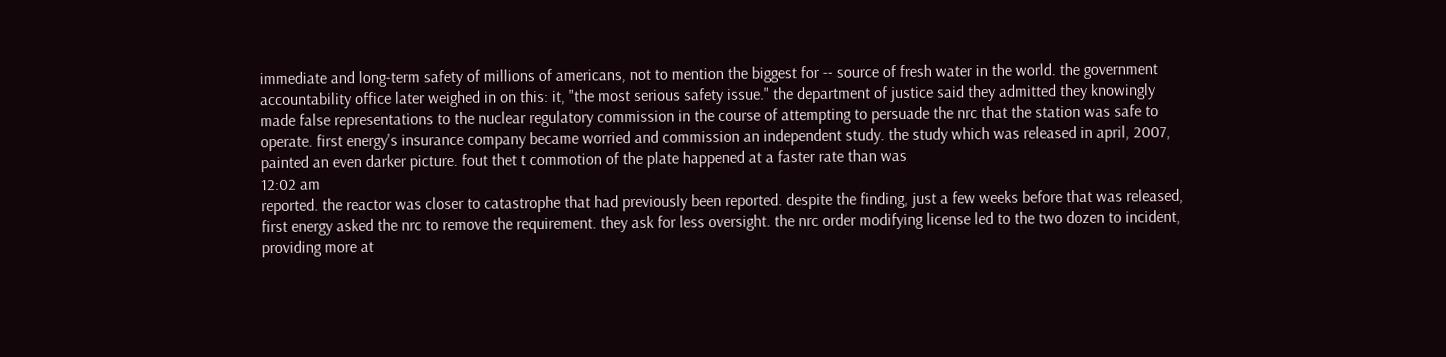immediate and long-term safety of millions of americans, not to mention the biggest for -- source of fresh water in the world. the government accountability office later weighed in on this: it, "the most serious safety issue." the department of justice said they admitted they knowingly made false representations to the nuclear regulatory commission in the course of attempting to persuade the nrc that the station was safe to operate. first energy's insurance company became worried and commission an independent study. the study which was released in april, 2007, painted an even darker picture. fout thet t commotion of the plate happened at a faster rate than was
12:02 am
reported. the reactor was closer to catastrophe that had previously been reported. despite the finding, just a few weeks before that was released, first energy asked the nrc to remove the requirement. they ask for less oversight. the nrc order modifying license led to the two dozen to incident, providing more at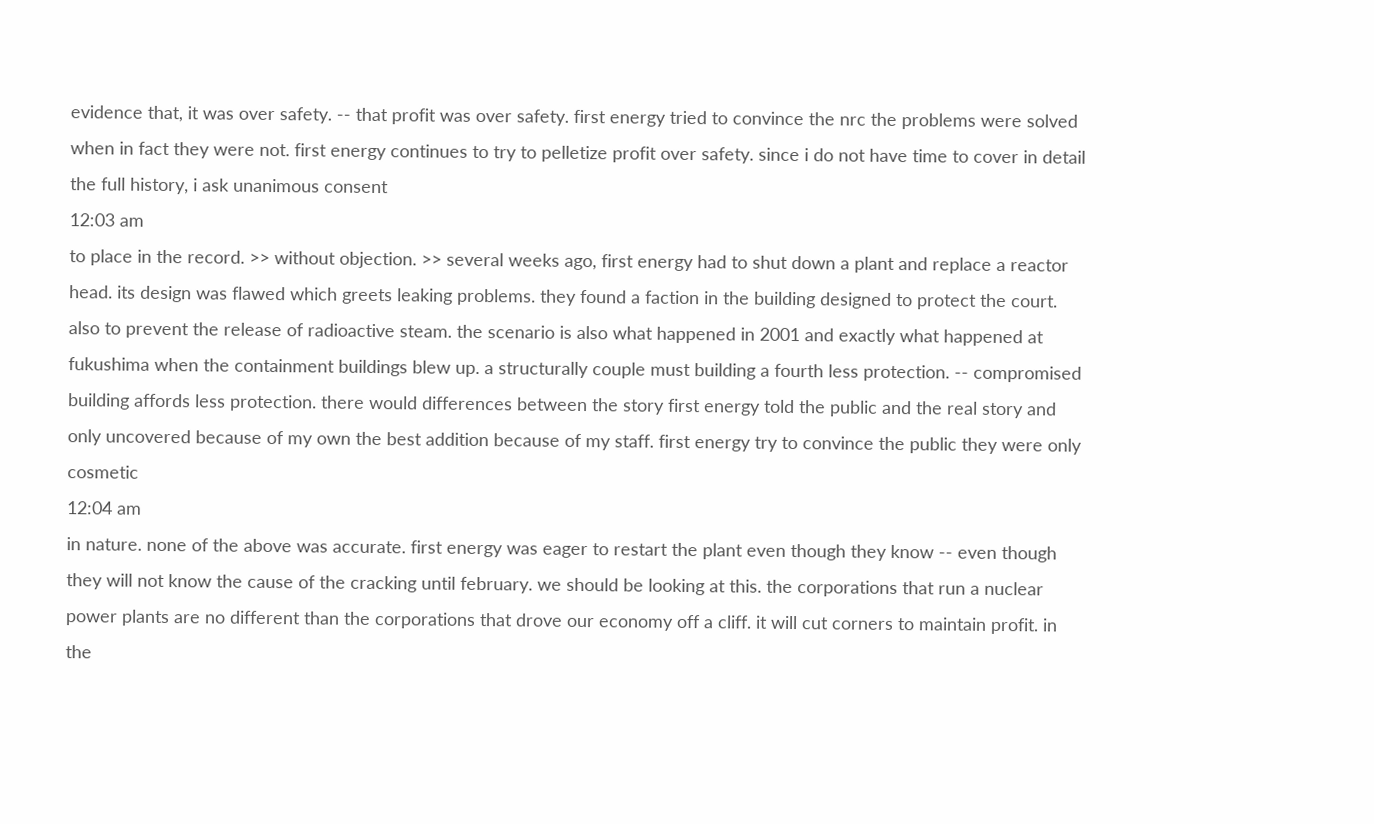evidence that, it was over safety. -- that profit was over safety. first energy tried to convince the nrc the problems were solved when in fact they were not. first energy continues to try to pelletize profit over safety. since i do not have time to cover in detail the full history, i ask unanimous consent
12:03 am
to place in the record. >> without objection. >> several weeks ago, first energy had to shut down a plant and replace a reactor head. its design was flawed which greets leaking problems. they found a faction in the building designed to protect the court. also to prevent the release of radioactive steam. the scenario is also what happened in 2001 and exactly what happened at fukushima when the containment buildings blew up. a structurally couple must building a fourth less protection. -- compromised building affords less protection. there would differences between the story first energy told the public and the real story and only uncovered because of my own the best addition because of my staff. first energy try to convince the public they were only cosmetic
12:04 am
in nature. none of the above was accurate. first energy was eager to restart the plant even though they know -- even though they will not know the cause of the cracking until february. we should be looking at this. the corporations that run a nuclear power plants are no different than the corporations that drove our economy off a cliff. it will cut corners to maintain profit. in the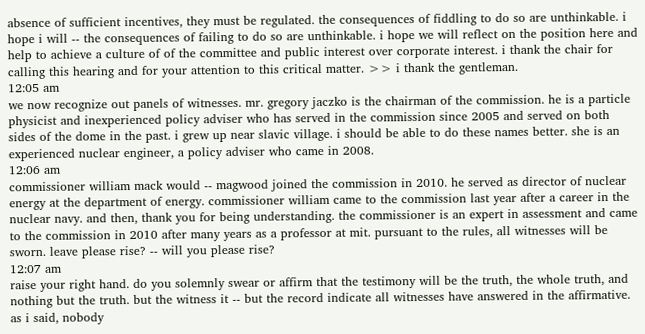absence of sufficient incentives, they must be regulated. the consequences of fiddling to do so are unthinkable. i hope i will -- the consequences of failing to do so are unthinkable. i hope we will reflect on the position here and help to achieve a culture of of the committee and public interest over corporate interest. i thank the chair for calling this hearing and for your attention to this critical matter. >> i thank the gentleman.
12:05 am
we now recognize out panels of witnesses. mr. gregory jaczko is the chairman of the commission. he is a particle physicist and inexperienced policy adviser who has served in the commission since 2005 and served on both sides of the dome in the past. i grew up near slavic village. i should be able to do these names better. she is an experienced nuclear engineer, a policy adviser who came in 2008.
12:06 am
commissioner william mack would -- magwood joined the commission in 2010. he served as director of nuclear energy at the department of energy. commissioner william came to the commission last year after a career in the nuclear navy. and then, thank you for being understanding. the commissioner is an expert in assessment and came to the commission in 2010 after many years as a professor at mit. pursuant to the rules, all witnesses will be sworn. leave please rise? -- will you please rise?
12:07 am
raise your right hand. do you solemnly swear or affirm that the testimony will be the truth, the whole truth, and nothing but the truth. but the witness it -- but the record indicate all witnesses have answered in the affirmative. as i said, nobody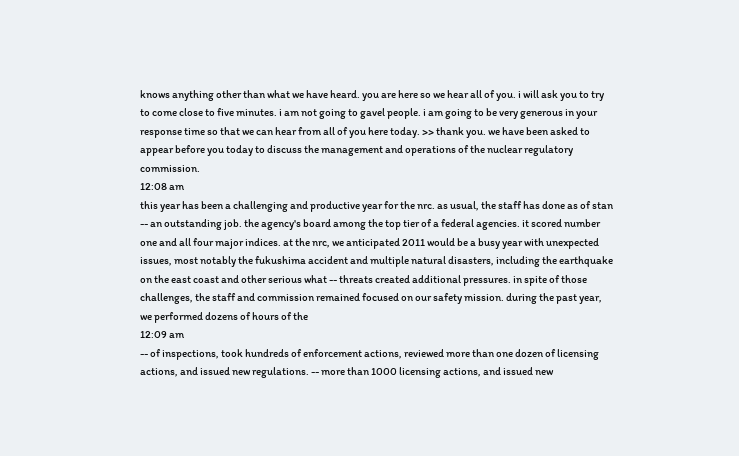knows anything other than what we have heard. you are here so we hear all of you. i will ask you to try to come close to five minutes. i am not going to gavel people. i am going to be very generous in your response time so that we can hear from all of you here today. >> thank you. we have been asked to appear before you today to discuss the management and operations of the nuclear regulatory commission.
12:08 am
this year has been a challenging and productive year for the nrc. as usual, the staff has done as of stan -- an outstanding job. the agency's board among the top tier of a federal agencies. it scored number one and all four major indices. at the nrc, we anticipated 2011 would be a busy year with unexpected issues, most notably the fukushima accident and multiple natural disasters, including the earthquake on the east coast and other serious what -- threats created additional pressures. in spite of those challenges, the staff and commission remained focused on our safety mission. during the past year, we performed dozens of hours of the
12:09 am
-- of inspections, took hundreds of enforcement actions, reviewed more than one dozen of licensing actions, and issued new regulations. -- more than 1000 licensing actions, and issued new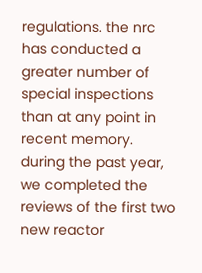regulations. the nrc has conducted a greater number of special inspections than at any point in recent memory. during the past year, we completed the reviews of the first two new reactor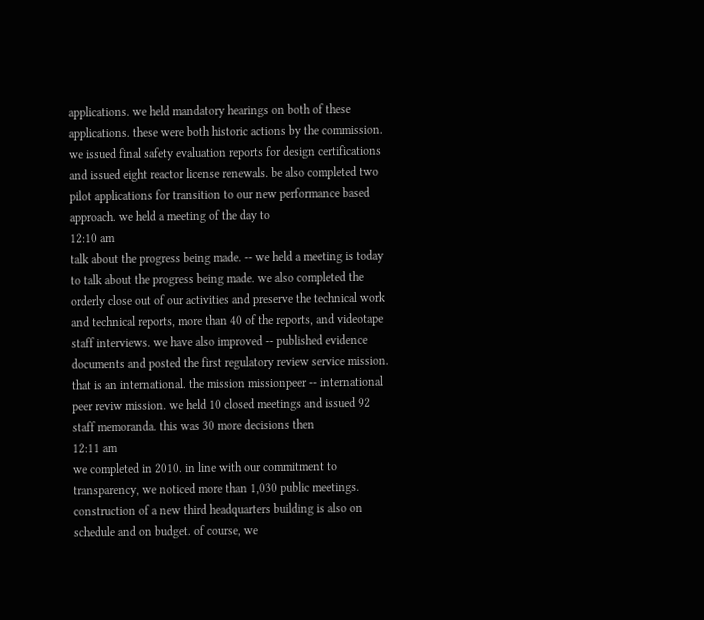applications. we held mandatory hearings on both of these applications. these were both historic actions by the commission. we issued final safety evaluation reports for design certifications and issued eight reactor license renewals. be also completed two pilot applications for transition to our new performance based approach. we held a meeting of the day to
12:10 am
talk about the progress being made. -- we held a meeting is today to talk about the progress being made. we also completed the orderly close out of our activities and preserve the technical work and technical reports, more than 40 of the reports, and videotape staff interviews. we have also improved -- published evidence documents and posted the first regulatory review service mission. that is an international. the mission missionpeer -- international peer reviw mission. we held 10 closed meetings and issued 92 staff memoranda. this was 30 more decisions then
12:11 am
we completed in 2010. in line with our commitment to transparency, we noticed more than 1,030 public meetings. construction of a new third headquarters building is also on schedule and on budget. of course, we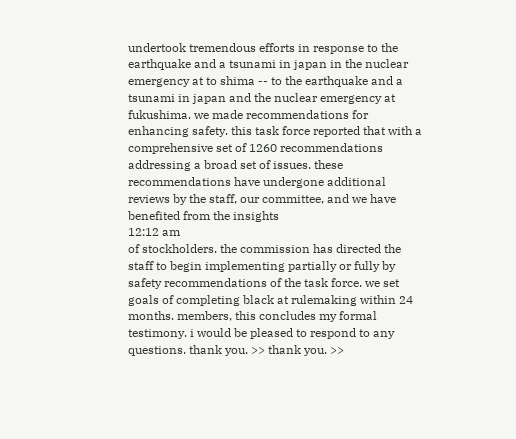undertook tremendous efforts in response to the earthquake and a tsunami in japan in the nuclear emergency at to shima -- to the earthquake and a tsunami in japan and the nuclear emergency at fukushima. we made recommendations for enhancing safety. this task force reported that with a comprehensive set of 1260 recommendations addressing a broad set of issues. these recommendations have undergone additional reviews by the staff, our committee, and we have benefited from the insights
12:12 am
of stockholders. the commission has directed the staff to begin implementing partially or fully by safety recommendations of the task force. we set goals of completing black at rulemaking within 24 months. members, this concludes my formal testimony. i would be pleased to respond to any questions. thank you. >> thank you. >>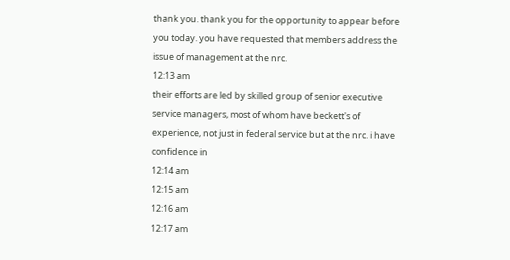thank you. thank you for the opportunity to appear before you today. you have requested that members address the issue of management at the nrc.
12:13 am
their efforts are led by skilled group of senior executive service managers, most of whom have beckett's of experience, not just in federal service but at the nrc. i have confidence in
12:14 am
12:15 am
12:16 am
12:17 am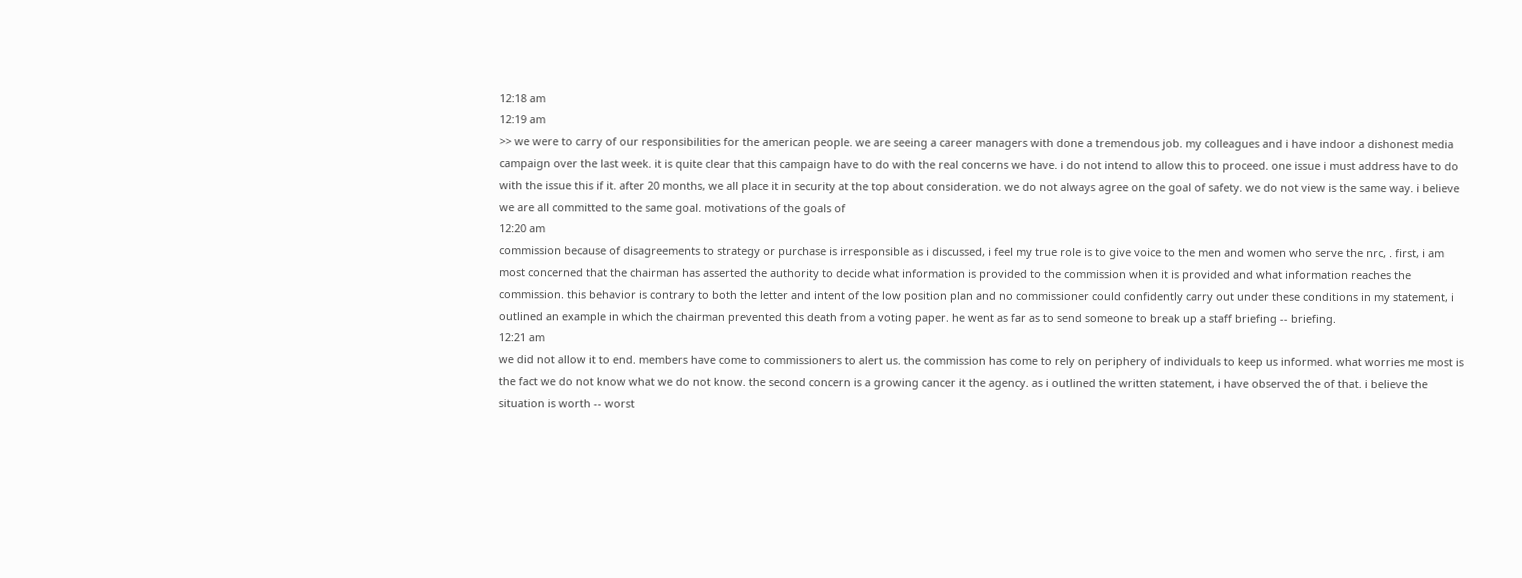12:18 am
12:19 am
>> we were to carry of our responsibilities for the american people. we are seeing a career managers with done a tremendous job. my colleagues and i have indoor a dishonest media campaign over the last week. it is quite clear that this campaign have to do with the real concerns we have. i do not intend to allow this to proceed. one issue i must address have to do with the issue this if it. after 20 months, we all place it in security at the top about consideration. we do not always agree on the goal of safety. we do not view is the same way. i believe we are all committed to the same goal. motivations of the goals of
12:20 am
commission because of disagreements to strategy or purchase is irresponsible as i discussed, i feel my true role is to give voice to the men and women who serve the nrc, . first, i am most concerned that the chairman has asserted the authority to decide what information is provided to the commission when it is provided and what information reaches the commission. this behavior is contrary to both the letter and intent of the low position plan and no commissioner could confidently carry out under these conditions in my statement, i outlined an example in which the chairman prevented this death from a voting paper. he went as far as to send someone to break up a staff briefing -- briefing.
12:21 am
we did not allow it to end. members have come to commissioners to alert us. the commission has come to rely on periphery of individuals to keep us informed. what worries me most is the fact we do not know what we do not know. the second concern is a growing cancer it the agency. as i outlined the written statement, i have observed the of that. i believe the situation is worth -- worst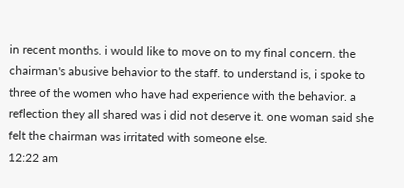in recent months. i would like to move on to my final concern. the chairman's abusive behavior to the staff. to understand is, i spoke to three of the women who have had experience with the behavior. a reflection they all shared was i did not deserve it. one woman said she felt the chairman was irritated with someone else.
12:22 am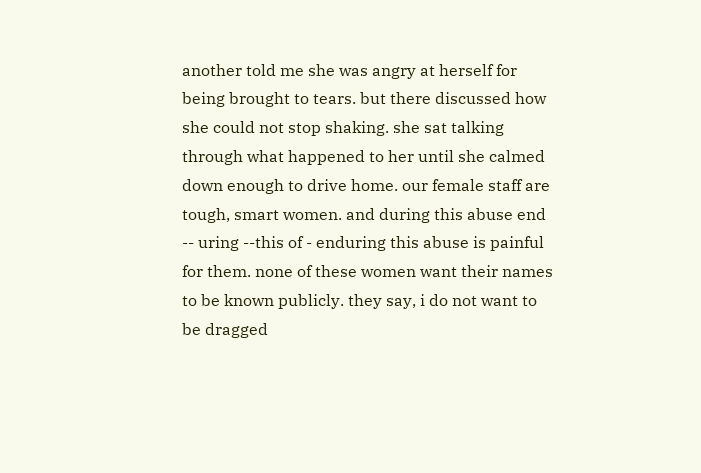another told me she was angry at herself for being brought to tears. but there discussed how she could not stop shaking. she sat talking through what happened to her until she calmed down enough to drive home. our female staff are tough, smart women. and during this abuse end -- uring --this of - enduring this abuse is painful for them. none of these women want their names to be known publicly. they say, i do not want to be dragged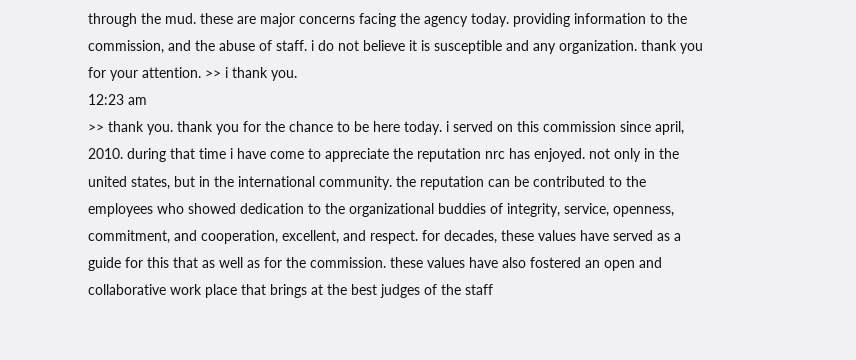through the mud. these are major concerns facing the agency today. providing information to the commission, and the abuse of staff. i do not believe it is susceptible and any organization. thank you for your attention. >> i thank you.
12:23 am
>> thank you. thank you for the chance to be here today. i served on this commission since april, 2010. during that time i have come to appreciate the reputation nrc has enjoyed. not only in the united states, but in the international community. the reputation can be contributed to the employees who showed dedication to the organizational buddies of integrity, service, openness, commitment, and cooperation, excellent, and respect. for decades, these values have served as a guide for this that as well as for the commission. these values have also fostered an open and collaborative work place that brings at the best judges of the staff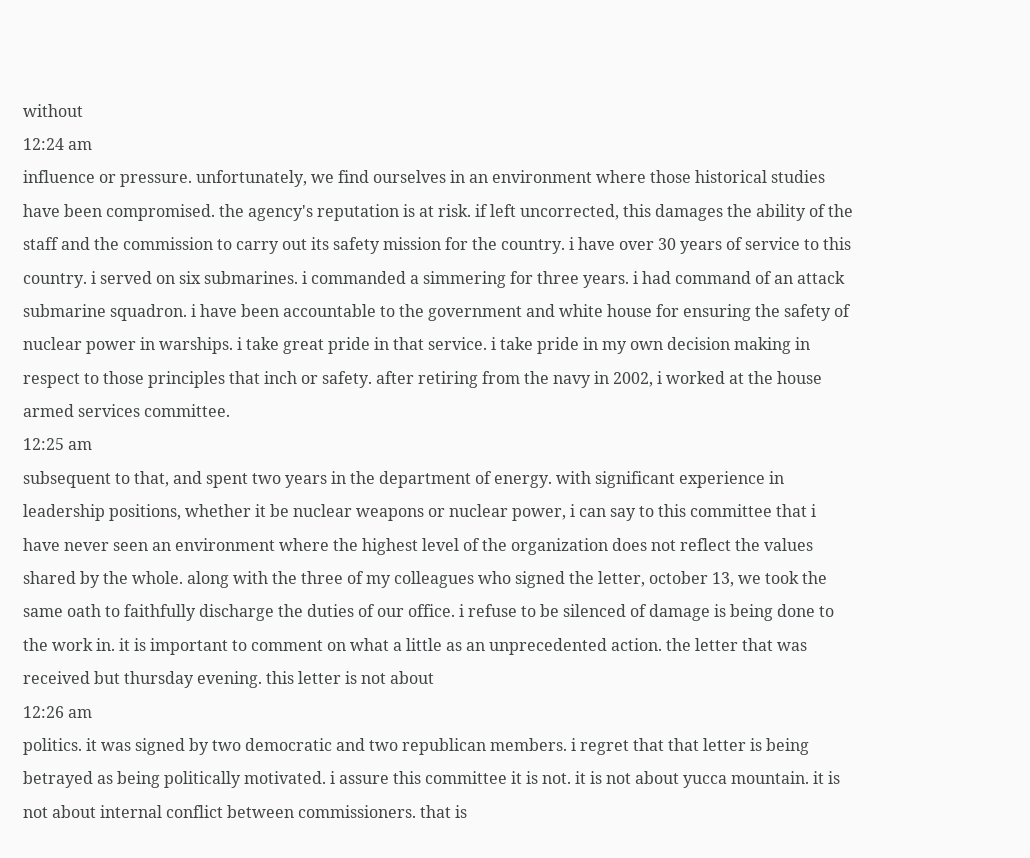without
12:24 am
influence or pressure. unfortunately, we find ourselves in an environment where those historical studies have been compromised. the agency's reputation is at risk. if left uncorrected, this damages the ability of the staff and the commission to carry out its safety mission for the country. i have over 30 years of service to this country. i served on six submarines. i commanded a simmering for three years. i had command of an attack submarine squadron. i have been accountable to the government and white house for ensuring the safety of nuclear power in warships. i take great pride in that service. i take pride in my own decision making in respect to those principles that inch or safety. after retiring from the navy in 2002, i worked at the house armed services committee.
12:25 am
subsequent to that, and spent two years in the department of energy. with significant experience in leadership positions, whether it be nuclear weapons or nuclear power, i can say to this committee that i have never seen an environment where the highest level of the organization does not reflect the values shared by the whole. along with the three of my colleagues who signed the letter, october 13, we took the same oath to faithfully discharge the duties of our office. i refuse to be silenced of damage is being done to the work in. it is important to comment on what a little as an unprecedented action. the letter that was received but thursday evening. this letter is not about
12:26 am
politics. it was signed by two democratic and two republican members. i regret that that letter is being betrayed as being politically motivated. i assure this committee it is not. it is not about yucca mountain. it is not about internal conflict between commissioners. that is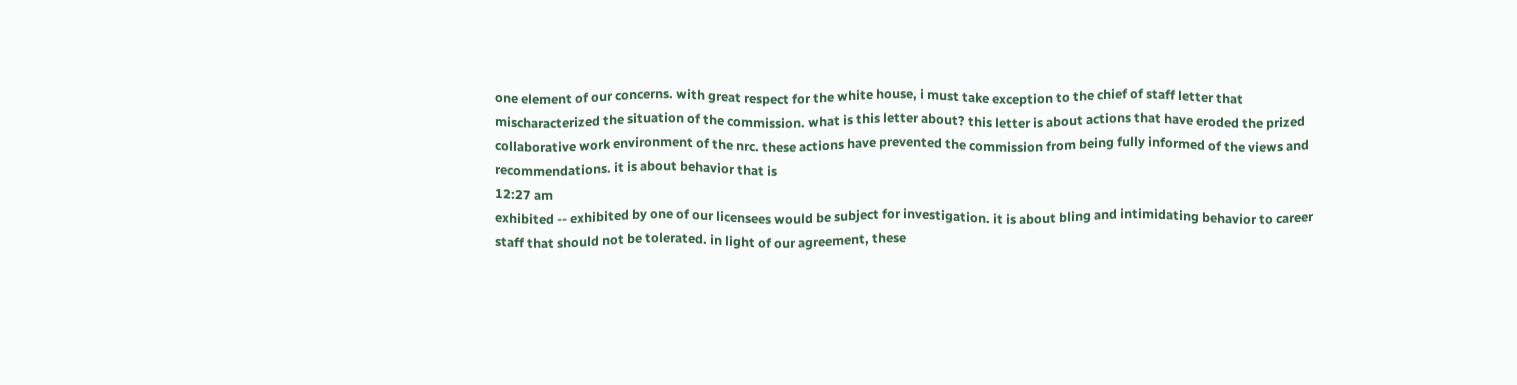one element of our concerns. with great respect for the white house, i must take exception to the chief of staff letter that mischaracterized the situation of the commission. what is this letter about? this letter is about actions that have eroded the prized collaborative work environment of the nrc. these actions have prevented the commission from being fully informed of the views and recommendations. it is about behavior that is
12:27 am
exhibited -- exhibited by one of our licensees would be subject for investigation. it is about bling and intimidating behavior to career staff that should not be tolerated. in light of our agreement, these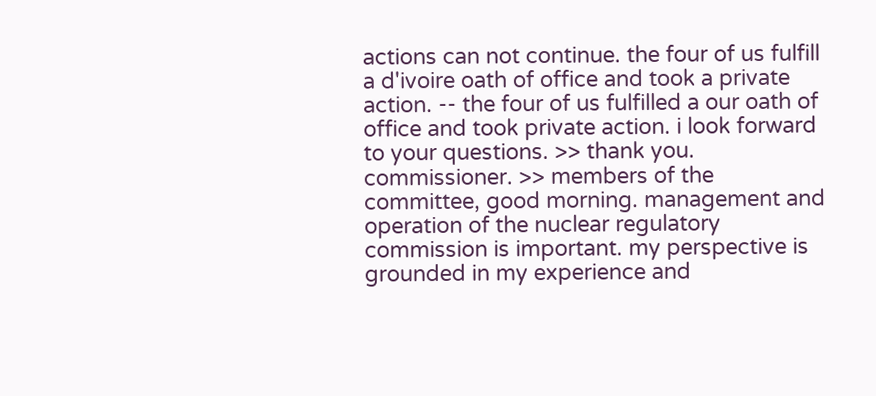actions can not continue. the four of us fulfill a d'ivoire oath of office and took a private action. -- the four of us fulfilled a our oath of office and took private action. i look forward to your questions. >> thank you. commissioner. >> members of the committee, good morning. management and operation of the nuclear regulatory commission is important. my perspective is grounded in my experience and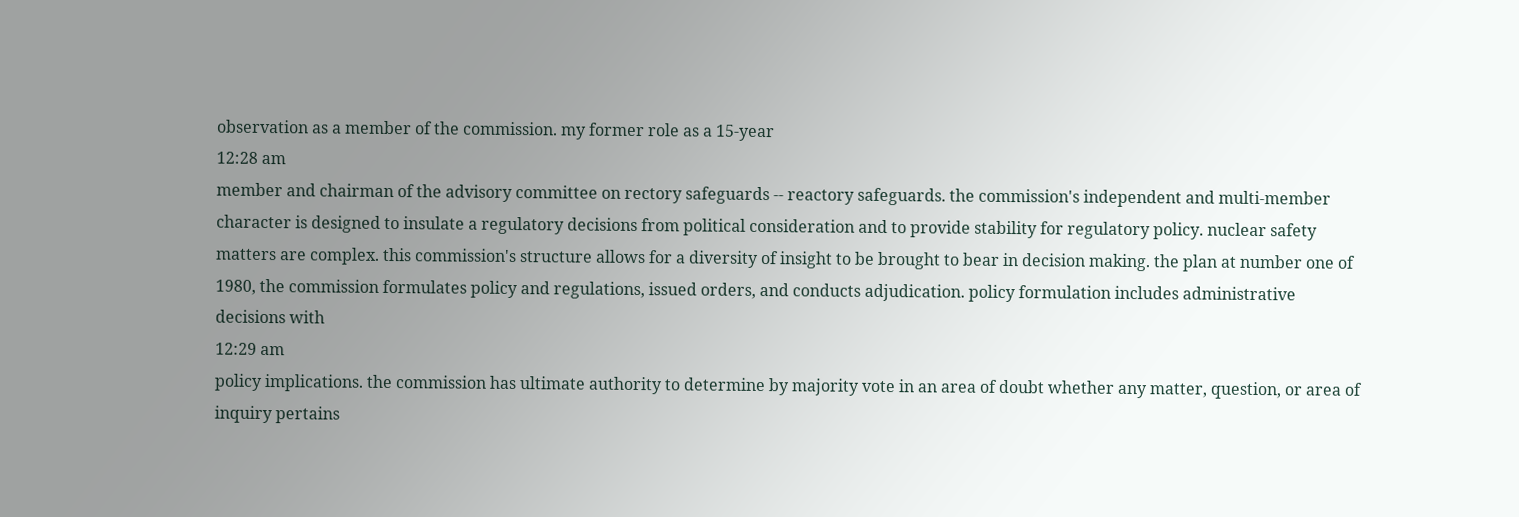observation as a member of the commission. my former role as a 15-year
12:28 am
member and chairman of the advisory committee on rectory safeguards -- reactory safeguards. the commission's independent and multi-member character is designed to insulate a regulatory decisions from political consideration and to provide stability for regulatory policy. nuclear safety matters are complex. this commission's structure allows for a diversity of insight to be brought to bear in decision making. the plan at number one of 1980, the commission formulates policy and regulations, issued orders, and conducts adjudication. policy formulation includes administrative decisions with
12:29 am
policy implications. the commission has ultimate authority to determine by majority vote in an area of doubt whether any matter, question, or area of inquiry pertains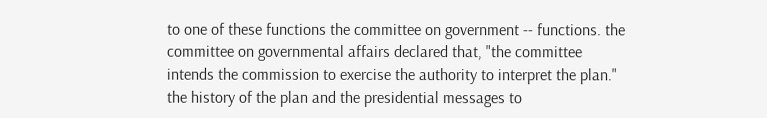to one of these functions the committee on government -- functions. the committee on governmental affairs declared that, "the committee intends the commission to exercise the authority to interpret the plan." the history of the plan and the presidential messages to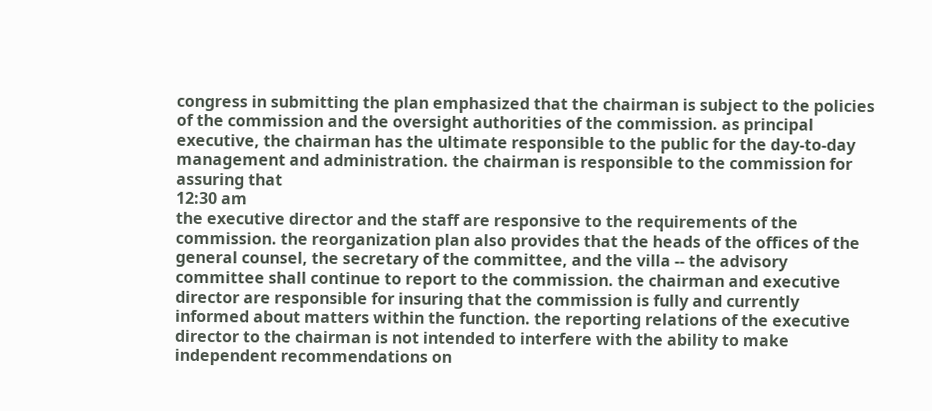congress in submitting the plan emphasized that the chairman is subject to the policies of the commission and the oversight authorities of the commission. as principal executive, the chairman has the ultimate responsible to the public for the day-to-day management and administration. the chairman is responsible to the commission for assuring that
12:30 am
the executive director and the staff are responsive to the requirements of the commission. the reorganization plan also provides that the heads of the offices of the general counsel, the secretary of the committee, and the villa -- the advisory committee shall continue to report to the commission. the chairman and executive director are responsible for insuring that the commission is fully and currently informed about matters within the function. the reporting relations of the executive director to the chairman is not intended to interfere with the ability to make independent recommendations on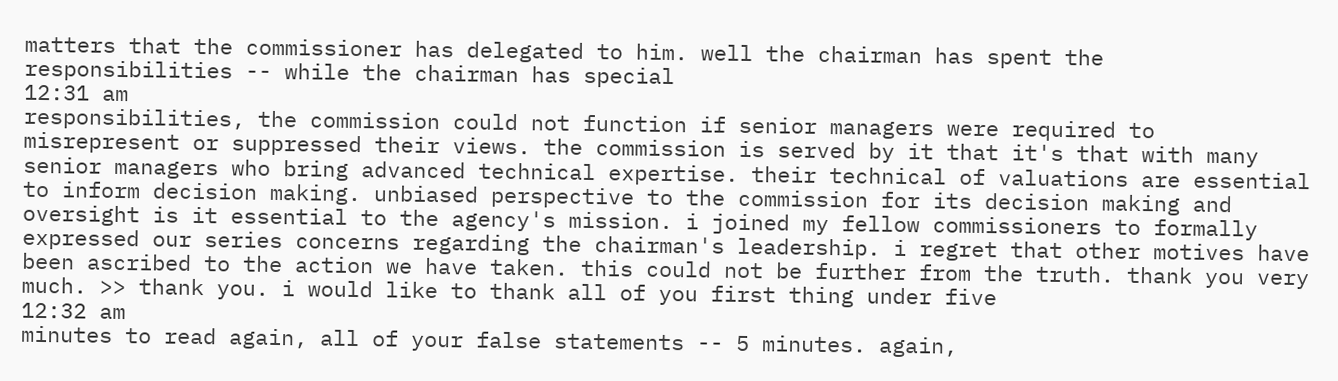matters that the commissioner has delegated to him. well the chairman has spent the responsibilities -- while the chairman has special
12:31 am
responsibilities, the commission could not function if senior managers were required to misrepresent or suppressed their views. the commission is served by it that it's that with many senior managers who bring advanced technical expertise. their technical of valuations are essential to inform decision making. unbiased perspective to the commission for its decision making and oversight is it essential to the agency's mission. i joined my fellow commissioners to formally expressed our series concerns regarding the chairman's leadership. i regret that other motives have been ascribed to the action we have taken. this could not be further from the truth. thank you very much. >> thank you. i would like to thank all of you first thing under five
12:32 am
minutes to read again, all of your false statements -- 5 minutes. again,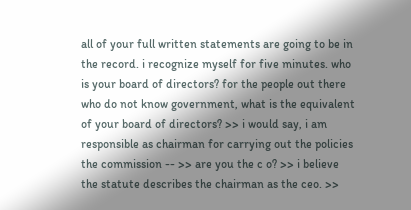all of your full written statements are going to be in the record. i recognize myself for five minutes. who is your board of directors? for the people out there who do not know government, what is the equivalent of your board of directors? >> i would say, i am responsible as chairman for carrying out the policies the commission -- >> are you the c o? >> i believe the statute describes the chairman as the ceo. >>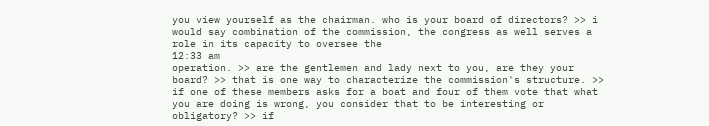you view yourself as the chairman. who is your board of directors? >> i would say combination of the commission, the congress as well serves a role in its capacity to oversee the
12:33 am
operation. >> are the gentlemen and lady next to you, are they your board? >> that is one way to characterize the commission's structure. >> if one of these members asks for a boat and four of them vote that what you are doing is wrong, you consider that to be interesting or obligatory? >> if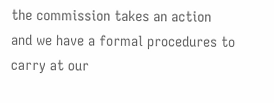the commission takes an action and we have a formal procedures to carry at our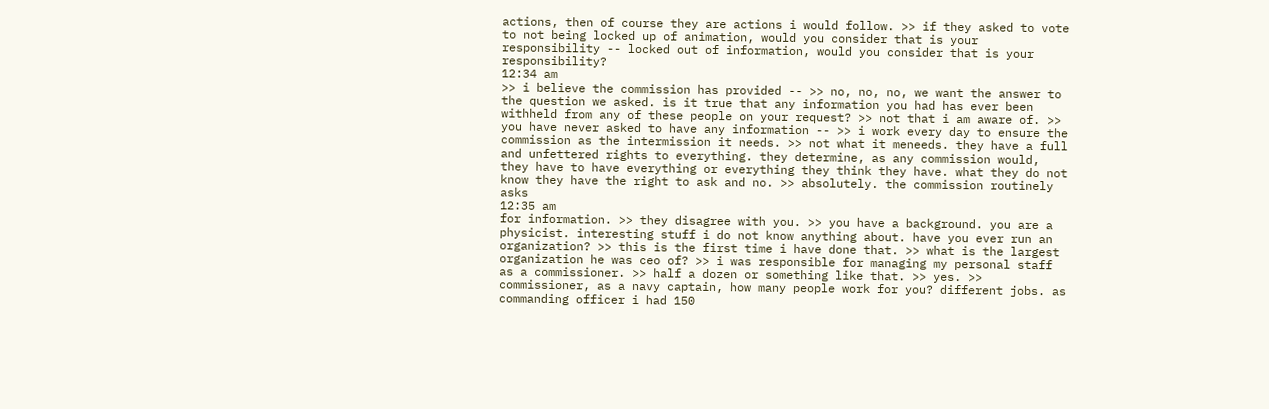actions, then of course they are actions i would follow. >> if they asked to vote to not being locked up of animation, would you consider that is your responsibility -- locked out of information, would you consider that is your responsibility?
12:34 am
>> i believe the commission has provided -- >> no, no, no, we want the answer to the question we asked. is it true that any information you had has ever been withheld from any of these people on your request? >> not that i am aware of. >> you have never asked to have any information -- >> i work every day to ensure the commission as the intermission it needs. >> not what it meneeds. they have a full and unfettered rights to everything. they determine, as any commission would, they have to have everything or everything they think they have. what they do not know they have the right to ask and no. >> absolutely. the commission routinely asks
12:35 am
for information. >> they disagree with you. >> you have a background. you are a physicist. interesting stuff i do not know anything about. have you ever run an organization? >> this is the first time i have done that. >> what is the largest organization he was ceo of? >> i was responsible for managing my personal staff as a commissioner. >> half a dozen or something like that. >> yes. >> commissioner, as a navy captain, how many people work for you? different jobs. as commanding officer i had 150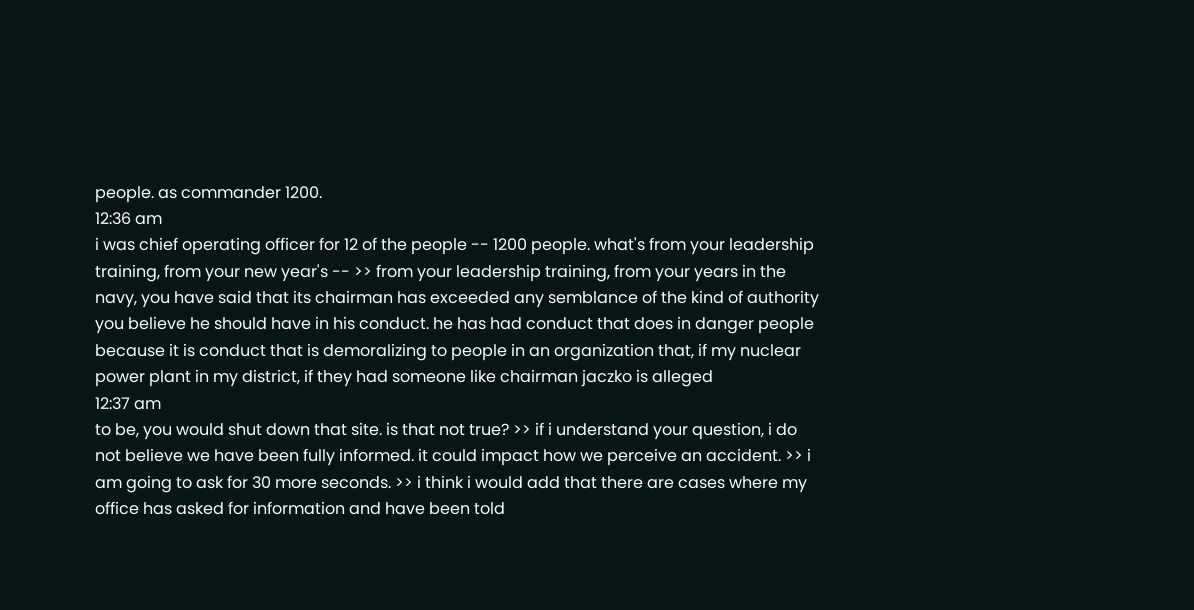people. as commander 1200.
12:36 am
i was chief operating officer for 12 of the people -- 1200 people. what's from your leadership training, from your new year's -- >> from your leadership training, from your years in the navy, you have said that its chairman has exceeded any semblance of the kind of authority you believe he should have in his conduct. he has had conduct that does in danger people because it is conduct that is demoralizing to people in an organization that, if my nuclear power plant in my district, if they had someone like chairman jaczko is alleged
12:37 am
to be, you would shut down that site. is that not true? >> if i understand your question, i do not believe we have been fully informed. it could impact how we perceive an accident. >> i am going to ask for 30 more seconds. >> i think i would add that there are cases where my office has asked for information and have been told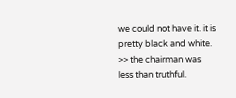we could not have it. it is pretty black and white. >> the chairman was less than truthful.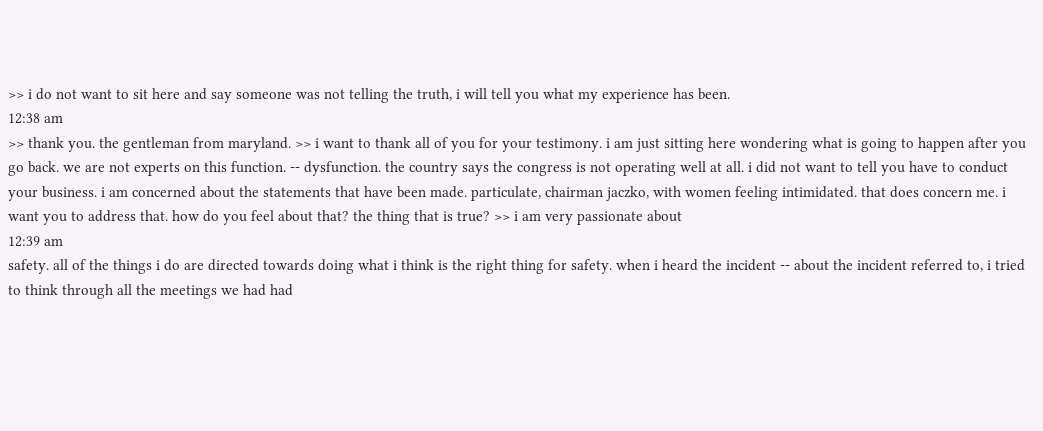>> i do not want to sit here and say someone was not telling the truth, i will tell you what my experience has been.
12:38 am
>> thank you. the gentleman from maryland. >> i want to thank all of you for your testimony. i am just sitting here wondering what is going to happen after you go back. we are not experts on this function. -- dysfunction. the country says the congress is not operating well at all. i did not want to tell you have to conduct your business. i am concerned about the statements that have been made. particulate, chairman jaczko, with women feeling intimidated. that does concern me. i want you to address that. how do you feel about that? the thing that is true? >> i am very passionate about
12:39 am
safety. all of the things i do are directed towards doing what i think is the right thing for safety. when i heard the incident -- about the incident referred to, i tried to think through all the meetings we had had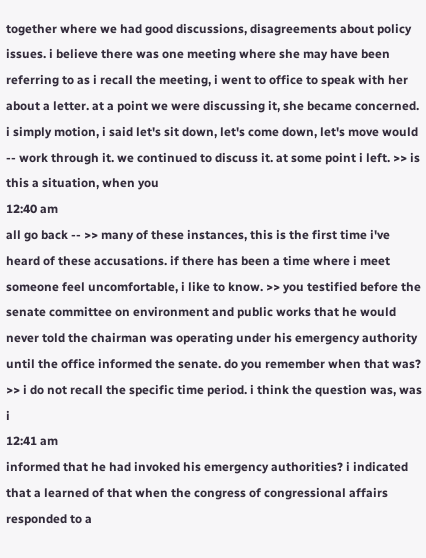together where we had good discussions, disagreements about policy issues. i believe there was one meeting where she may have been referring to as i recall the meeting, i went to office to speak with her about a letter. at a point we were discussing it, she became concerned. i simply motion, i said let's sit down, let's come down, let's move would -- work through it. we continued to discuss it. at some point i left. >> is this a situation, when you
12:40 am
all go back -- >> many of these instances, this is the first time i've heard of these accusations. if there has been a time where i meet someone feel uncomfortable, i like to know. >> you testified before the senate committee on environment and public works that he would never told the chairman was operating under his emergency authority until the office informed the senate. do you remember when that was? >> i do not recall the specific time period. i think the question was, was i
12:41 am
informed that he had invoked his emergency authorities? i indicated that a learned of that when the congress of congressional affairs responded to a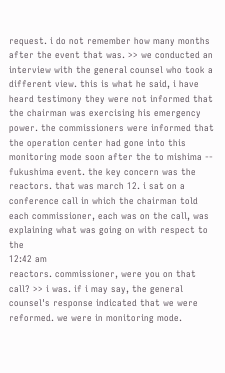request. i do not remember how many months after the event that was. >> we conducted an interview with the general counsel who took a different view. this is what he said, i have heard testimony they were not informed that the chairman was exercising his emergency power. the commissioners were informed that the operation center had gone into this monitoring mode soon after the to mishima -- fukushima event. the key concern was the reactors. that was march 12. i sat on a conference call in which the chairman told each commissioner, each was on the call, was explaining what was going on with respect to the
12:42 am
reactors. commissioner, were you on that call? >> i was. if i may say, the general counsel's response indicated that we were reformed. we were in monitoring mode.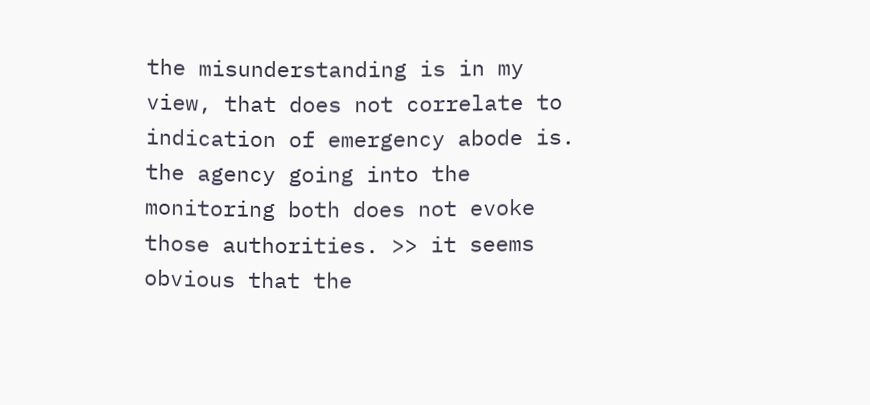the misunderstanding is in my view, that does not correlate to indication of emergency abode is. the agency going into the monitoring both does not evoke those authorities. >> it seems obvious that the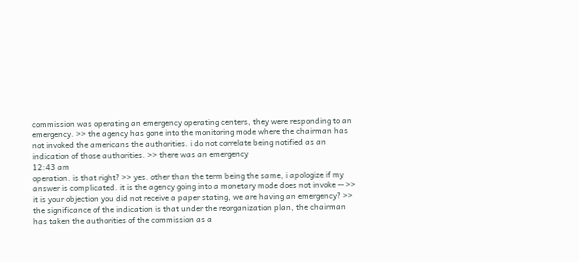commission was operating an emergency operating centers, they were responding to an emergency. >> the agency has gone into the monitoring mode where the chairman has not invoked the americans the authorities. i do not correlate being notified as an indication of those authorities. >> there was an emergency
12:43 am
operation. is that right? >> yes. other than the term being the same, i apologize if my answer is complicated. it is the agency going into a monetary mode does not invoke -- >> it is your objection you did not receive a paper stating, we are having an emergency? >> the significance of the indication is that under the reorganization plan, the chairman has taken the authorities of the commission as a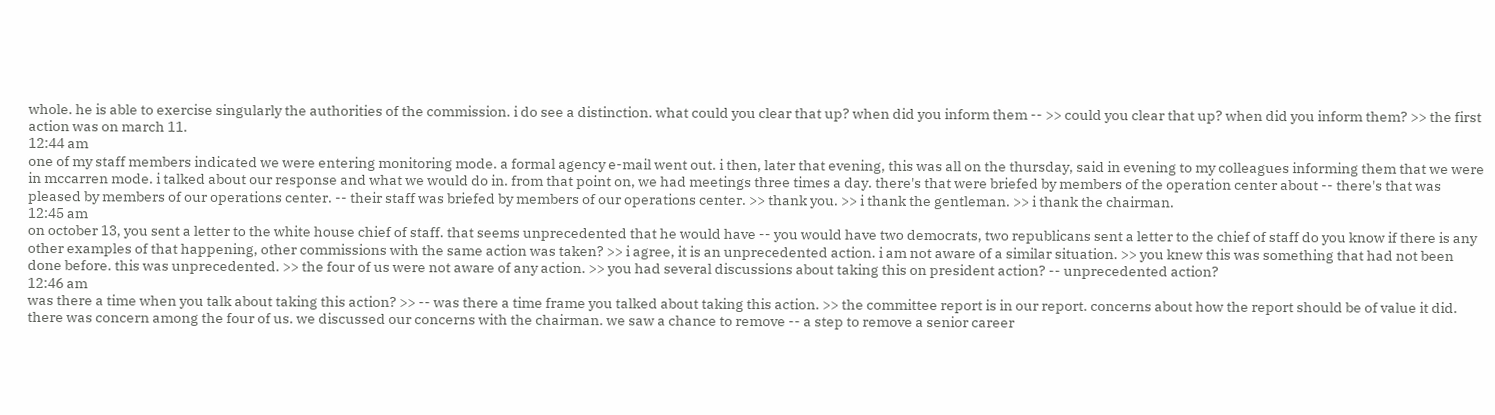whole. he is able to exercise singularly the authorities of the commission. i do see a distinction. what could you clear that up? when did you inform them -- >> could you clear that up? when did you inform them? >> the first action was on march 11.
12:44 am
one of my staff members indicated we were entering monitoring mode. a formal agency e-mail went out. i then, later that evening, this was all on the thursday, said in evening to my colleagues informing them that we were in mccarren mode. i talked about our response and what we would do in. from that point on, we had meetings three times a day. there's that were briefed by members of the operation center about -- there's that was pleased by members of our operations center. -- their staff was briefed by members of our operations center. >> thank you. >> i thank the gentleman. >> i thank the chairman.
12:45 am
on october 13, you sent a letter to the white house chief of staff. that seems unprecedented that he would have -- you would have two democrats, two republicans sent a letter to the chief of staff do you know if there is any other examples of that happening, other commissions with the same action was taken? >> i agree, it is an unprecedented action. i am not aware of a similar situation. >> you knew this was something that had not been done before. this was unprecedented. >> the four of us were not aware of any action. >> you had several discussions about taking this on president action? -- unprecedented action?
12:46 am
was there a time when you talk about taking this action? >> -- was there a time frame you talked about taking this action. >> the committee report is in our report. concerns about how the report should be of value it did. there was concern among the four of us. we discussed our concerns with the chairman. we saw a chance to remove -- a step to remove a senior career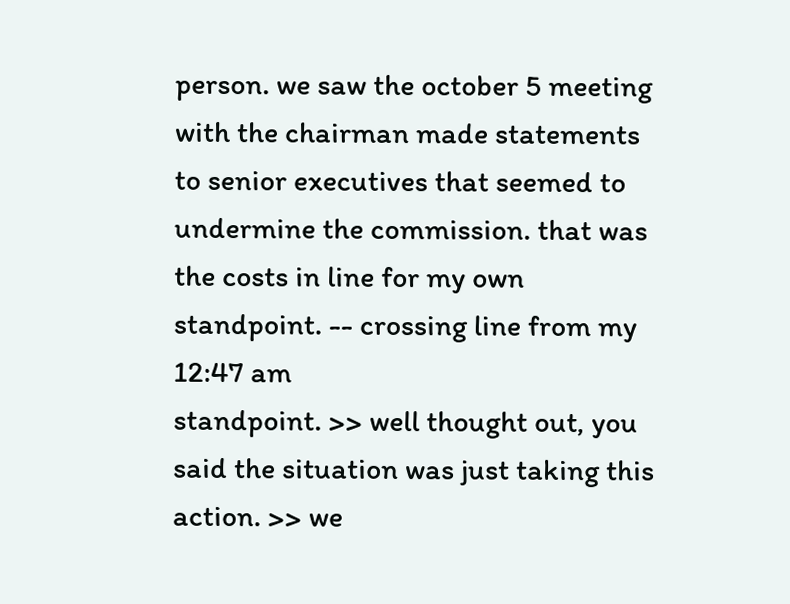person. we saw the october 5 meeting with the chairman made statements to senior executives that seemed to undermine the commission. that was the costs in line for my own standpoint. -- crossing line from my
12:47 am
standpoint. >> well thought out, you said the situation was just taking this action. >> we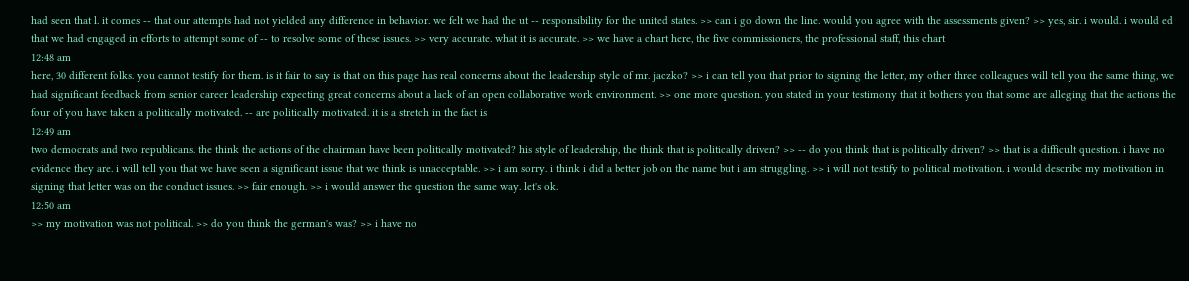had seen that l. it comes -- that our attempts had not yielded any difference in behavior. we felt we had the ut -- responsibility for the united states. >> can i go down the line. would you agree with the assessments given? >> yes, sir. i would. i would ed that we had engaged in efforts to attempt some of -- to resolve some of these issues. >> very accurate. what it is accurate. >> we have a chart here, the five commissioners, the professional staff, this chart
12:48 am
here, 30 different folks. you cannot testify for them. is it fair to say is that on this page has real concerns about the leadership style of mr. jaczko? >> i can tell you that prior to signing the letter, my other three colleagues will tell you the same thing, we had significant feedback from senior career leadership expecting great concerns about a lack of an open collaborative work environment. >> one more question. you stated in your testimony that it bothers you that some are alleging that the actions the four of you have taken a politically motivated. -- are politically motivated. it is a stretch in the fact is
12:49 am
two democrats and two republicans. the think the actions of the chairman have been politically motivated? his style of leadership, the think that is politically driven? >> -- do you think that is politically driven? >> that is a difficult question. i have no evidence they are. i will tell you that we have seen a significant issue that we think is unacceptable. >> i am sorry. i think i did a better job on the name but i am struggling. >> i will not testify to political motivation. i would describe my motivation in signing that letter was on the conduct issues. >> fair enough. >> i would answer the question the same way. let's ok.
12:50 am
>> my motivation was not political. >> do you think the german's was? >> i have no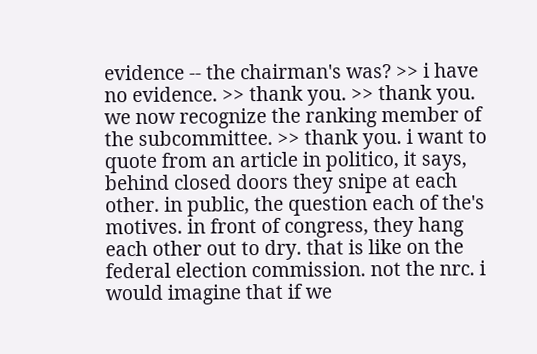evidence -- the chairman's was? >> i have no evidence. >> thank you. >> thank you. we now recognize the ranking member of the subcommittee. >> thank you. i want to quote from an article in politico, it says, behind closed doors they snipe at each other. in public, the question each of the's motives. in front of congress, they hang each other out to dry. that is like on the federal election commission. not the nrc. i would imagine that if we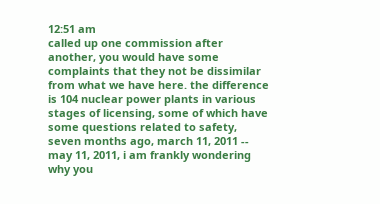12:51 am
called up one commission after another, you would have some complaints that they not be dissimilar from what we have here. the difference is 104 nuclear power plants in various stages of licensing, some of which have some questions related to safety, seven months ago, march 11, 2011 -- may 11, 2011, i am frankly wondering why you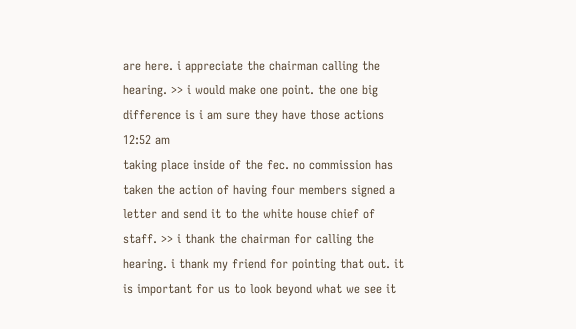are here. i appreciate the chairman calling the hearing. >> i would make one point. the one big difference is i am sure they have those actions
12:52 am
taking place inside of the fec. no commission has taken the action of having four members signed a letter and send it to the white house chief of staff. >> i thank the chairman for calling the hearing. i thank my friend for pointing that out. it is important for us to look beyond what we see it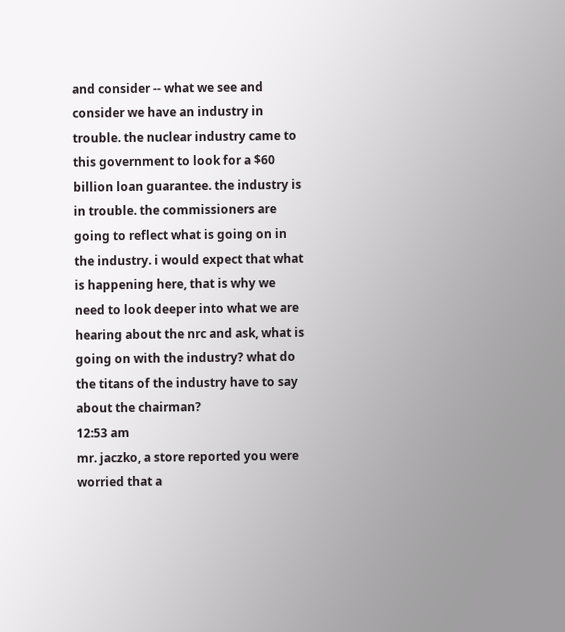and consider -- what we see and consider we have an industry in trouble. the nuclear industry came to this government to look for a $60 billion loan guarantee. the industry is in trouble. the commissioners are going to reflect what is going on in the industry. i would expect that what is happening here, that is why we need to look deeper into what we are hearing about the nrc and ask, what is going on with the industry? what do the titans of the industry have to say about the chairman?
12:53 am
mr. jaczko, a store reported you were worried that a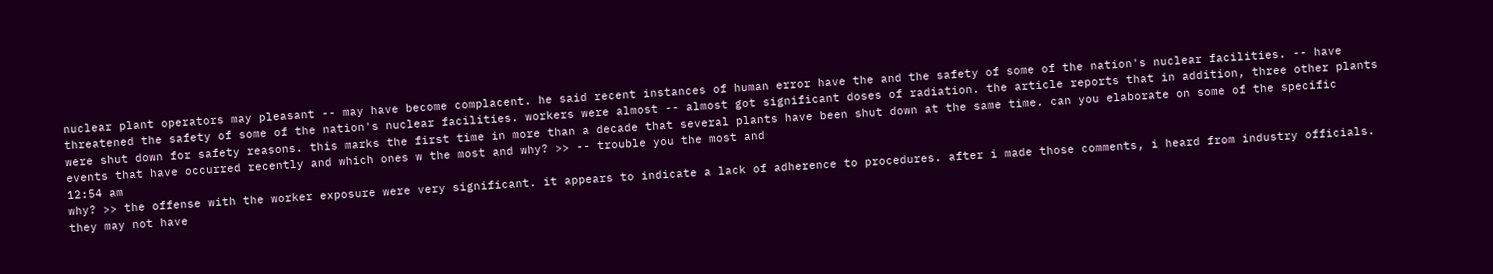nuclear plant operators may pleasant -- may have become complacent. he said recent instances of human error have the and the safety of some of the nation's nuclear facilities. -- have threatened the safety of some of the nation's nuclear facilities. workers were almost -- almost got significant doses of radiation. the article reports that in addition, three other plants were shut down for safety reasons. this marks the first time in more than a decade that several plants have been shut down at the same time. can you elaborate on some of the specific events that have occurred recently and which ones w the most and why? >> -- trouble you the most and
12:54 am
why? >> the offense with the worker exposure were very significant. it appears to indicate a lack of adherence to procedures. after i made those comments, i heard from industry officials. they may not have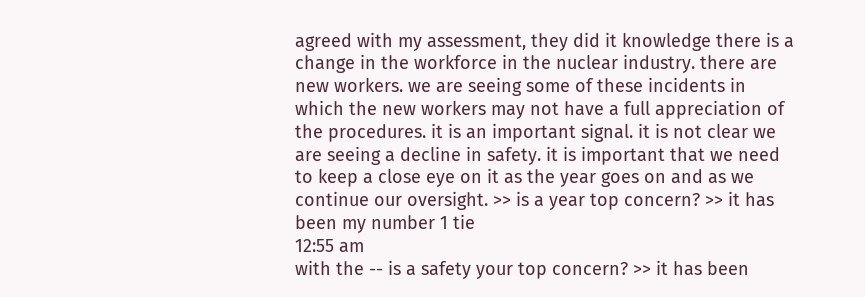agreed with my assessment, they did it knowledge there is a change in the workforce in the nuclear industry. there are new workers. we are seeing some of these incidents in which the new workers may not have a full appreciation of the procedures. it is an important signal. it is not clear we are seeing a decline in safety. it is important that we need to keep a close eye on it as the year goes on and as we continue our oversight. >> is a year top concern? >> it has been my number 1 tie
12:55 am
with the -- is a safety your top concern? >> it has been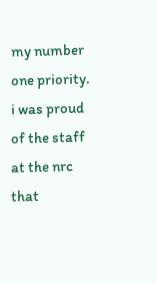my number one priority. i was proud of the staff at the nrc that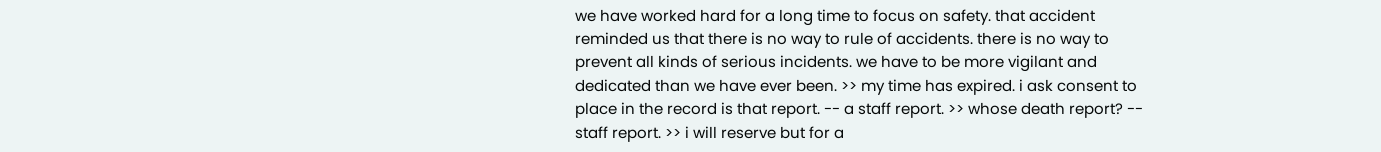we have worked hard for a long time to focus on safety. that accident reminded us that there is no way to rule of accidents. there is no way to prevent all kinds of serious incidents. we have to be more vigilant and dedicated than we have ever been. >> my time has expired. i ask consent to place in the record is that report. -- a staff report. >> whose death report? -- staff report. >> i will reserve but for a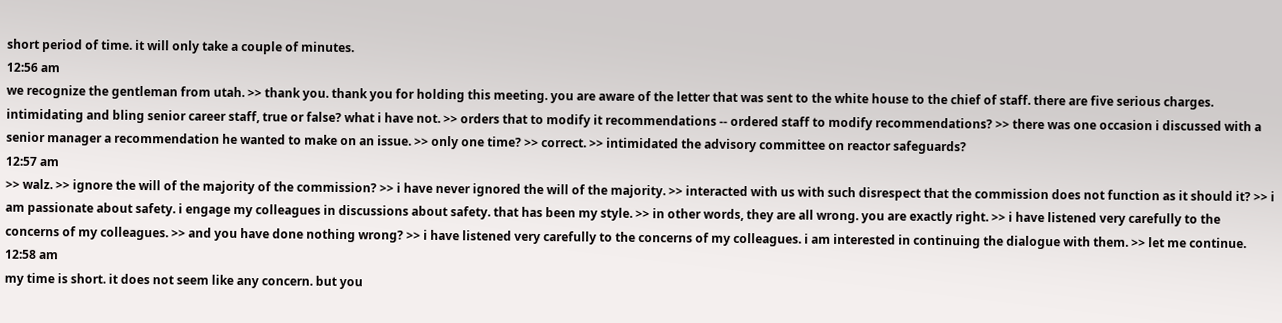short period of time. it will only take a couple of minutes.
12:56 am
we recognize the gentleman from utah. >> thank you. thank you for holding this meeting. you are aware of the letter that was sent to the white house to the chief of staff. there are five serious charges. intimidating and bling senior career staff, true or false? what i have not. >> orders that to modify it recommendations -- ordered staff to modify recommendations? >> there was one occasion i discussed with a senior manager a recommendation he wanted to make on an issue. >> only one time? >> correct. >> intimidated the advisory committee on reactor safeguards?
12:57 am
>> walz. >> ignore the will of the majority of the commission? >> i have never ignored the will of the majority. >> interacted with us with such disrespect that the commission does not function as it should it? >> i am passionate about safety. i engage my colleagues in discussions about safety. that has been my style. >> in other words, they are all wrong. you are exactly right. >> i have listened very carefully to the concerns of my colleagues. >> and you have done nothing wrong? >> i have listened very carefully to the concerns of my colleagues. i am interested in continuing the dialogue with them. >> let me continue.
12:58 am
my time is short. it does not seem like any concern. but you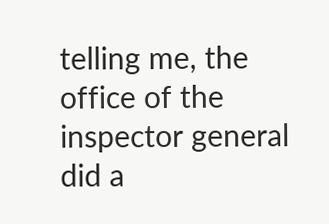telling me, the office of the inspector general did a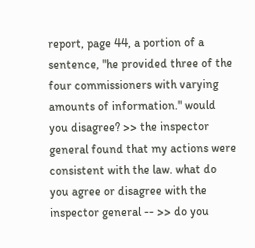report, page 44, a portion of a sentence, "he provided three of the four commissioners with varying amounts of information." would you disagree? >> the inspector general found that my actions were consistent with the law. what do you agree or disagree with the inspector general -- >> do you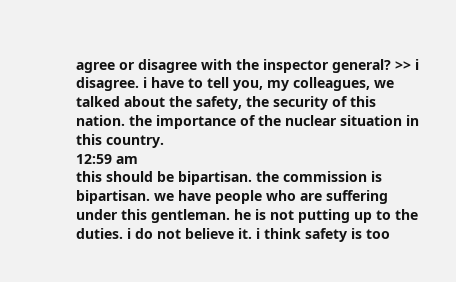agree or disagree with the inspector general? >> i disagree. i have to tell you, my colleagues, we talked about the safety, the security of this nation. the importance of the nuclear situation in this country.
12:59 am
this should be bipartisan. the commission is bipartisan. we have people who are suffering under this gentleman. he is not putting up to the duties. i do not believe it. i think safety is too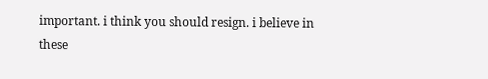important. i think you should resign. i believe in these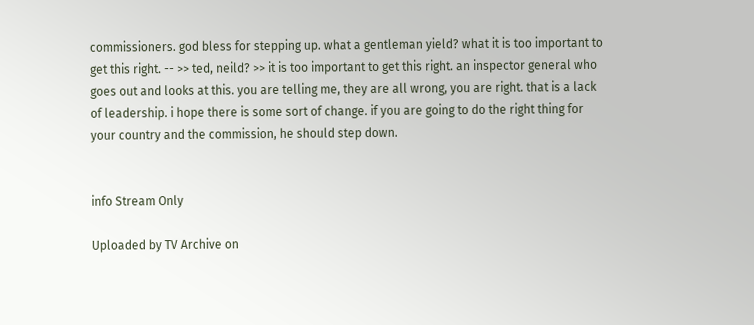commissioners. god bless for stepping up. what a gentleman yield? what it is too important to get this right. -- >> ted, neild? >> it is too important to get this right. an inspector general who goes out and looks at this. you are telling me, they are all wrong, you are right. that is a lack of leadership. i hope there is some sort of change. if you are going to do the right thing for your country and the commission, he should step down.


info Stream Only

Uploaded by TV Archive on